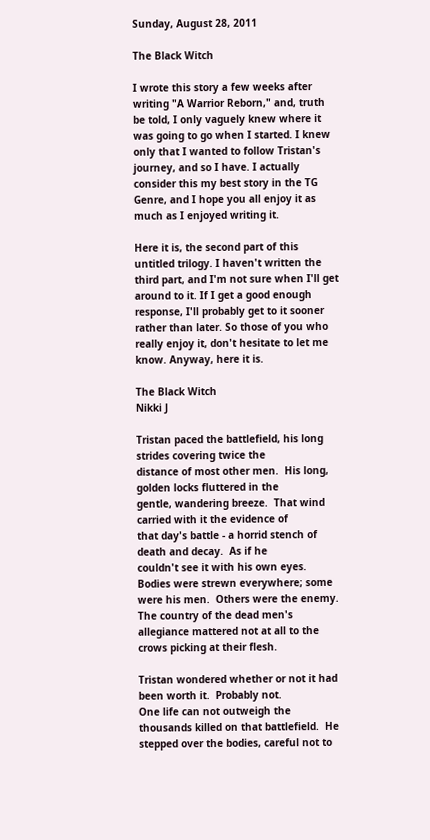Sunday, August 28, 2011

The Black Witch

I wrote this story a few weeks after writing "A Warrior Reborn," and, truth be told, I only vaguely knew where it was going to go when I started. I knew only that I wanted to follow Tristan's journey, and so I have. I actually consider this my best story in the TG Genre, and I hope you all enjoy it as much as I enjoyed writing it.

Here it is, the second part of this untitled trilogy. I haven't written the third part, and I'm not sure when I'll get around to it. If I get a good enough response, I'll probably get to it sooner rather than later. So those of you who really enjoy it, don't hesitate to let me know. Anyway, here it is.

The Black Witch
Nikki J

Tristan paced the battlefield, his long strides covering twice the
distance of most other men.  His long, golden locks fluttered in the
gentle, wandering breeze.  That wind carried with it the evidence of
that day's battle - a horrid stench of death and decay.  As if he
couldn't see it with his own eyes.  Bodies were strewn everywhere; some
were his men.  Others were the enemy.  The country of the dead men's
allegiance mattered not at all to the crows picking at their flesh.

Tristan wondered whether or not it had been worth it.  Probably not.
One life can not outweigh the thousands killed on that battlefield.  He
stepped over the bodies, careful not to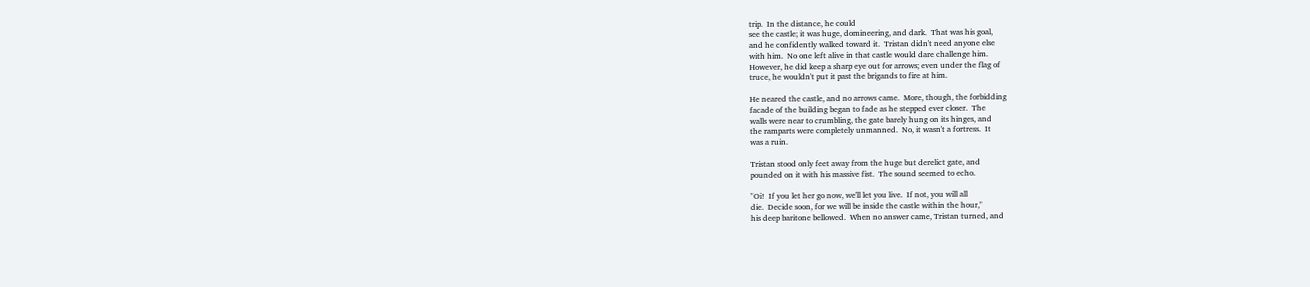trip.  In the distance, he could
see the castle; it was huge, domineering, and dark.  That was his goal,
and he confidently walked toward it.  Tristan didn't need anyone else
with him.  No one left alive in that castle would dare challenge him.
However, he did keep a sharp eye out for arrows; even under the flag of
truce, he wouldn't put it past the brigands to fire at him.

He neared the castle, and no arrows came.  More, though, the forbidding
facade of the building began to fade as he stepped ever closer.  The
walls were near to crumbling, the gate barely hung on its hinges, and
the ramparts were completely unmanned.  No, it wasn't a fortress.  It
was a ruin.

Tristan stood only feet away from the huge but derelict gate, and
pounded on it with his massive fist.  The sound seemed to echo.

"Oi!  If you let her go now, we'll let you live.  If not, you will all
die.  Decide soon, for we will be inside the castle within the hour,"
his deep baritone bellowed.  When no answer came, Tristan turned, and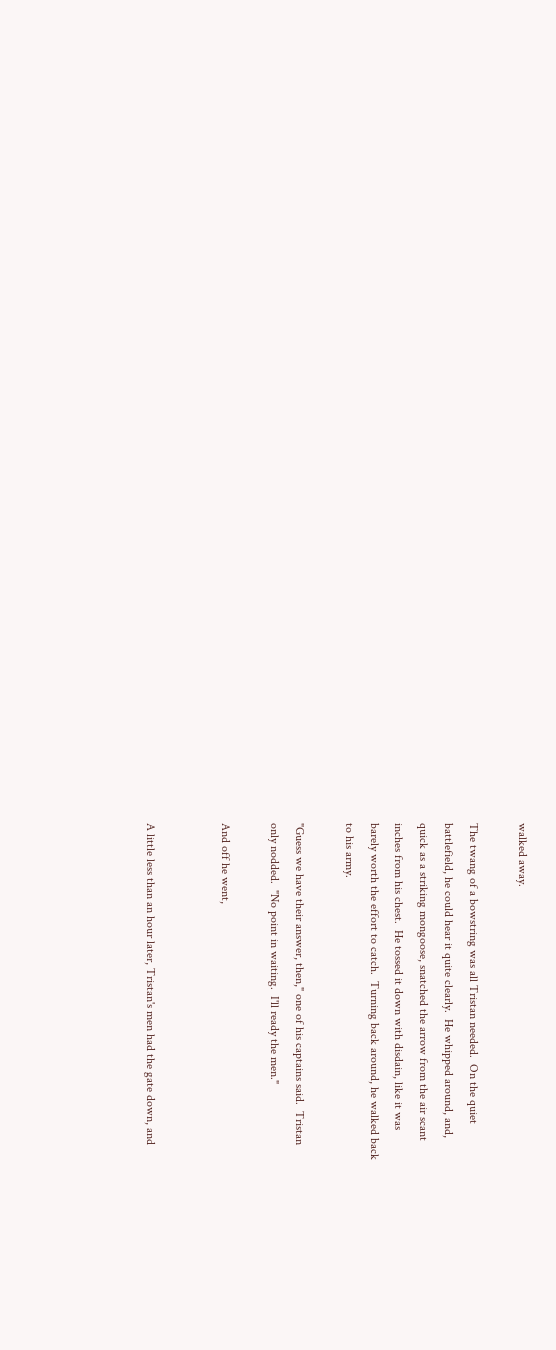walked away.

The twang of a bowstring was all Tristan needed.  On the quiet
battlefield, he could hear it quite clearly.  He whipped around, and,
quick as a striking mongoose, snatched the arrow from the air scant
inches from his chest.  He tossed it down with disdain, like it was
barely worth the effort to catch.  Turning back around, he walked back
to his army.

"Guess we have their answer, then," one of his captains said.  Tristan
only nodded.  "No point in waiting.  I'll ready the men."

And off he went,


A little less than an hour later, Tristan's men had the gate down, and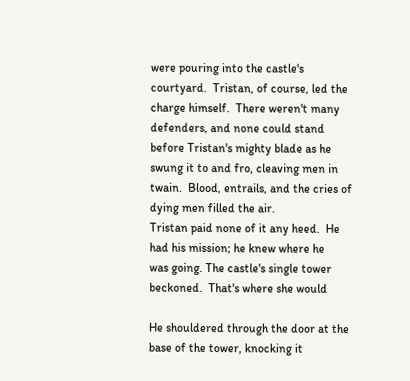were pouring into the castle's courtyard.  Tristan, of course, led the
charge himself.  There weren't many defenders, and none could stand
before Tristan's mighty blade as he swung it to and fro, cleaving men in
twain.  Blood, entrails, and the cries of dying men filled the air.
Tristan paid none of it any heed.  He had his mission; he knew where he
was going. The castle's single tower beckoned.  That's where she would

He shouldered through the door at the base of the tower, knocking it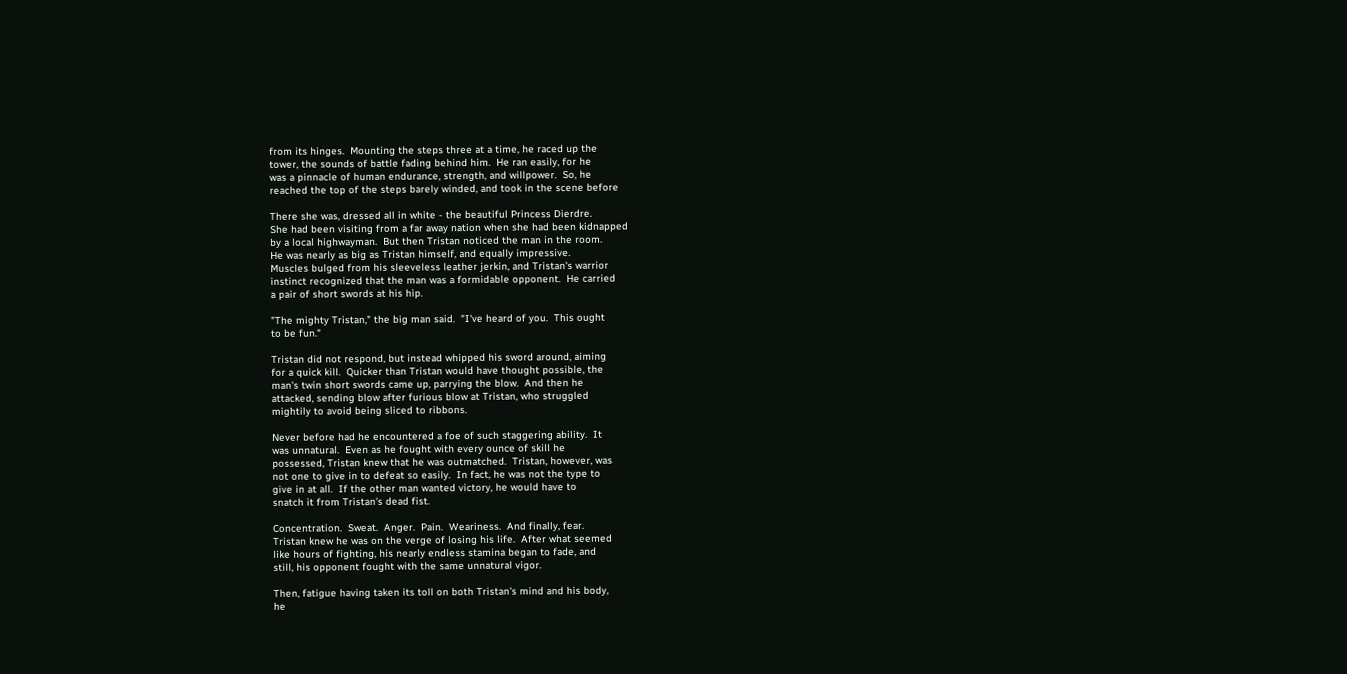from its hinges.  Mounting the steps three at a time, he raced up the
tower, the sounds of battle fading behind him.  He ran easily, for he
was a pinnacle of human endurance, strength, and willpower.  So, he
reached the top of the steps barely winded, and took in the scene before

There she was, dressed all in white - the beautiful Princess Dierdre.
She had been visiting from a far away nation when she had been kidnapped
by a local highwayman.  But then Tristan noticed the man in the room.
He was nearly as big as Tristan himself, and equally impressive.
Muscles bulged from his sleeveless leather jerkin, and Tristan's warrior
instinct recognized that the man was a formidable opponent.  He carried
a pair of short swords at his hip.

"The mighty Tristan," the big man said.  "I've heard of you.  This ought
to be fun."

Tristan did not respond, but instead whipped his sword around, aiming
for a quick kill.  Quicker than Tristan would have thought possible, the
man's twin short swords came up, parrying the blow.  And then he
attacked, sending blow after furious blow at Tristan, who struggled
mightily to avoid being sliced to ribbons.

Never before had he encountered a foe of such staggering ability.  It
was unnatural.  Even as he fought with every ounce of skill he
possessed, Tristan knew that he was outmatched.  Tristan, however, was
not one to give in to defeat so easily.  In fact, he was not the type to
give in at all.  If the other man wanted victory, he would have to
snatch it from Tristan's dead fist.

Concentration.  Sweat.  Anger.  Pain.  Weariness.  And finally, fear.
Tristan knew he was on the verge of losing his life.  After what seemed
like hours of fighting, his nearly endless stamina began to fade, and
still, his opponent fought with the same unnatural vigor.

Then, fatigue having taken its toll on both Tristan's mind and his body,
he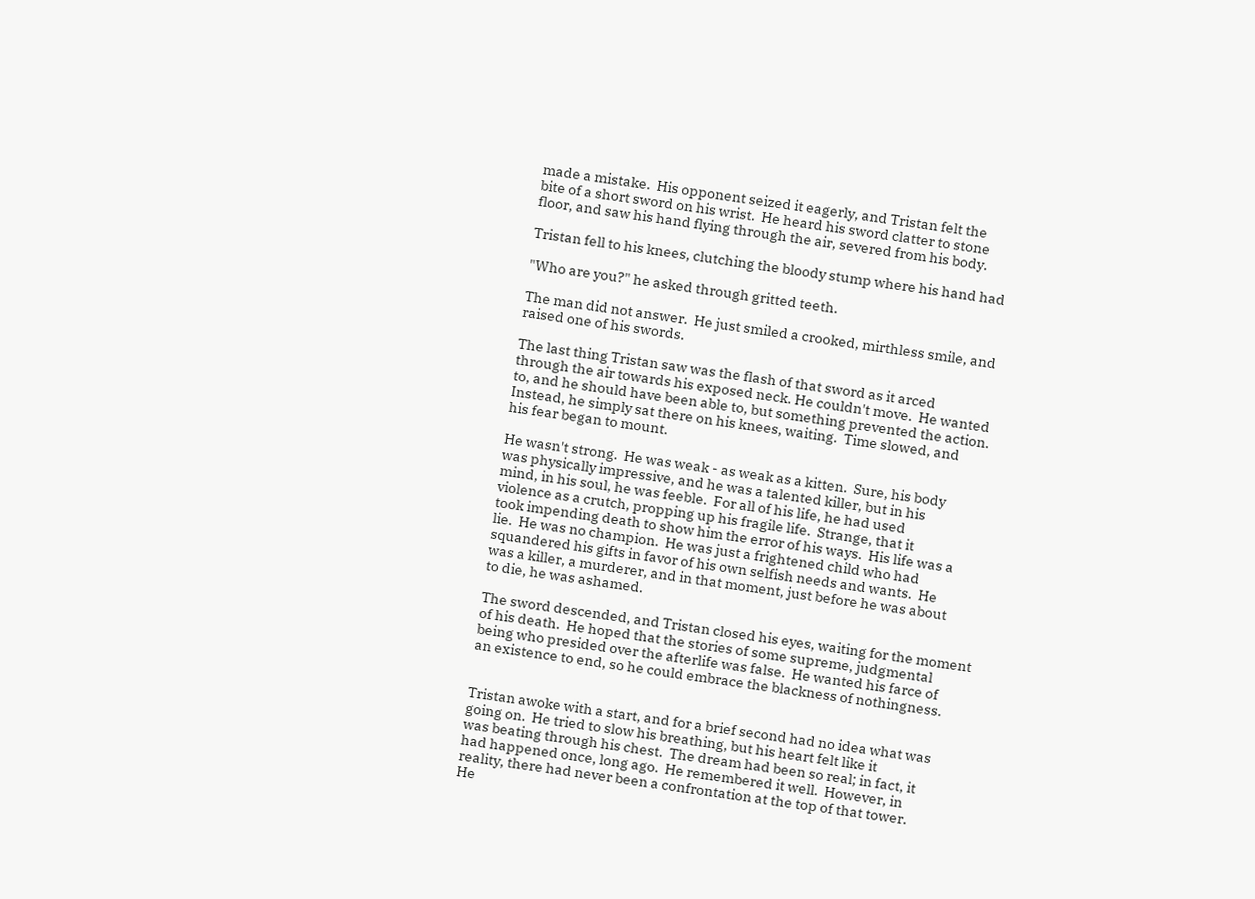made a mistake.  His opponent seized it eagerly, and Tristan felt the
bite of a short sword on his wrist.  He heard his sword clatter to stone
floor, and saw his hand flying through the air, severed from his body.

Tristan fell to his knees, clutching the bloody stump where his hand had

"Who are you?" he asked through gritted teeth.

The man did not answer.  He just smiled a crooked, mirthless smile, and
raised one of his swords.

The last thing Tristan saw was the flash of that sword as it arced
through the air towards his exposed neck. He couldn't move.  He wanted
to, and he should have been able to, but something prevented the action.
Instead, he simply sat there on his knees, waiting.  Time slowed, and
his fear began to mount.

He wasn't strong.  He was weak - as weak as a kitten.  Sure, his body
was physically impressive, and he was a talented killer, but in his
mind, in his soul, he was feeble.  For all of his life, he had used
violence as a crutch, propping up his fragile life.  Strange, that it
took impending death to show him the error of his ways.  His life was a
lie.  He was no champion.  He was just a frightened child who had
squandered his gifts in favor of his own selfish needs and wants.  He
was a killer, a murderer, and in that moment, just before he was about
to die, he was ashamed.

The sword descended, and Tristan closed his eyes, waiting for the moment
of his death.  He hoped that the stories of some supreme, judgmental
being who presided over the afterlife was false.  He wanted his farce of
an existence to end, so he could embrace the blackness of nothingness.


Tristan awoke with a start, and for a brief second had no idea what was
going on.  He tried to slow his breathing, but his heart felt like it
was beating through his chest.  The dream had been so real; in fact, it
had happened once, long ago.  He remembered it well.  However, in
reality, there had never been a confrontation at the top of that tower.
He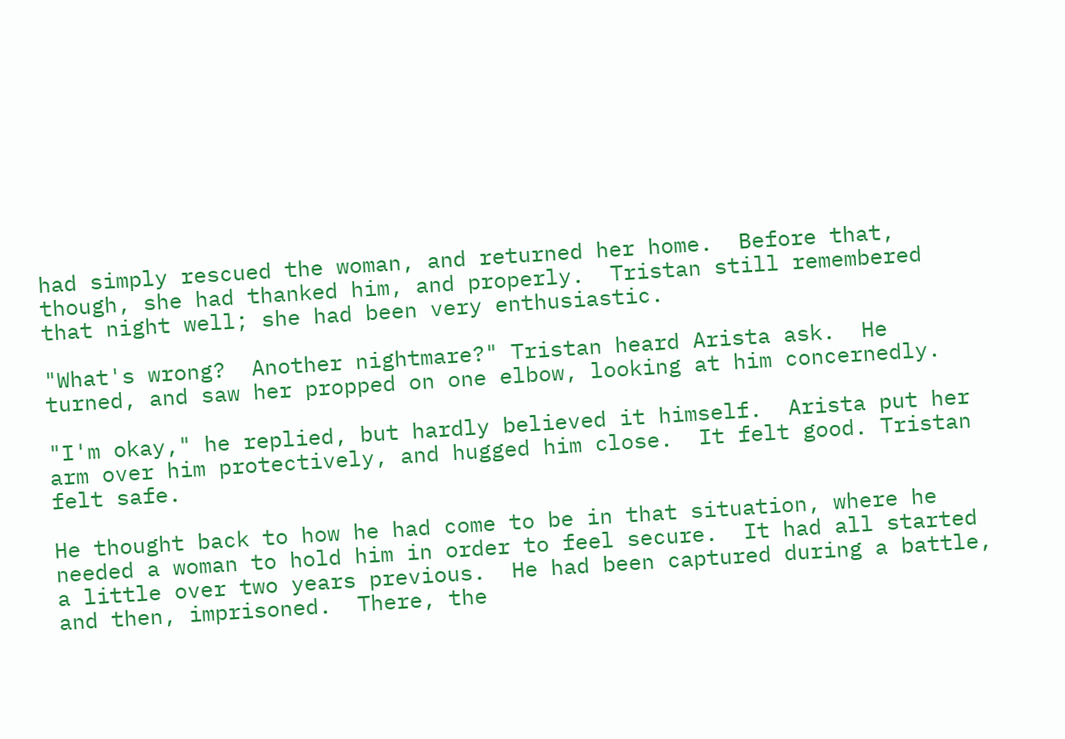had simply rescued the woman, and returned her home.  Before that,
though, she had thanked him, and properly.  Tristan still remembered
that night well; she had been very enthusiastic.

"What's wrong?  Another nightmare?" Tristan heard Arista ask.  He
turned, and saw her propped on one elbow, looking at him concernedly.

"I'm okay," he replied, but hardly believed it himself.  Arista put her
arm over him protectively, and hugged him close.  It felt good. Tristan
felt safe.

He thought back to how he had come to be in that situation, where he
needed a woman to hold him in order to feel secure.  It had all started
a little over two years previous.  He had been captured during a battle,
and then, imprisoned.  There, the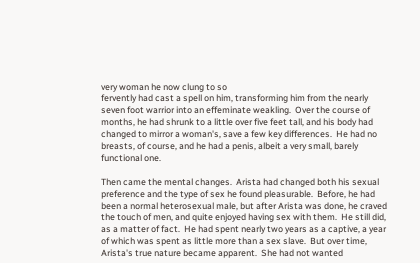very woman he now clung to so
fervently had cast a spell on him, transforming him from the nearly
seven foot warrior into an effeminate weakling.  Over the course of
months, he had shrunk to a little over five feet tall, and his body had
changed to mirror a woman's, save a few key differences.  He had no
breasts, of course, and he had a penis, albeit a very small, barely
functional one.

Then came the mental changes.  Arista had changed both his sexual
preference and the type of sex he found pleasurable.  Before, he had
been a normal heterosexual male, but after Arista was done, he craved
the touch of men, and quite enjoyed having sex with them.  He still did,
as a matter of fact.  He had spent nearly two years as a captive, a year
of which was spent as little more than a sex slave.  But over time,
Arista's true nature became apparent.  She had not wanted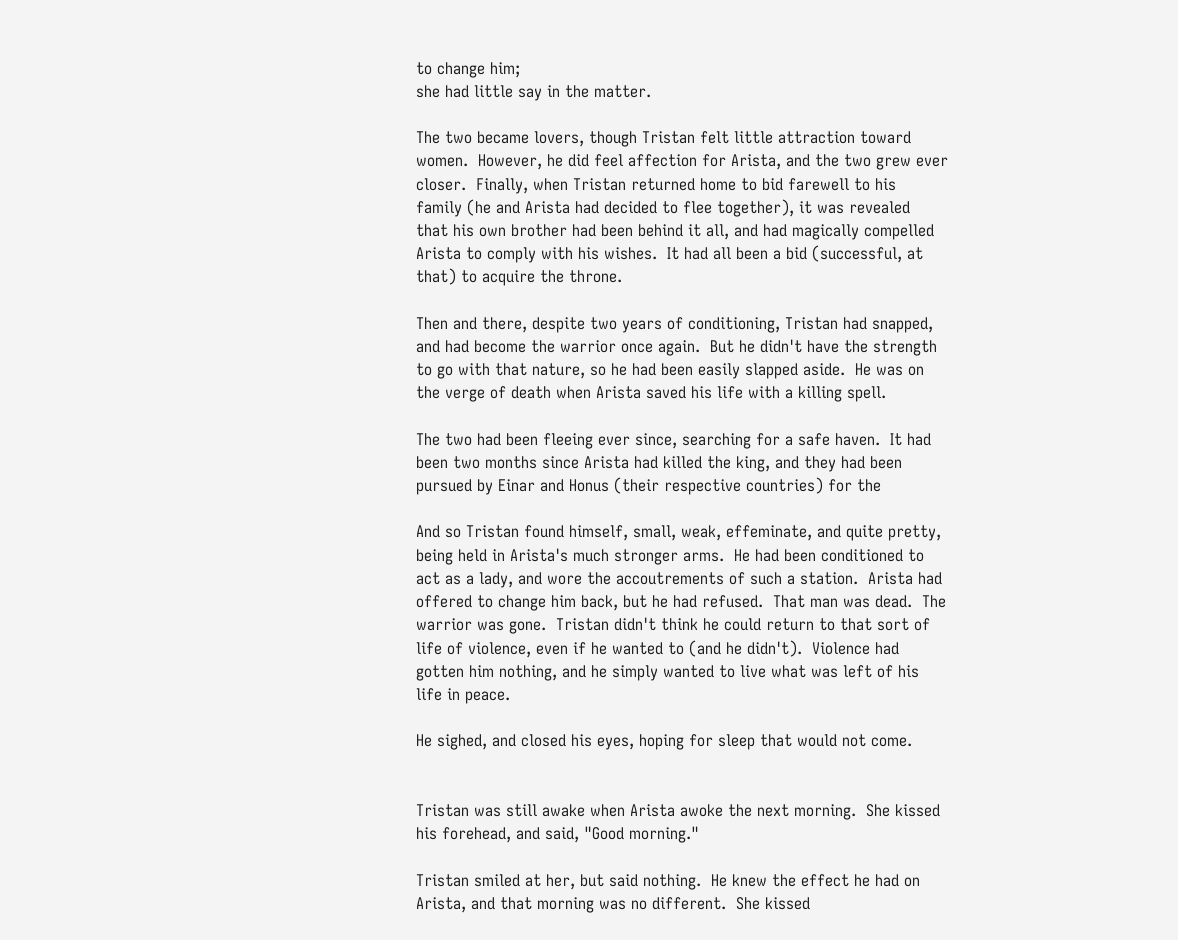to change him;
she had little say in the matter.

The two became lovers, though Tristan felt little attraction toward
women.  However, he did feel affection for Arista, and the two grew ever
closer.  Finally, when Tristan returned home to bid farewell to his
family (he and Arista had decided to flee together), it was revealed
that his own brother had been behind it all, and had magically compelled
Arista to comply with his wishes.  It had all been a bid (successful, at
that) to acquire the throne.

Then and there, despite two years of conditioning, Tristan had snapped,
and had become the warrior once again.  But he didn't have the strength
to go with that nature, so he had been easily slapped aside.  He was on
the verge of death when Arista saved his life with a killing spell.

The two had been fleeing ever since, searching for a safe haven.  It had
been two months since Arista had killed the king, and they had been
pursued by Einar and Honus (their respective countries) for the

And so Tristan found himself, small, weak, effeminate, and quite pretty,
being held in Arista's much stronger arms.  He had been conditioned to
act as a lady, and wore the accoutrements of such a station.  Arista had
offered to change him back, but he had refused.  That man was dead.  The
warrior was gone.  Tristan didn't think he could return to that sort of
life of violence, even if he wanted to (and he didn't).  Violence had
gotten him nothing, and he simply wanted to live what was left of his
life in peace.

He sighed, and closed his eyes, hoping for sleep that would not come.


Tristan was still awake when Arista awoke the next morning.  She kissed
his forehead, and said, "Good morning."

Tristan smiled at her, but said nothing.  He knew the effect he had on
Arista, and that morning was no different.  She kissed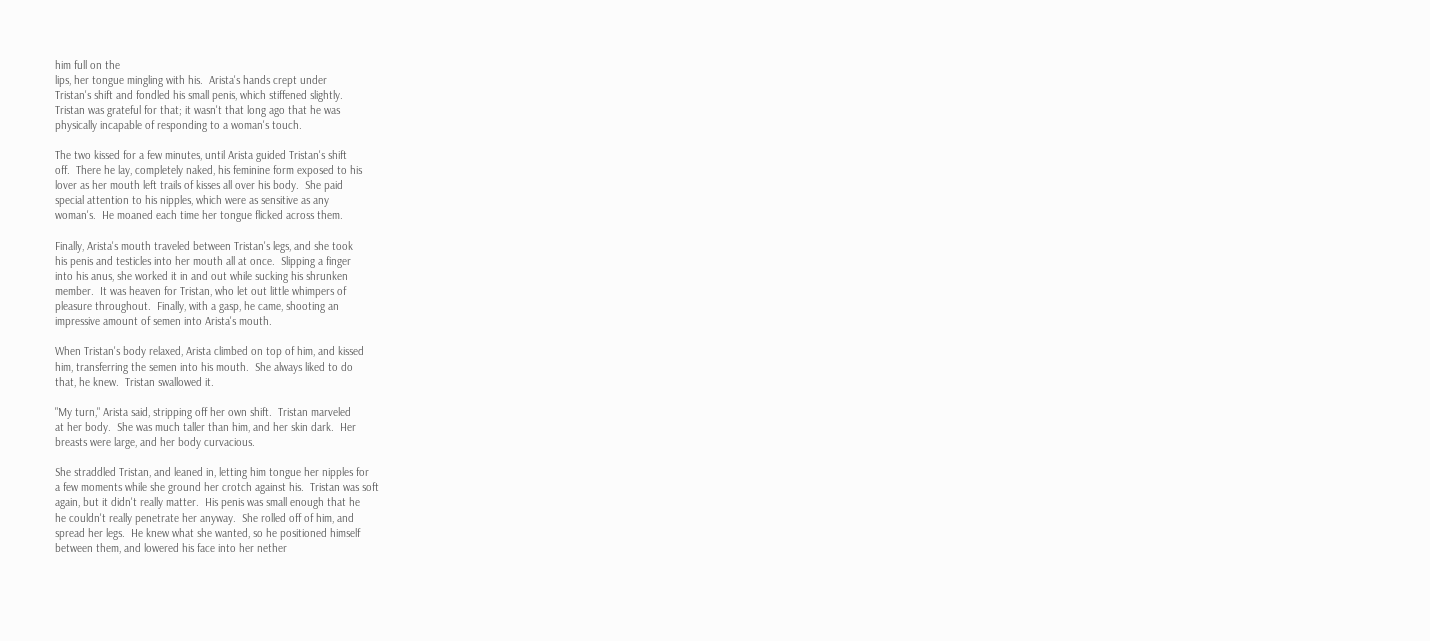him full on the
lips, her tongue mingling with his.  Arista's hands crept under
Tristan's shift and fondled his small penis, which stiffened slightly.
Tristan was grateful for that; it wasn't that long ago that he was
physically incapable of responding to a woman's touch.

The two kissed for a few minutes, until Arista guided Tristan's shift
off.  There he lay, completely naked, his feminine form exposed to his
lover as her mouth left trails of kisses all over his body.  She paid
special attention to his nipples, which were as sensitive as any
woman's.  He moaned each time her tongue flicked across them.

Finally, Arista's mouth traveled between Tristan's legs, and she took
his penis and testicles into her mouth all at once.  Slipping a finger
into his anus, she worked it in and out while sucking his shrunken
member.  It was heaven for Tristan, who let out little whimpers of
pleasure throughout.  Finally, with a gasp, he came, shooting an
impressive amount of semen into Arista's mouth.

When Tristan's body relaxed, Arista climbed on top of him, and kissed
him, transferring the semen into his mouth.  She always liked to do
that, he knew.  Tristan swallowed it.

"My turn," Arista said, stripping off her own shift.  Tristan marveled
at her body.  She was much taller than him, and her skin dark.  Her
breasts were large, and her body curvacious.

She straddled Tristan, and leaned in, letting him tongue her nipples for
a few moments while she ground her crotch against his.  Tristan was soft
again, but it didn't really matter.  His penis was small enough that he
he couldn't really penetrate her anyway.  She rolled off of him, and
spread her legs.  He knew what she wanted, so he positioned himself
between them, and lowered his face into her nether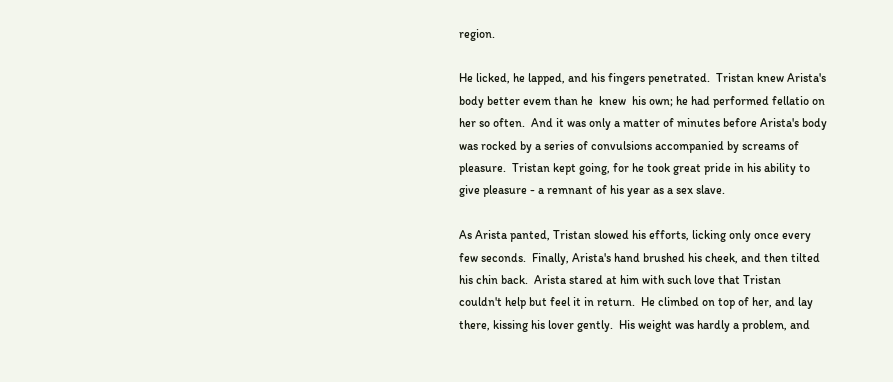region.

He licked, he lapped, and his fingers penetrated.  Tristan knew Arista's
body better evem than he  knew  his own; he had performed fellatio on
her so often.  And it was only a matter of minutes before Arista's body
was rocked by a series of convulsions accompanied by screams of
pleasure.  Tristan kept going, for he took great pride in his ability to
give pleasure - a remnant of his year as a sex slave.

As Arista panted, Tristan slowed his efforts, licking only once every
few seconds.  Finally, Arista's hand brushed his cheek, and then tilted
his chin back.  Arista stared at him with such love that Tristan
couldn't help but feel it in return.  He climbed on top of her, and lay
there, kissing his lover gently.  His weight was hardly a problem, and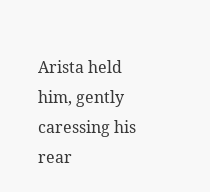Arista held him, gently caressing his rear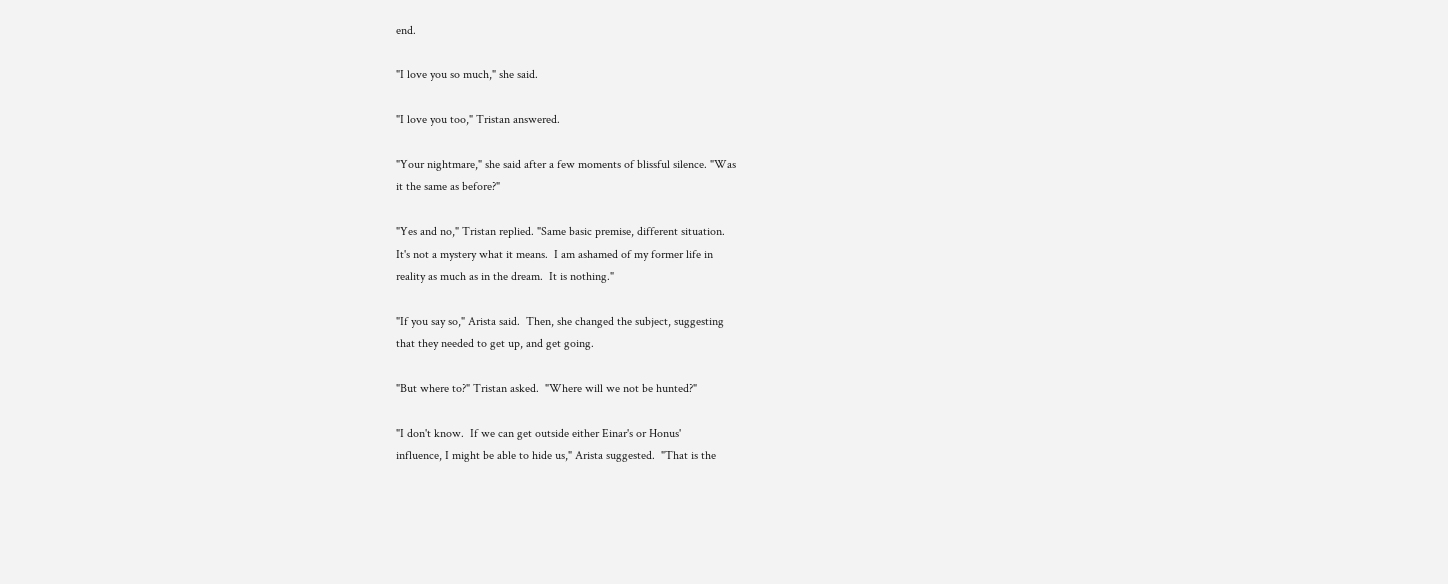end.

"I love you so much," she said.

"I love you too," Tristan answered.

"Your nightmare," she said after a few moments of blissful silence. "Was
it the same as before?"

"Yes and no," Tristan replied. "Same basic premise, different situation.
It's not a mystery what it means.  I am ashamed of my former life in
reality as much as in the dream.  It is nothing."

"If you say so," Arista said.  Then, she changed the subject, suggesting
that they needed to get up, and get going.

"But where to?" Tristan asked.  "Where will we not be hunted?"

"I don't know.  If we can get outside either Einar's or Honus'
influence, I might be able to hide us," Arista suggested.  "That is the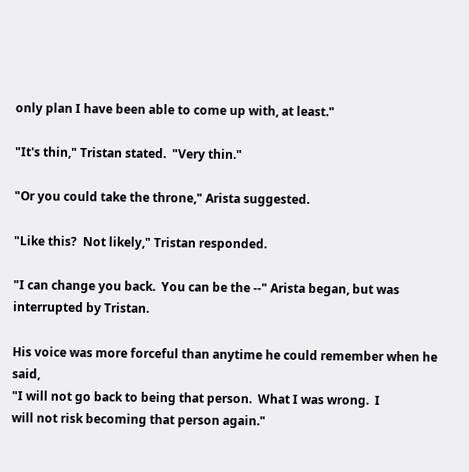only plan I have been able to come up with, at least."

"It's thin," Tristan stated.  "Very thin."

"Or you could take the throne," Arista suggested.

"Like this?  Not likely," Tristan responded.

"I can change you back.  You can be the --" Arista began, but was
interrupted by Tristan.

His voice was more forceful than anytime he could remember when he said,
"I will not go back to being that person.  What I was wrong.  I
will not risk becoming that person again."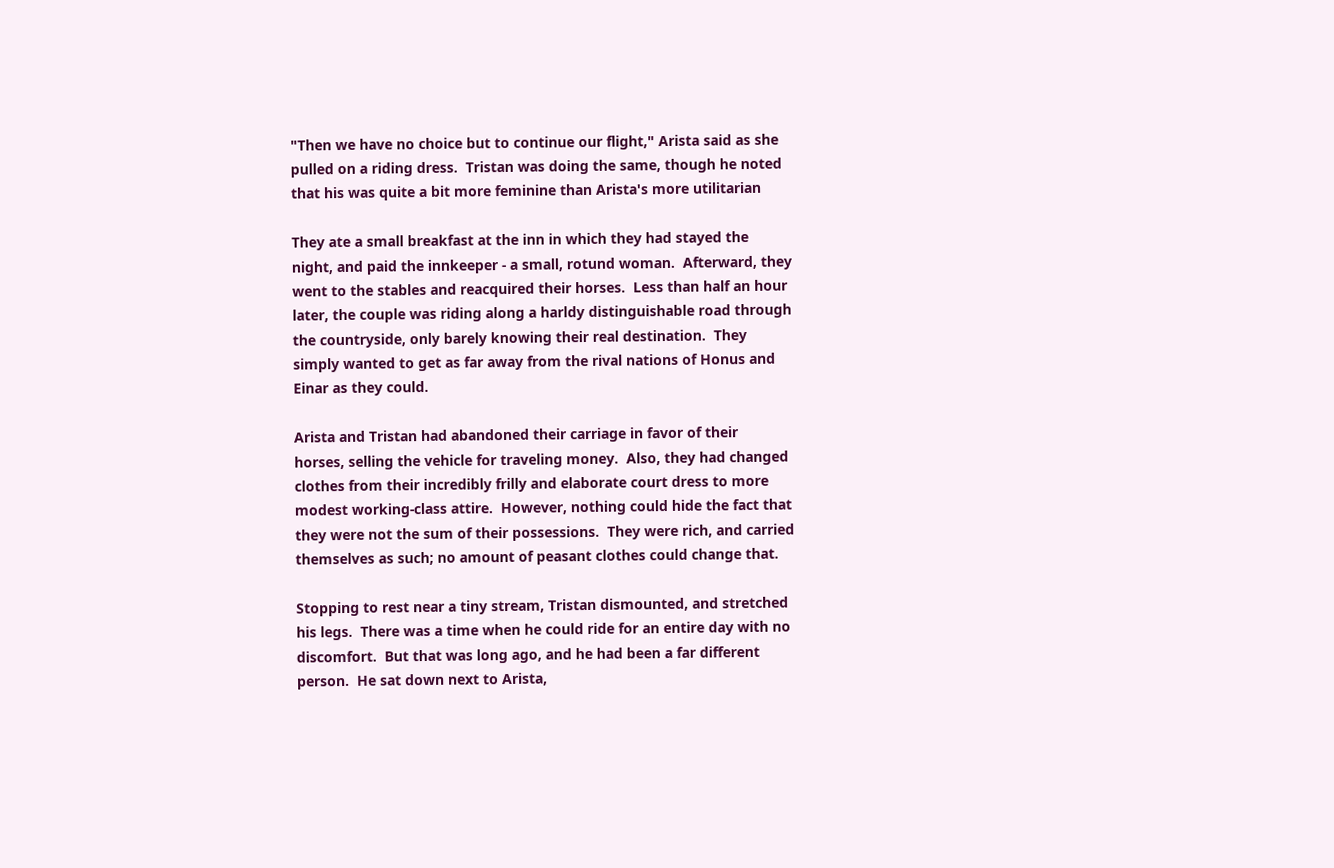"Then we have no choice but to continue our flight," Arista said as she
pulled on a riding dress.  Tristan was doing the same, though he noted
that his was quite a bit more feminine than Arista's more utilitarian

They ate a small breakfast at the inn in which they had stayed the
night, and paid the innkeeper - a small, rotund woman.  Afterward, they
went to the stables and reacquired their horses.  Less than half an hour
later, the couple was riding along a harldy distinguishable road through
the countryside, only barely knowing their real destination.  They
simply wanted to get as far away from the rival nations of Honus and
Einar as they could.

Arista and Tristan had abandoned their carriage in favor of their
horses, selling the vehicle for traveling money.  Also, they had changed
clothes from their incredibly frilly and elaborate court dress to more
modest working-class attire.  However, nothing could hide the fact that
they were not the sum of their possessions.  They were rich, and carried
themselves as such; no amount of peasant clothes could change that.

Stopping to rest near a tiny stream, Tristan dismounted, and stretched
his legs.  There was a time when he could ride for an entire day with no
discomfort.  But that was long ago, and he had been a far different
person.  He sat down next to Arista,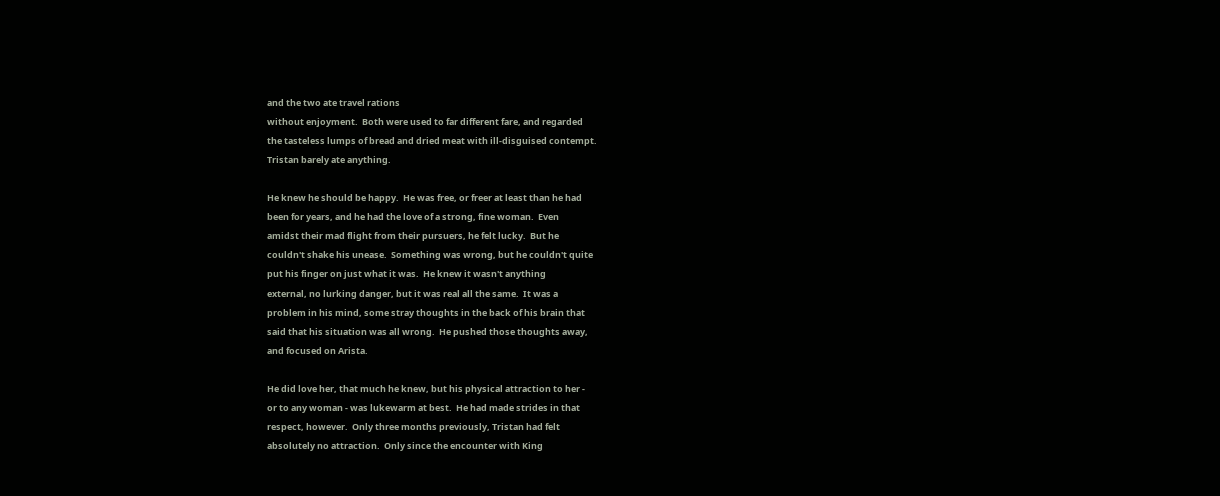and the two ate travel rations
without enjoyment.  Both were used to far different fare, and regarded
the tasteless lumps of bread and dried meat with ill-disguised contempt.
Tristan barely ate anything.

He knew he should be happy.  He was free, or freer at least than he had
been for years, and he had the love of a strong, fine woman.  Even
amidst their mad flight from their pursuers, he felt lucky.  But he
couldn't shake his unease.  Something was wrong, but he couldn't quite
put his finger on just what it was.  He knew it wasn't anything
external, no lurking danger, but it was real all the same.  It was a
problem in his mind, some stray thoughts in the back of his brain that
said that his situation was all wrong.  He pushed those thoughts away,
and focused on Arista.

He did love her, that much he knew, but his physical attraction to her -
or to any woman - was lukewarm at best.  He had made strides in that
respect, however.  Only three months previously, Tristan had felt
absolutely no attraction.  Only since the encounter with King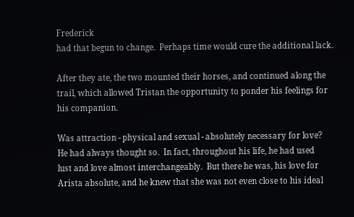Frederick
had that begun to change.  Perhaps time would cure the additional lack.

After they ate, the two mounted their horses, and continued along the
trail, which allowed Tristan the opportunity to ponder his feelings for
his companion.

Was attraction - physical and sexual - absolutely necessary for love?
He had always thought so.  In fact, throughout his life, he had used
lust and love almost interchangeably.  But there he was, his love for
Arista absolute, and he knew that she was not even close to his ideal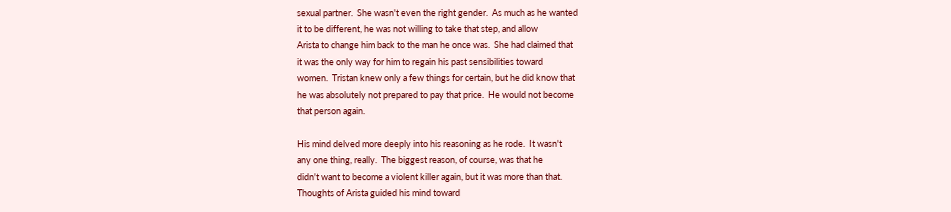sexual partner.  She wasn't even the right gender.  As much as he wanted
it to be different, he was not willing to take that step, and allow
Arista to change him back to the man he once was.  She had claimed that
it was the only way for him to regain his past sensibilities toward
women.  Tristan knew only a few things for certain, but he did know that
he was absolutely not prepared to pay that price.  He would not become
that person again.

His mind delved more deeply into his reasoning as he rode.  It wasn't
any one thing, really.  The biggest reason, of course, was that he
didn't want to become a violent killer again, but it was more than that.
Thoughts of Arista guided his mind toward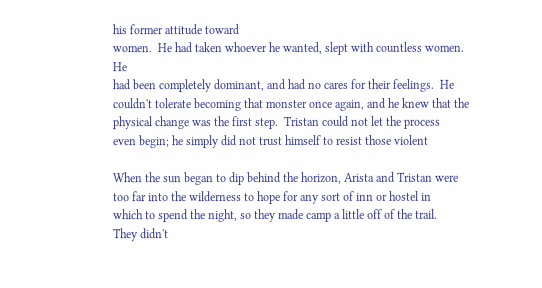his former attitude toward
women.  He had taken whoever he wanted, slept with countless women.  He
had been completely dominant, and had no cares for their feelings.  He
couldn't tolerate becoming that monster once again, and he knew that the
physical change was the first step.  Tristan could not let the process
even begin; he simply did not trust himself to resist those violent

When the sun began to dip behind the horizon, Arista and Tristan were
too far into the wilderness to hope for any sort of inn or hostel in
which to spend the night, so they made camp a little off of the trail.
They didn't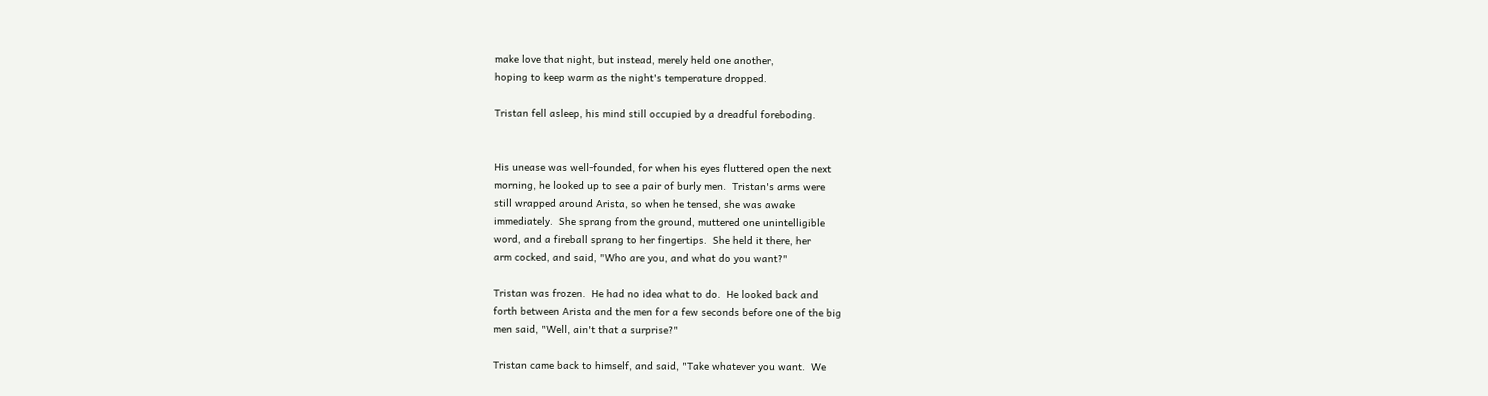make love that night, but instead, merely held one another,
hoping to keep warm as the night's temperature dropped.

Tristan fell asleep, his mind still occupied by a dreadful foreboding.


His unease was well-founded, for when his eyes fluttered open the next
morning, he looked up to see a pair of burly men.  Tristan's arms were
still wrapped around Arista, so when he tensed, she was awake
immediately.  She sprang from the ground, muttered one unintelligible
word, and a fireball sprang to her fingertips.  She held it there, her
arm cocked, and said, "Who are you, and what do you want?"

Tristan was frozen.  He had no idea what to do.  He looked back and
forth between Arista and the men for a few seconds before one of the big
men said, "Well, ain't that a surprise?"

Tristan came back to himself, and said, "Take whatever you want.  We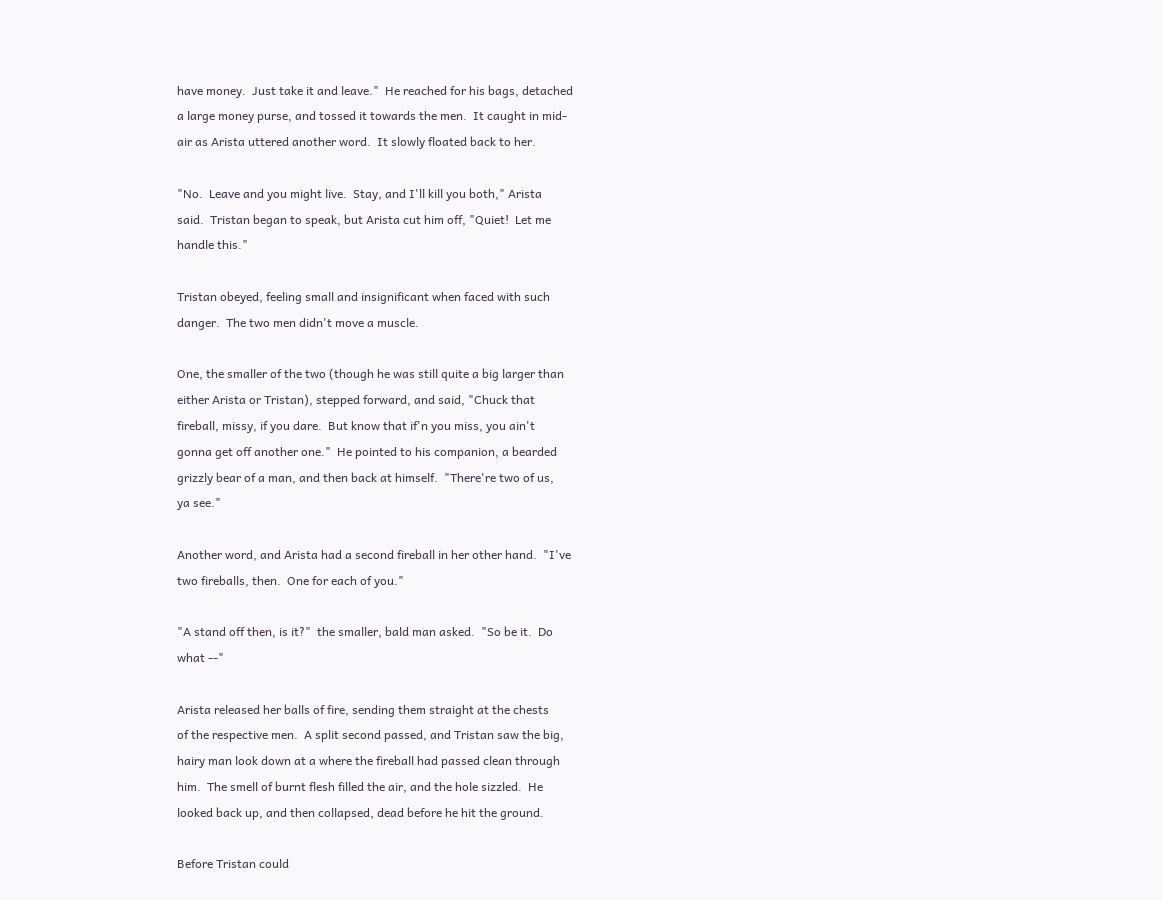have money.  Just take it and leave."  He reached for his bags, detached
a large money purse, and tossed it towards the men.  It caught in mid-
air as Arista uttered another word.  It slowly floated back to her.

"No.  Leave and you might live.  Stay, and I'll kill you both," Arista
said.  Tristan began to speak, but Arista cut him off, "Quiet!  Let me
handle this."

Tristan obeyed, feeling small and insignificant when faced with such
danger.  The two men didn't move a muscle.

One, the smaller of the two (though he was still quite a big larger than
either Arista or Tristan), stepped forward, and said, "Chuck that
fireball, missy, if you dare.  But know that if'n you miss, you ain't
gonna get off another one."  He pointed to his companion, a bearded
grizzly bear of a man, and then back at himself.  "There're two of us,
ya see."

Another word, and Arista had a second fireball in her other hand.  "I've
two fireballs, then.  One for each of you."

"A stand off then, is it?"  the smaller, bald man asked.  "So be it.  Do
what --"

Arista released her balls of fire, sending them straight at the chests
of the respective men.  A split second passed, and Tristan saw the big,
hairy man look down at a where the fireball had passed clean through
him.  The smell of burnt flesh filled the air, and the hole sizzled.  He
looked back up, and then collapsed, dead before he hit the ground.

Before Tristan could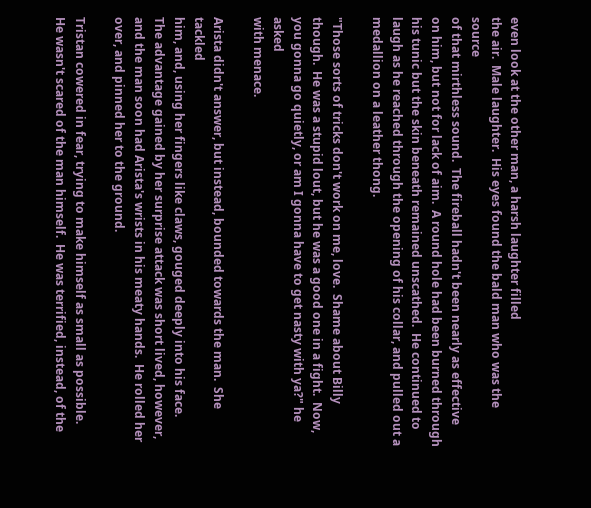even look at the other man, a harsh laughter filled
the air.  Male laughter.  His eyes found the bald man who was the source
of that mirthless sound.  The fireball hadn't been nearly as effective
on him, but not for lack of aim.  A round hole had been burned through
his tunic but the skin beneath remained unscathed.  He continued to
laugh as he reached through the opening of his collar, and pulled out a
medallion on a leather thong.

"Those sorts of tricks don't work on me, love.  Shame about Billy
though.  He was a stupid lout, but he was a good one in a fight.  Now,
you gonna go quietly, or am I gonna have to get nasty with ya?" he asked
with menace.

Arista didn't answer, but instead, bounded towards the man.  She tackled
him, and, using her fingers like claws, gouged deeply into his face.
The advantage gained by her surprise attack was short lived, however,
and the man soon had Arista's wrists in his meaty hands.  He rolled her
over, and pinned her to the ground.

Tristan cowered in fear, trying to make himself as small as possible.
He wasn't scared of the man himself.  He was terrified, instead, of the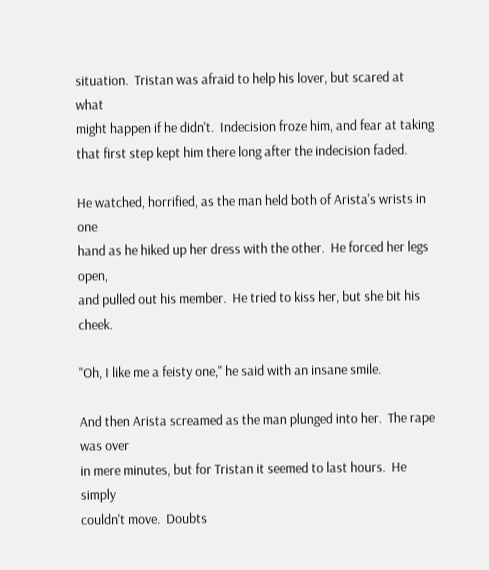situation.  Tristan was afraid to help his lover, but scared at what
might happen if he didn't.  Indecision froze him, and fear at taking
that first step kept him there long after the indecision faded.

He watched, horrified, as the man held both of Arista's wrists in one
hand as he hiked up her dress with the other.  He forced her legs open,
and pulled out his member.  He tried to kiss her, but she bit his cheek.

"Oh, I like me a feisty one," he said with an insane smile.

And then Arista screamed as the man plunged into her.  The rape was over
in mere minutes, but for Tristan it seemed to last hours.  He simply
couldn't move.  Doubts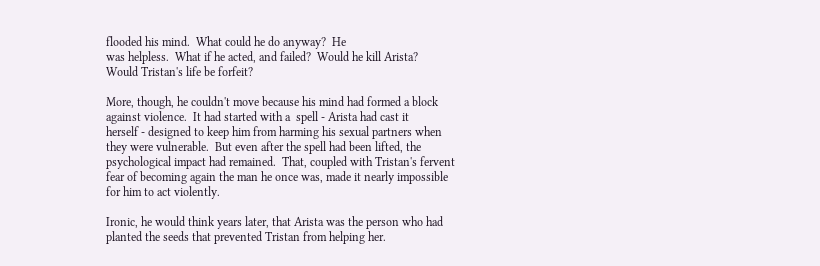flooded his mind.  What could he do anyway?  He
was helpless.  What if he acted, and failed?  Would he kill Arista?
Would Tristan's life be forfeit?

More, though, he couldn't move because his mind had formed a block
against violence.  It had started with a  spell - Arista had cast it
herself - designed to keep him from harming his sexual partners when
they were vulnerable.  But even after the spell had been lifted, the
psychological impact had remained.  That, coupled with Tristan's fervent
fear of becoming again the man he once was, made it nearly impossible
for him to act violently.

Ironic, he would think years later, that Arista was the person who had
planted the seeds that prevented Tristan from helping her.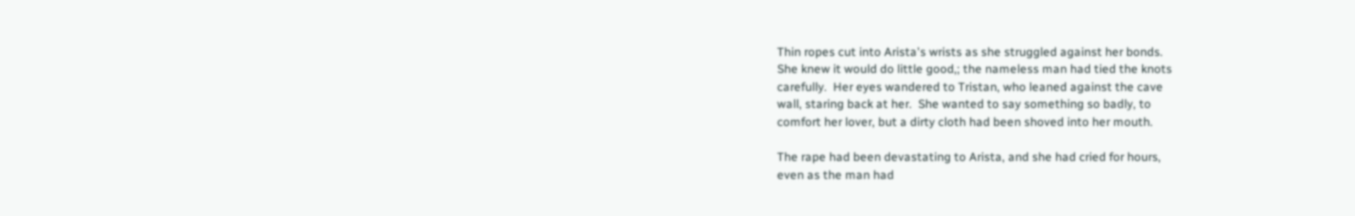Thin ropes cut into Arista's wrists as she struggled against her bonds.
She knew it would do little good,; the nameless man had tied the knots
carefully.  Her eyes wandered to Tristan, who leaned against the cave
wall, staring back at her.  She wanted to say something so badly, to
comfort her lover, but a dirty cloth had been shoved into her mouth.

The rape had been devastating to Arista, and she had cried for hours,
even as the man had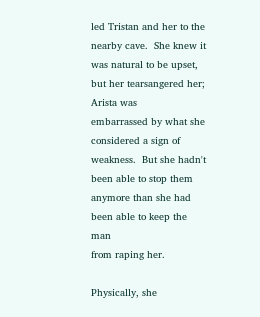led Tristan and her to the nearby cave.  She knew it
was natural to be upset, but her tearsangered her; Arista was
embarrassed by what she considered a sign of weakness.  But she hadn't
been able to stop them anymore than she had been able to keep the man
from raping her.

Physically, she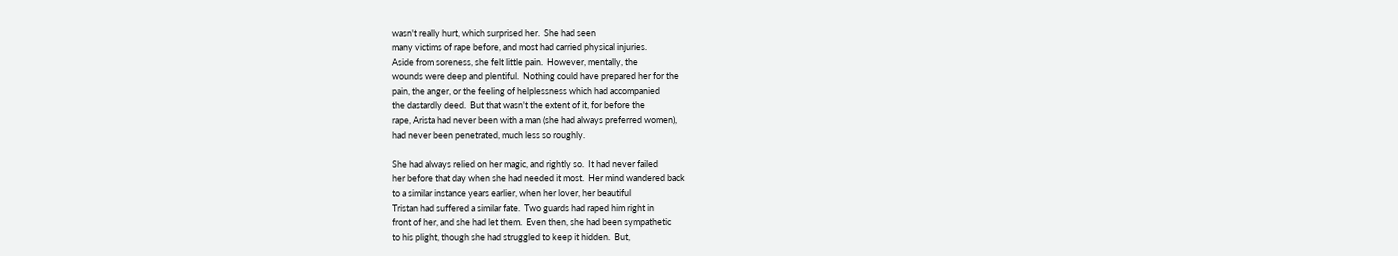wasn't really hurt, which surprised her.  She had seen
many victims of rape before, and most had carried physical injuries.
Aside from soreness, she felt little pain.  However, mentally, the
wounds were deep and plentiful.  Nothing could have prepared her for the
pain, the anger, or the feeling of helplessness which had accompanied
the dastardly deed.  But that wasn't the extent of it, for before the
rape, Arista had never been with a man (she had always preferred women),
had never been penetrated, much less so roughly.

She had always relied on her magic, and rightly so.  It had never failed
her before that day when she had needed it most.  Her mind wandered back
to a similar instance years earlier, when her lover, her beautiful
Tristan had suffered a similar fate.  Two guards had raped him right in
front of her, and she had let them.  Even then, she had been sympathetic
to his plight, though she had struggled to keep it hidden.  But,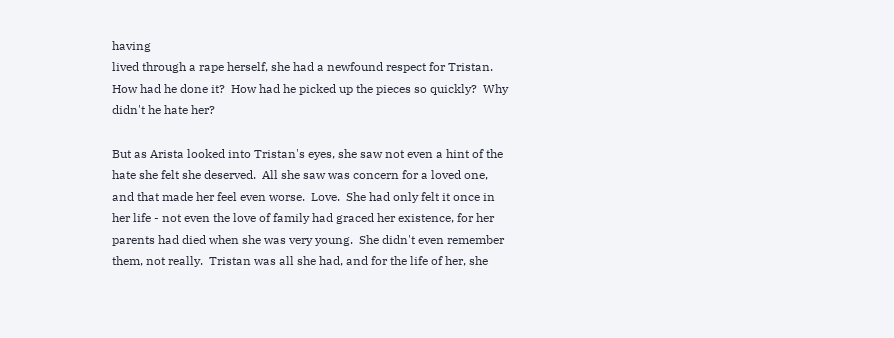having
lived through a rape herself, she had a newfound respect for Tristan.
How had he done it?  How had he picked up the pieces so quickly?  Why
didn't he hate her?

But as Arista looked into Tristan's eyes, she saw not even a hint of the
hate she felt she deserved.  All she saw was concern for a loved one,
and that made her feel even worse.  Love.  She had only felt it once in
her life - not even the love of family had graced her existence, for her
parents had died when she was very young.  She didn't even remember
them, not really.  Tristan was all she had, and for the life of her, she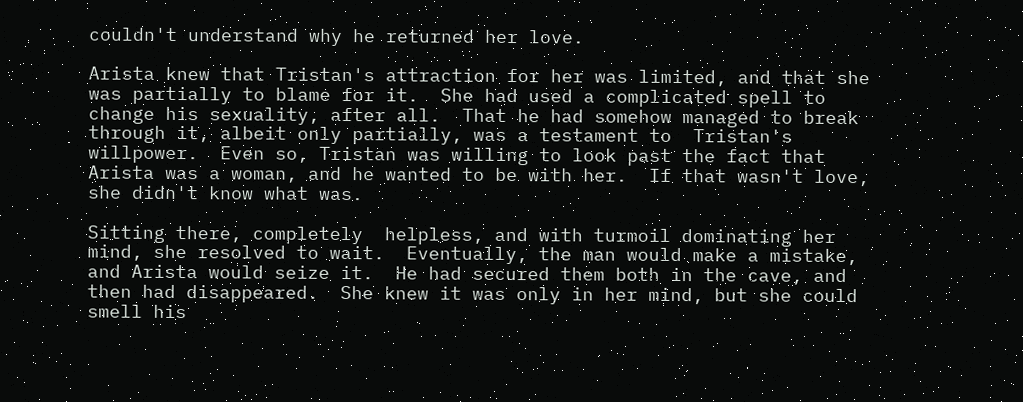couldn't understand why he returned her love.

Arista knew that Tristan's attraction for her was limited, and that she
was partially to blame for it.  She had used a complicated spell to
change his sexuality, after all.  That he had somehow managed to break
through it, albeit only partially, was a testament to  Tristan's
willpower.  Even so, Tristan was willing to look past the fact that
Arista was a woman, and he wanted to be with her.  If that wasn't love,
she didn't know what was.

Sitting there, completely  helpless, and with turmoil dominating her
mind, she resolved to wait.  Eventually, the man would make a mistake,
and Arista would seize it.  He had secured them both in the cave, and
then had disappeared.  She knew it was only in her mind, but she could
smell his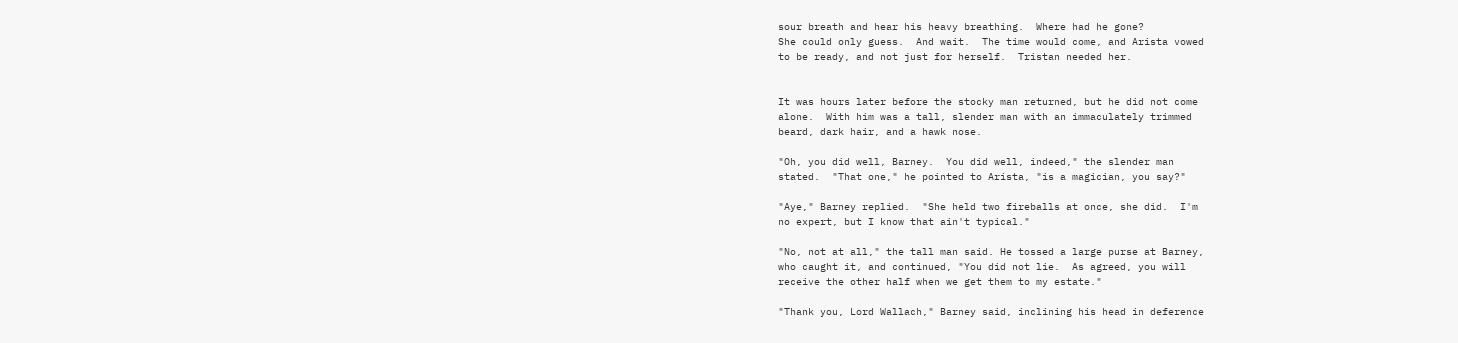sour breath and hear his heavy breathing.  Where had he gone?
She could only guess.  And wait.  The time would come, and Arista vowed
to be ready, and not just for herself.  Tristan needed her.


It was hours later before the stocky man returned, but he did not come
alone.  With him was a tall, slender man with an immaculately trimmed
beard, dark hair, and a hawk nose.

"Oh, you did well, Barney.  You did well, indeed," the slender man
stated.  "That one," he pointed to Arista, "is a magician, you say?"

"Aye," Barney replied.  "She held two fireballs at once, she did.  I'm
no expert, but I know that ain't typical."

"No, not at all," the tall man said. He tossed a large purse at Barney,
who caught it, and continued, "You did not lie.  As agreed, you will
receive the other half when we get them to my estate."

"Thank you, Lord Wallach," Barney said, inclining his head in deference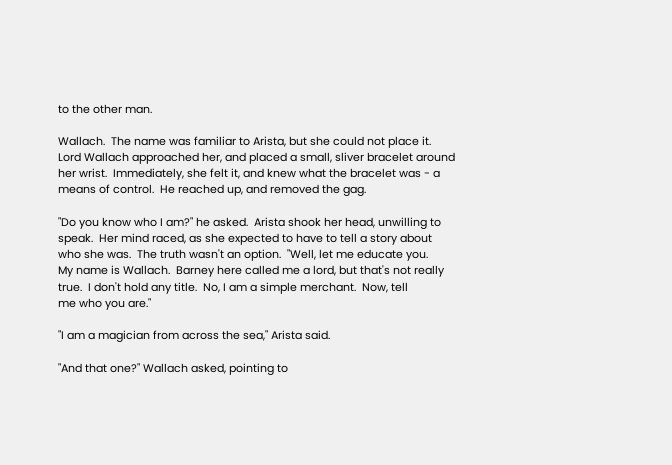to the other man.

Wallach.  The name was familiar to Arista, but she could not place it.
Lord Wallach approached her, and placed a small, sliver bracelet around
her wrist.  Immediately, she felt it, and knew what the bracelet was - a
means of control.  He reached up, and removed the gag.

"Do you know who I am?" he asked.  Arista shook her head, unwilling to
speak.  Her mind raced, as she expected to have to tell a story about
who she was.  The truth wasn't an option.  "Well, let me educate you.
My name is Wallach.  Barney here called me a lord, but that's not really
true.  I don't hold any title.  No, I am a simple merchant.  Now, tell
me who you are."

"I am a magician from across the sea," Arista said.

"And that one?" Wallach asked, pointing to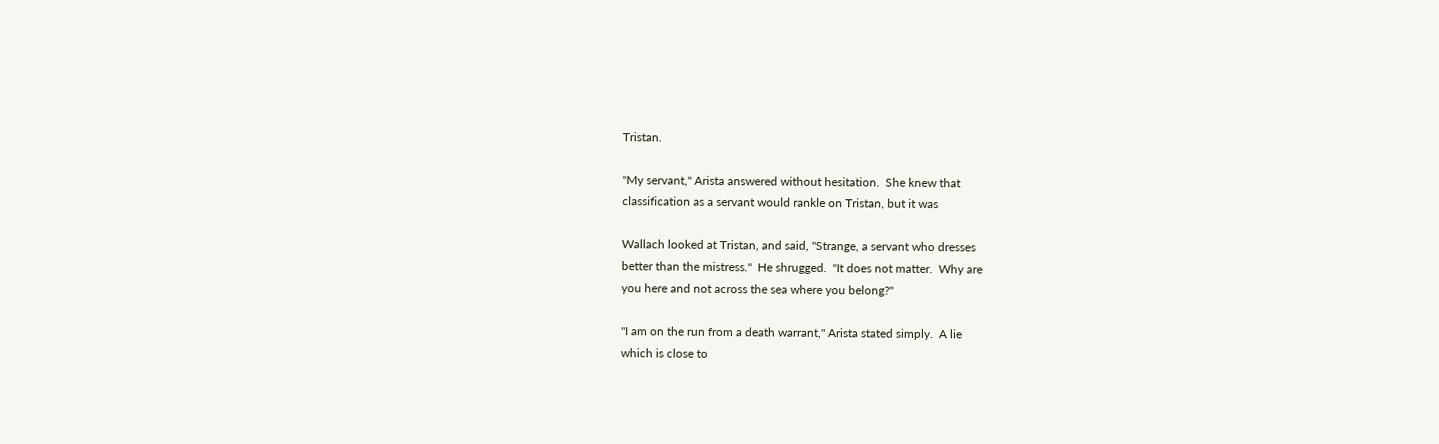Tristan.

"My servant," Arista answered without hesitation.  She knew that
classification as a servant would rankle on Tristan, but it was

Wallach looked at Tristan, and said, "Strange, a servant who dresses
better than the mistress."  He shrugged.  "It does not matter.  Why are
you here and not across the sea where you belong?"

"I am on the run from a death warrant," Arista stated simply.  A lie
which is close to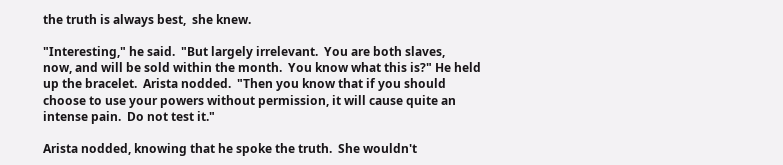the truth is always best,  she knew.

"Interesting," he said.  "But largely irrelevant.  You are both slaves,
now, and will be sold within the month.  You know what this is?" He held
up the bracelet.  Arista nodded.  "Then you know that if you should
choose to use your powers without permission, it will cause quite an
intense pain.  Do not test it."

Arista nodded, knowing that he spoke the truth.  She wouldn't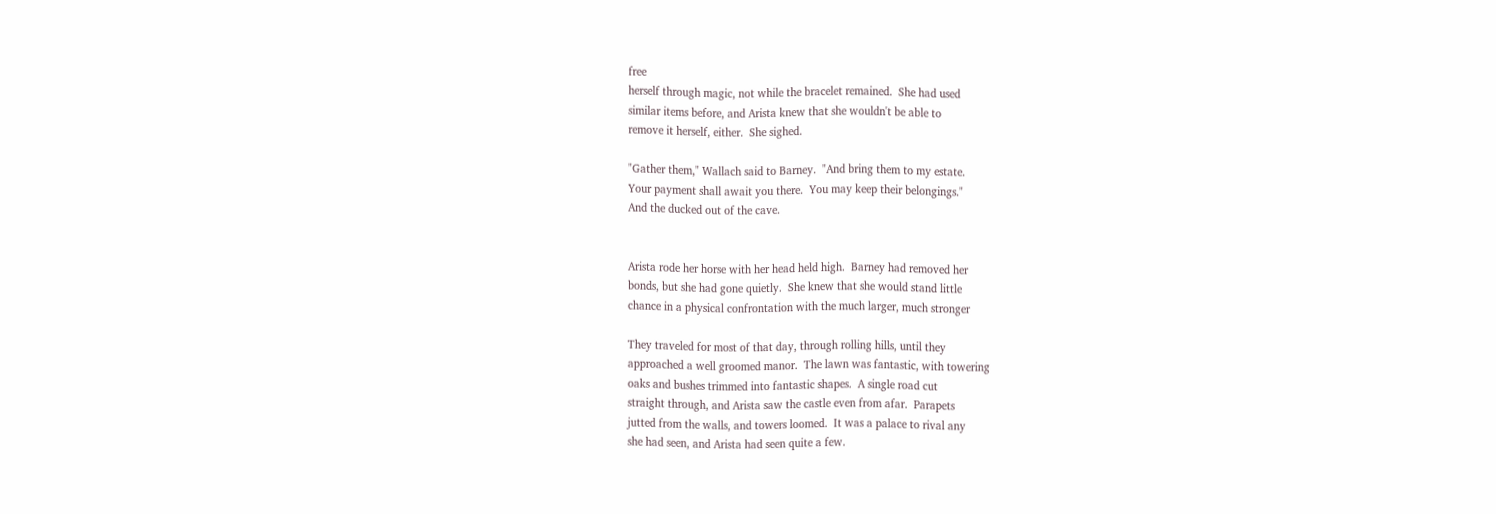free
herself through magic, not while the bracelet remained.  She had used
similar items before, and Arista knew that she wouldn't be able to
remove it herself, either.  She sighed.

"Gather them," Wallach said to Barney.  "And bring them to my estate.
Your payment shall await you there.  You may keep their belongings."
And the ducked out of the cave.


Arista rode her horse with her head held high.  Barney had removed her
bonds, but she had gone quietly.  She knew that she would stand little
chance in a physical confrontation with the much larger, much stronger

They traveled for most of that day, through rolling hills, until they
approached a well groomed manor.  The lawn was fantastic, with towering
oaks and bushes trimmed into fantastic shapes.  A single road cut
straight through, and Arista saw the castle even from afar.  Parapets
jutted from the walls, and towers loomed.  It was a palace to rival any
she had seen, and Arista had seen quite a few.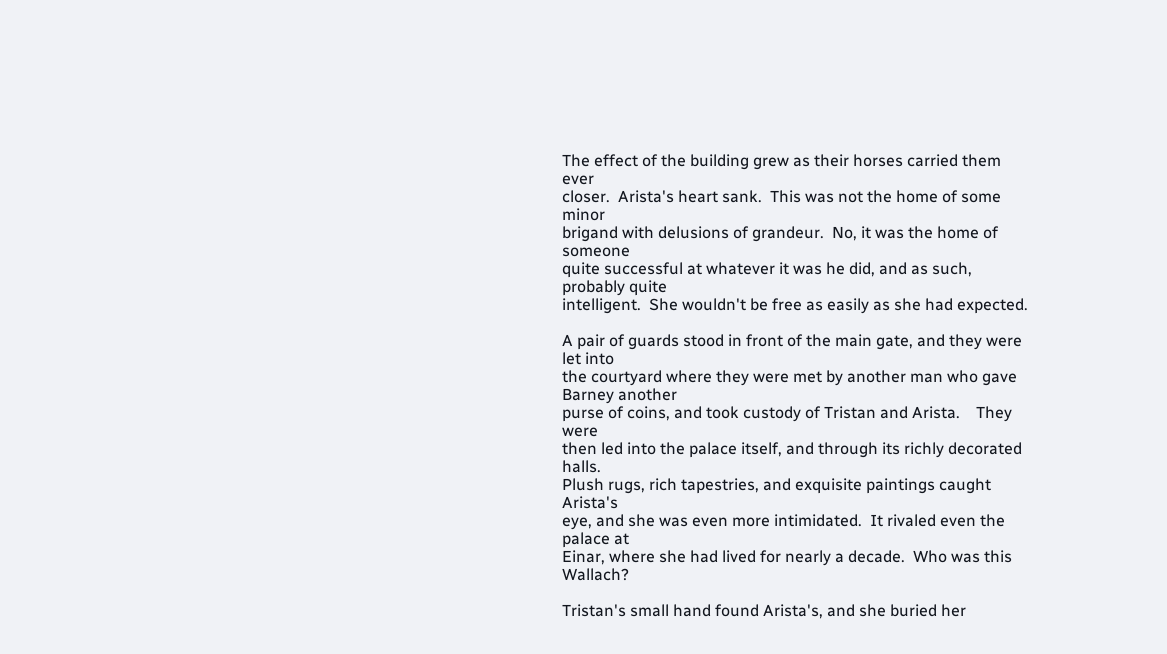The effect of the building grew as their horses carried them ever
closer.  Arista's heart sank.  This was not the home of some minor
brigand with delusions of grandeur.  No, it was the home of someone
quite successful at whatever it was he did, and as such, probably quite
intelligent.  She wouldn't be free as easily as she had expected.

A pair of guards stood in front of the main gate, and they were let into
the courtyard where they were met by another man who gave Barney another
purse of coins, and took custody of Tristan and Arista.    They were
then led into the palace itself, and through its richly decorated halls.
Plush rugs, rich tapestries, and exquisite paintings caught Arista's
eye, and she was even more intimidated.  It rivaled even the palace at
Einar, where she had lived for nearly a decade.  Who was this Wallach?

Tristan's small hand found Arista's, and she buried her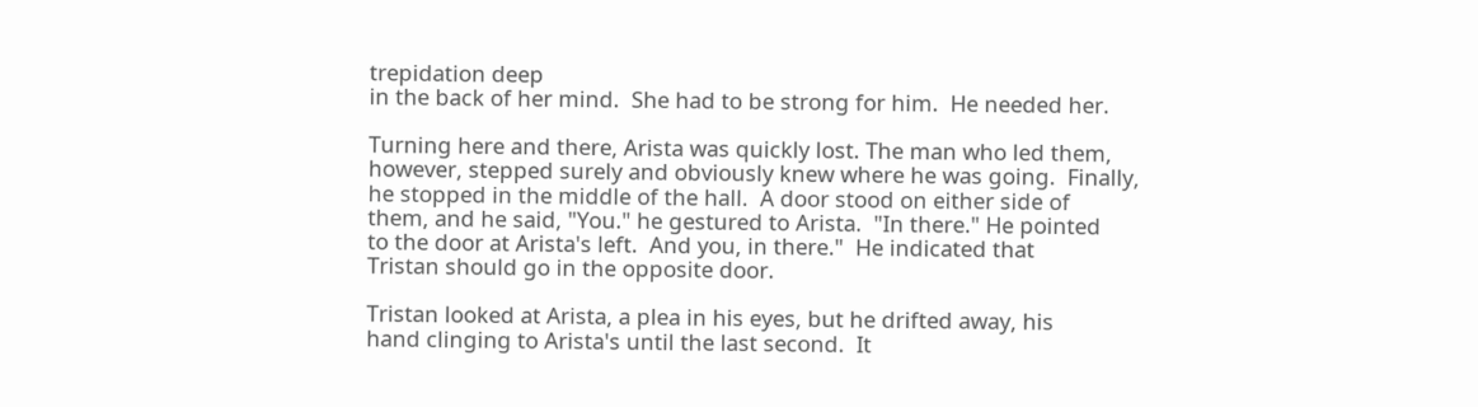trepidation deep
in the back of her mind.  She had to be strong for him.  He needed her.

Turning here and there, Arista was quickly lost. The man who led them,
however, stepped surely and obviously knew where he was going.  Finally,
he stopped in the middle of the hall.  A door stood on either side of
them, and he said, "You." he gestured to Arista.  "In there." He pointed
to the door at Arista's left.  And you, in there."  He indicated that
Tristan should go in the opposite door.

Tristan looked at Arista, a plea in his eyes, but he drifted away, his
hand clinging to Arista's until the last second.  It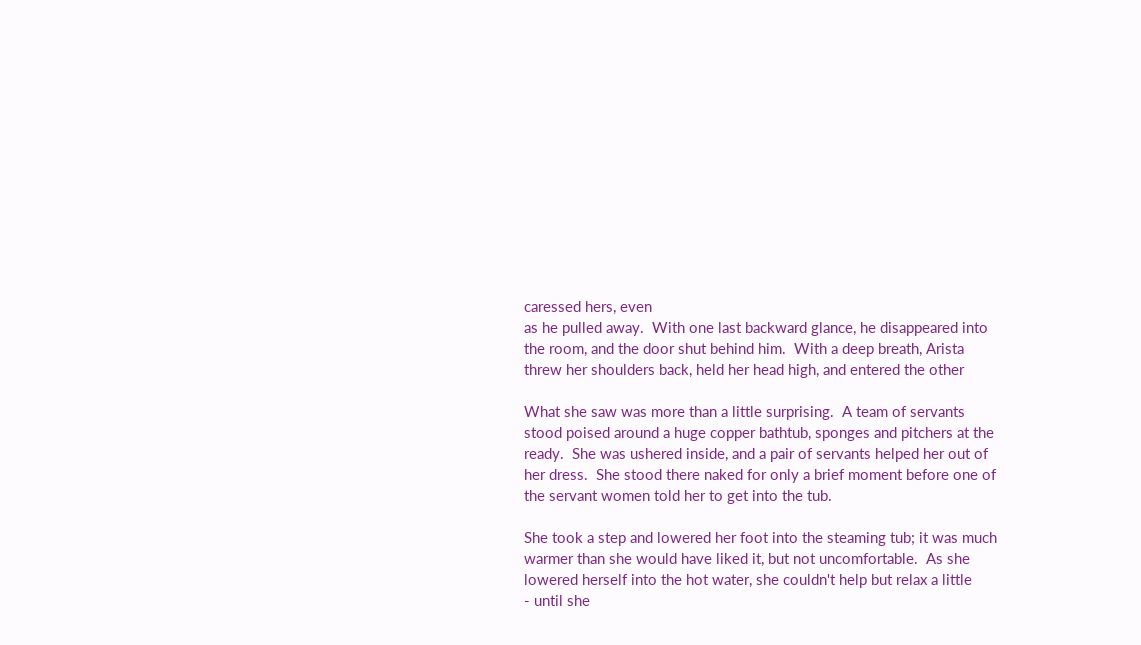caressed hers, even
as he pulled away.  With one last backward glance, he disappeared into
the room, and the door shut behind him.  With a deep breath, Arista
threw her shoulders back, held her head high, and entered the other

What she saw was more than a little surprising.  A team of servants
stood poised around a huge copper bathtub, sponges and pitchers at the
ready.  She was ushered inside, and a pair of servants helped her out of
her dress.  She stood there naked for only a brief moment before one of
the servant women told her to get into the tub.

She took a step and lowered her foot into the steaming tub; it was much
warmer than she would have liked it, but not uncomfortable.  As she
lowered herself into the hot water, she couldn't help but relax a little
- until she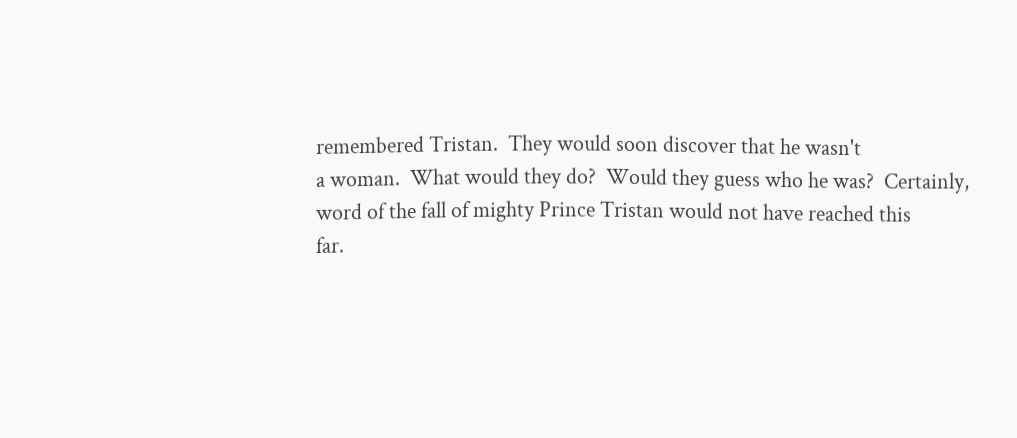remembered Tristan.  They would soon discover that he wasn't
a woman.  What would they do?  Would they guess who he was?  Certainly,
word of the fall of mighty Prince Tristan would not have reached this
far.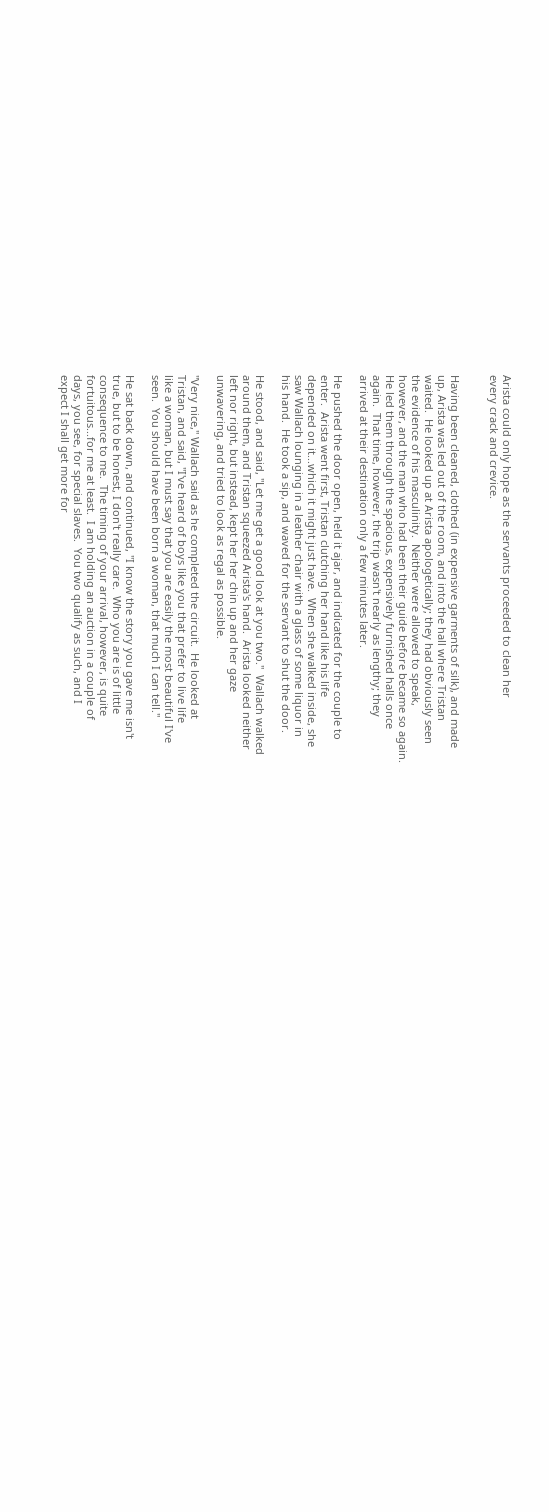Arista could only hope as the servants proceeded to clean her
every crack and crevice.


Having been cleaned, clothed (in expensive garments of silk), and made
up, Arista was led out of the room, and into the hall where Tristan
waited.  He looked up at Arista apologetically; they had obviously seen
the evidence of his masculinity.  Neither were allowed to speak,
however, and the man who had been their guide before became so again.
He led them through the spacious, expensively furnished halls once
again.  That time, however, the trip wasn't nearly as lengthy; they
arrived at their destination only a few minutes later.

He pushed the door open, held it ajar, and indicated for the couple to
enter.  Arista went first, Tristan clutching her hand like his life
depended on it...which it might just have.  When she walked inside, she
saw Wallach lounging in a leather chair with a glass of some liquor in
his hand.  He took a sip, and waved for the servant to shut the door.

He stood, and said, "Let me get a good look at you two."  Wallach walked
around them, and Tristan squeezed Arista's hand.  Arista looked neither
left nor right, but instead, kept her her chin up and her gaze
unwavering, and tried to look as regal as possible.

"Very nice," Wallach said as he completed the circuit.  He looked at
Tristan, and said, "I've heard of boys like you that prefer to live life
like a woman, but I must say that you are easily the most beautiful I've
seen.  You should have been born a woman, that much I can tell."

He sat back down, and continued, "I know the story you gave me isn't
true, but to be honest, I don't really care.  Who you are is of little
consequence to me.  The timing of your arrival, however, is quite
fortuitous...for me at least.  I am holding an auction in a couple of
days, you see, for special slaves.  You two qualify as such, and I
expect I shall get more for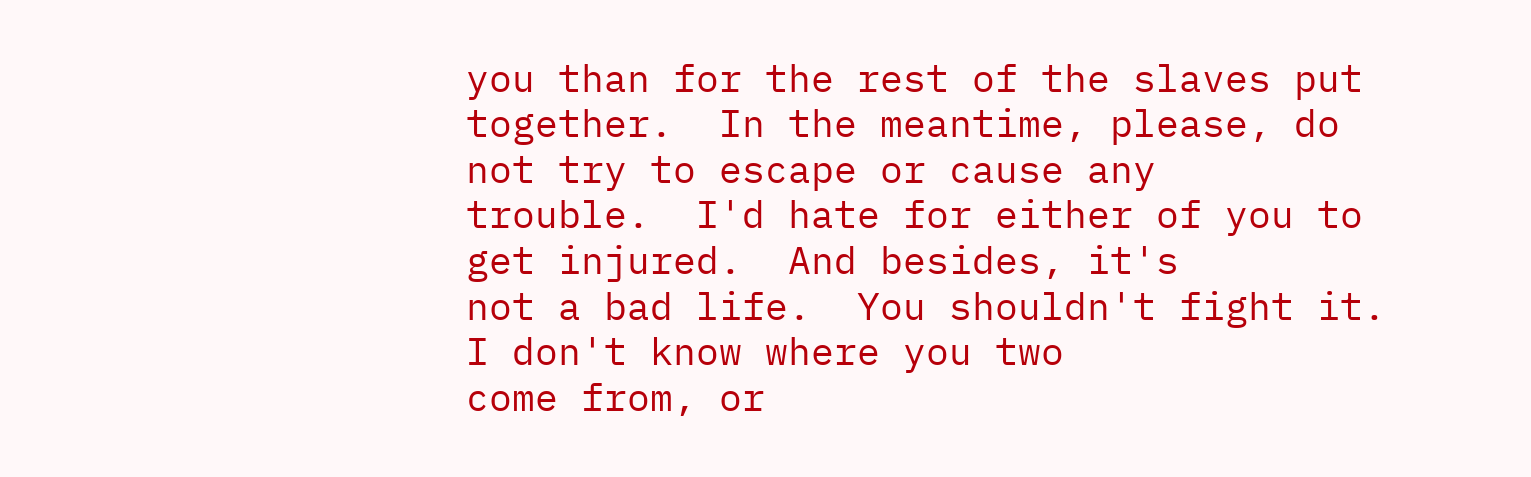you than for the rest of the slaves put
together.  In the meantime, please, do not try to escape or cause any
trouble.  I'd hate for either of you to get injured.  And besides, it's
not a bad life.  You shouldn't fight it.  I don't know where you two
come from, or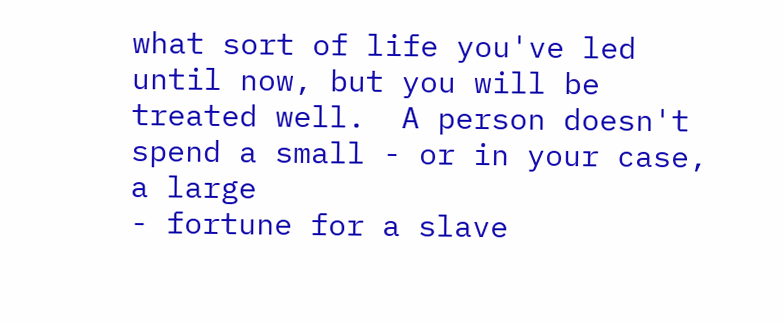what sort of life you've led until now, but you will be
treated well.  A person doesn't spend a small - or in your case, a large
- fortune for a slave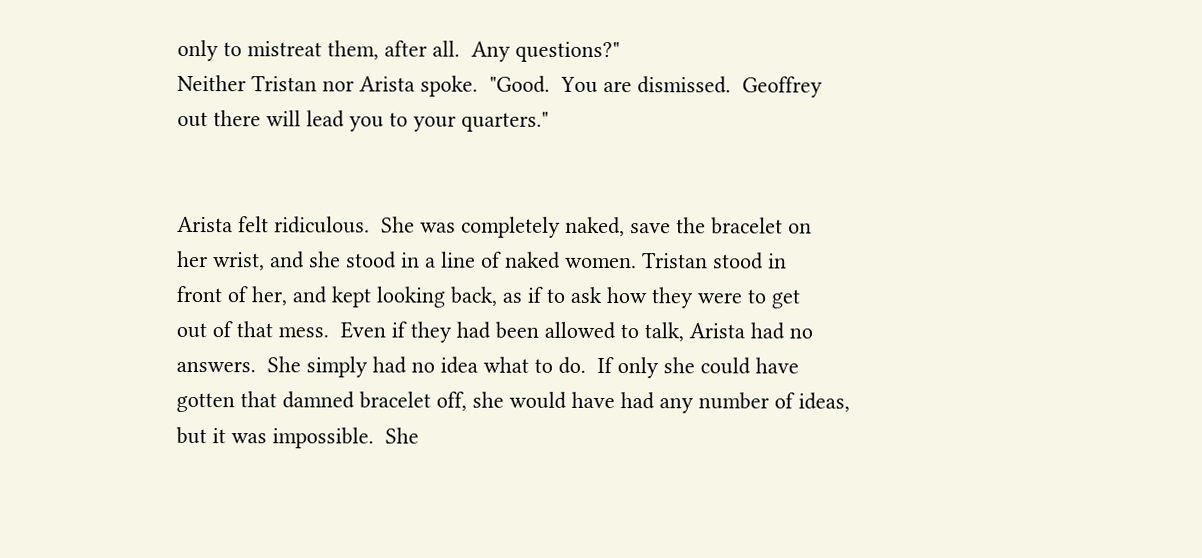only to mistreat them, after all.  Any questions?"
Neither Tristan nor Arista spoke.  "Good.  You are dismissed.  Geoffrey
out there will lead you to your quarters."


Arista felt ridiculous.  She was completely naked, save the bracelet on
her wrist, and she stood in a line of naked women. Tristan stood in
front of her, and kept looking back, as if to ask how they were to get
out of that mess.  Even if they had been allowed to talk, Arista had no
answers.  She simply had no idea what to do.  If only she could have
gotten that damned bracelet off, she would have had any number of ideas,
but it was impossible.  She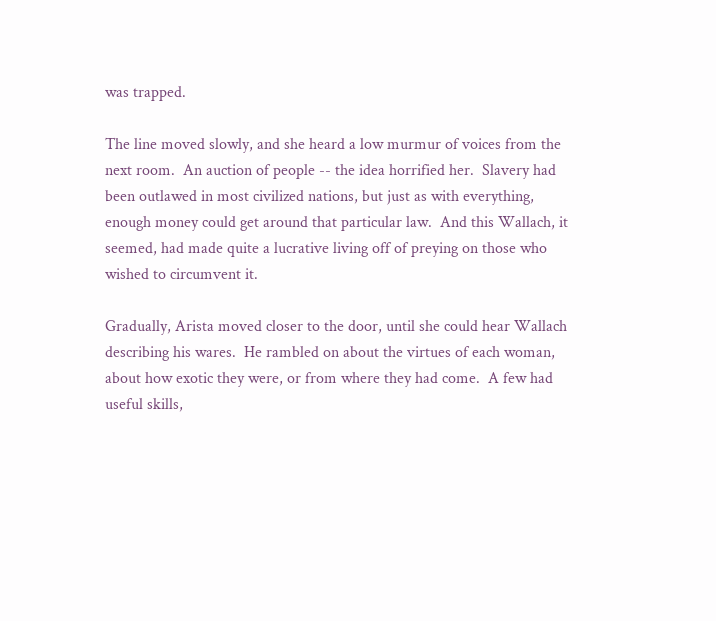was trapped.

The line moved slowly, and she heard a low murmur of voices from the
next room.  An auction of people -- the idea horrified her.  Slavery had
been outlawed in most civilized nations, but just as with everything,
enough money could get around that particular law.  And this Wallach, it
seemed, had made quite a lucrative living off of preying on those who
wished to circumvent it.

Gradually, Arista moved closer to the door, until she could hear Wallach
describing his wares.  He rambled on about the virtues of each woman,
about how exotic they were, or from where they had come.  A few had
useful skills,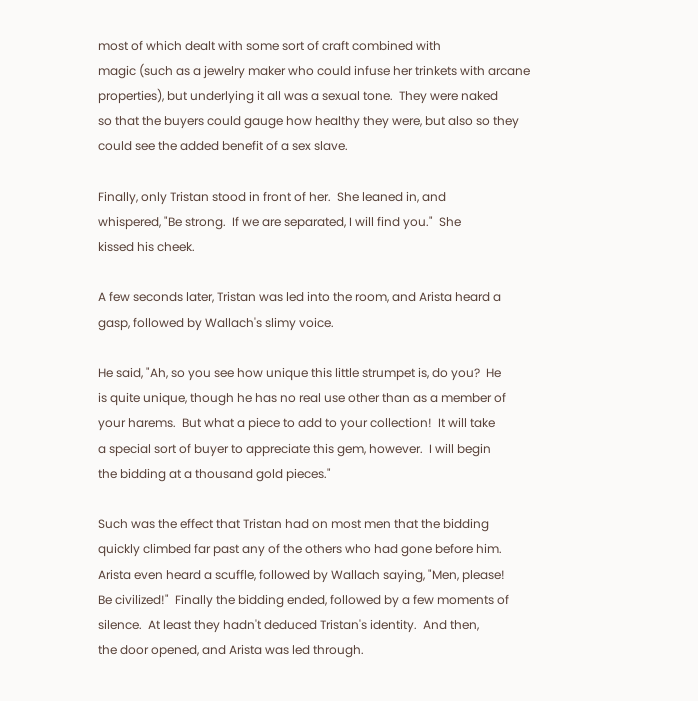most of which dealt with some sort of craft combined with
magic (such as a jewelry maker who could infuse her trinkets with arcane
properties), but underlying it all was a sexual tone.  They were naked
so that the buyers could gauge how healthy they were, but also so they
could see the added benefit of a sex slave.

Finally, only Tristan stood in front of her.  She leaned in, and
whispered, "Be strong.  If we are separated, I will find you."  She
kissed his cheek.

A few seconds later, Tristan was led into the room, and Arista heard a
gasp, followed by Wallach's slimy voice.

He said, "Ah, so you see how unique this little strumpet is, do you?  He
is quite unique, though he has no real use other than as a member of
your harems.  But what a piece to add to your collection!  It will take
a special sort of buyer to appreciate this gem, however.  I will begin
the bidding at a thousand gold pieces."

Such was the effect that Tristan had on most men that the bidding
quickly climbed far past any of the others who had gone before him.
Arista even heard a scuffle, followed by Wallach saying, "Men, please!
Be civilized!"  Finally the bidding ended, followed by a few moments of
silence.  At least they hadn't deduced Tristan's identity.  And then,
the door opened, and Arista was led through.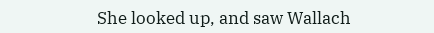She looked up, and saw Wallach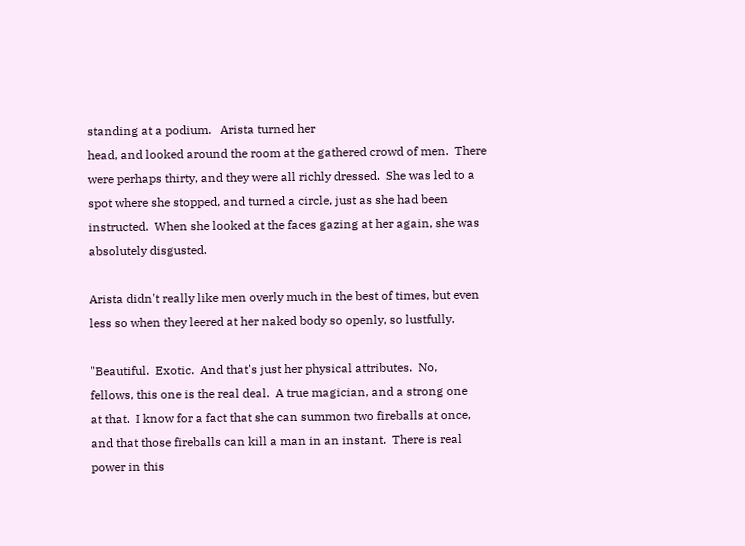standing at a podium.   Arista turned her
head, and looked around the room at the gathered crowd of men.  There
were perhaps thirty, and they were all richly dressed.  She was led to a
spot where she stopped, and turned a circle, just as she had been
instructed.  When she looked at the faces gazing at her again, she was
absolutely disgusted.

Arista didn't really like men overly much in the best of times, but even
less so when they leered at her naked body so openly, so lustfully.

"Beautiful.  Exotic.  And that's just her physical attributes.  No,
fellows, this one is the real deal.  A true magician, and a strong one
at that.  I know for a fact that she can summon two fireballs at once,
and that those fireballs can kill a man in an instant.  There is real
power in this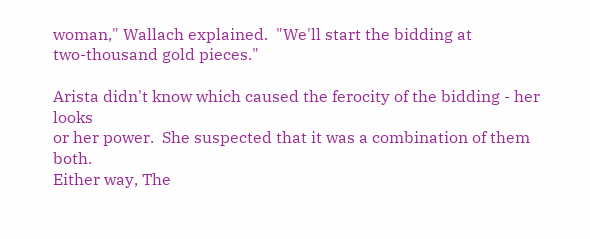woman," Wallach explained.  "We'll start the bidding at
two-thousand gold pieces."

Arista didn't know which caused the ferocity of the bidding - her looks
or her power.  She suspected that it was a combination of them both.
Either way, The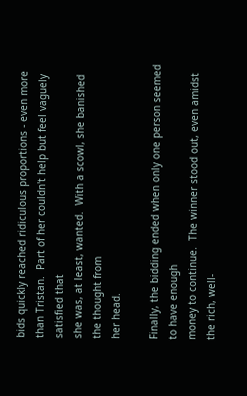bids quickly reached ridiculous proportions - even more
than Tristan.  Part of her couldn't help but feel vaguely satisfied that
she was, at least, wanted.  With a scowl, she banished the thought from
her head.

Finally, the bidding ended when only one person seemed to have enough
money to continue.  The winner stood out, even amidst the rich, well-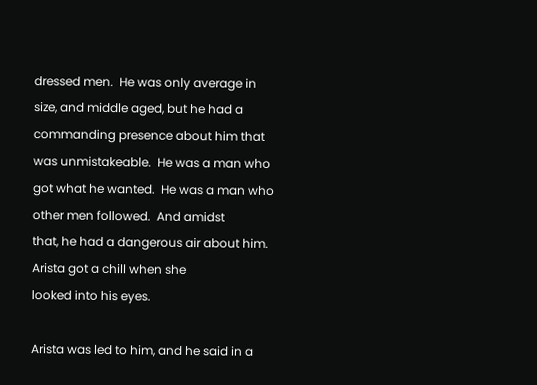dressed men.  He was only average in size, and middle aged, but he had a
commanding presence about him that was unmistakeable.  He was a man who
got what he wanted.  He was a man who other men followed.  And amidst
that, he had a dangerous air about him.  Arista got a chill when she
looked into his eyes.

Arista was led to him, and he said in a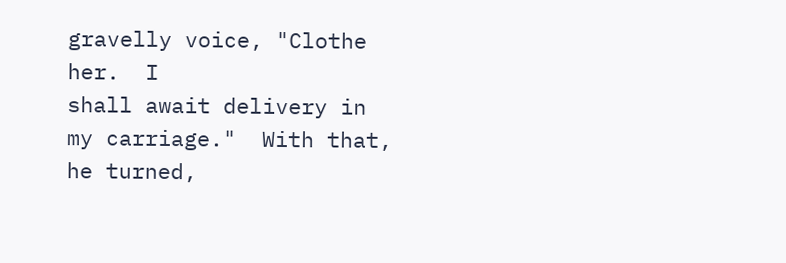gravelly voice, "Clothe her.  I
shall await delivery in my carriage."  With that, he turned,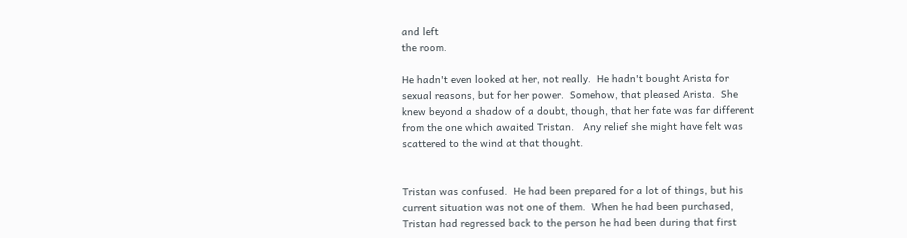and left
the room.

He hadn't even looked at her, not really.  He hadn't bought Arista for
sexual reasons, but for her power.  Somehow, that pleased Arista.  She
knew beyond a shadow of a doubt, though, that her fate was far different
from the one which awaited Tristan.   Any relief she might have felt was
scattered to the wind at that thought.


Tristan was confused.  He had been prepared for a lot of things, but his
current situation was not one of them.  When he had been purchased,
Tristan had regressed back to the person he had been during that first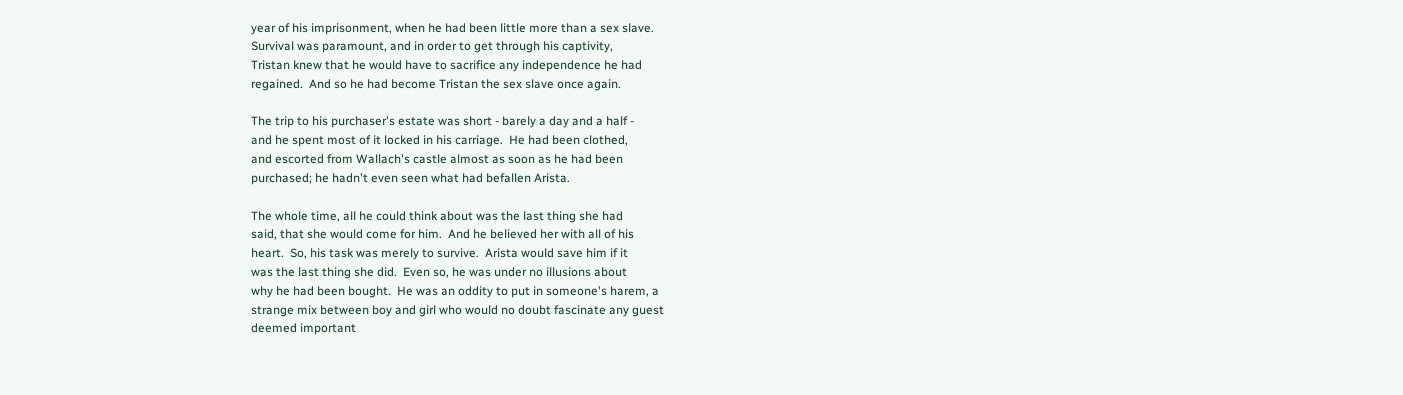year of his imprisonment, when he had been little more than a sex slave.
Survival was paramount, and in order to get through his captivity,
Tristan knew that he would have to sacrifice any independence he had
regained.  And so he had become Tristan the sex slave once again.

The trip to his purchaser's estate was short - barely a day and a half -
and he spent most of it locked in his carriage.  He had been clothed,
and escorted from Wallach's castle almost as soon as he had been
purchased; he hadn't even seen what had befallen Arista.

The whole time, all he could think about was the last thing she had
said, that she would come for him.  And he believed her with all of his
heart.  So, his task was merely to survive.  Arista would save him if it
was the last thing she did.  Even so, he was under no illusions about
why he had been bought.  He was an oddity to put in someone's harem, a
strange mix between boy and girl who would no doubt fascinate any guest
deemed important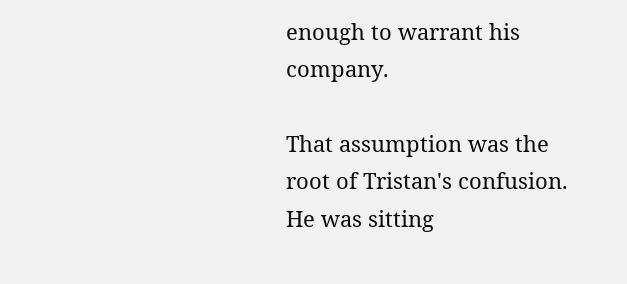enough to warrant his company.

That assumption was the root of Tristan's confusion.  He was sitting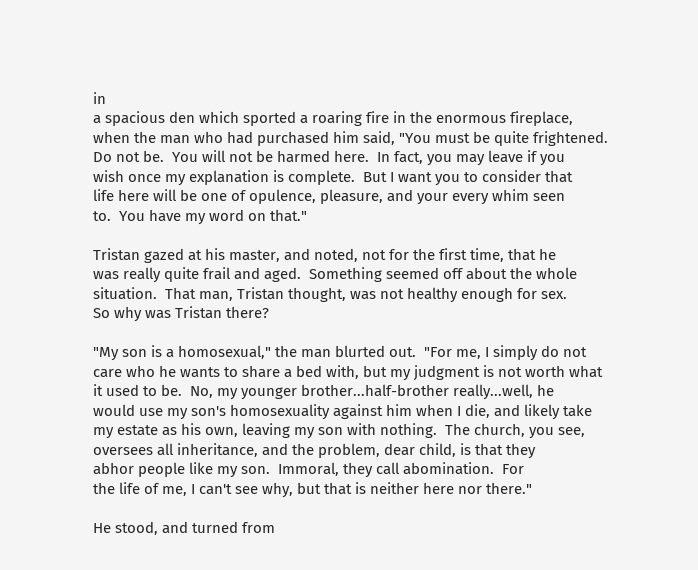in
a spacious den which sported a roaring fire in the enormous fireplace,
when the man who had purchased him said, "You must be quite frightened.
Do not be.  You will not be harmed here.  In fact, you may leave if you
wish once my explanation is complete.  But I want you to consider that
life here will be one of opulence, pleasure, and your every whim seen
to.  You have my word on that."

Tristan gazed at his master, and noted, not for the first time, that he
was really quite frail and aged.  Something seemed off about the whole
situation.  That man, Tristan thought, was not healthy enough for sex.
So why was Tristan there?

"My son is a homosexual," the man blurted out.  "For me, I simply do not
care who he wants to share a bed with, but my judgment is not worth what
it used to be.  No, my younger brother...half-brother really...well, he
would use my son's homosexuality against him when I die, and likely take
my estate as his own, leaving my son with nothing.  The church, you see,
oversees all inheritance, and the problem, dear child, is that they
abhor people like my son.  Immoral, they call abomination.  For
the life of me, I can't see why, but that is neither here nor there."

He stood, and turned from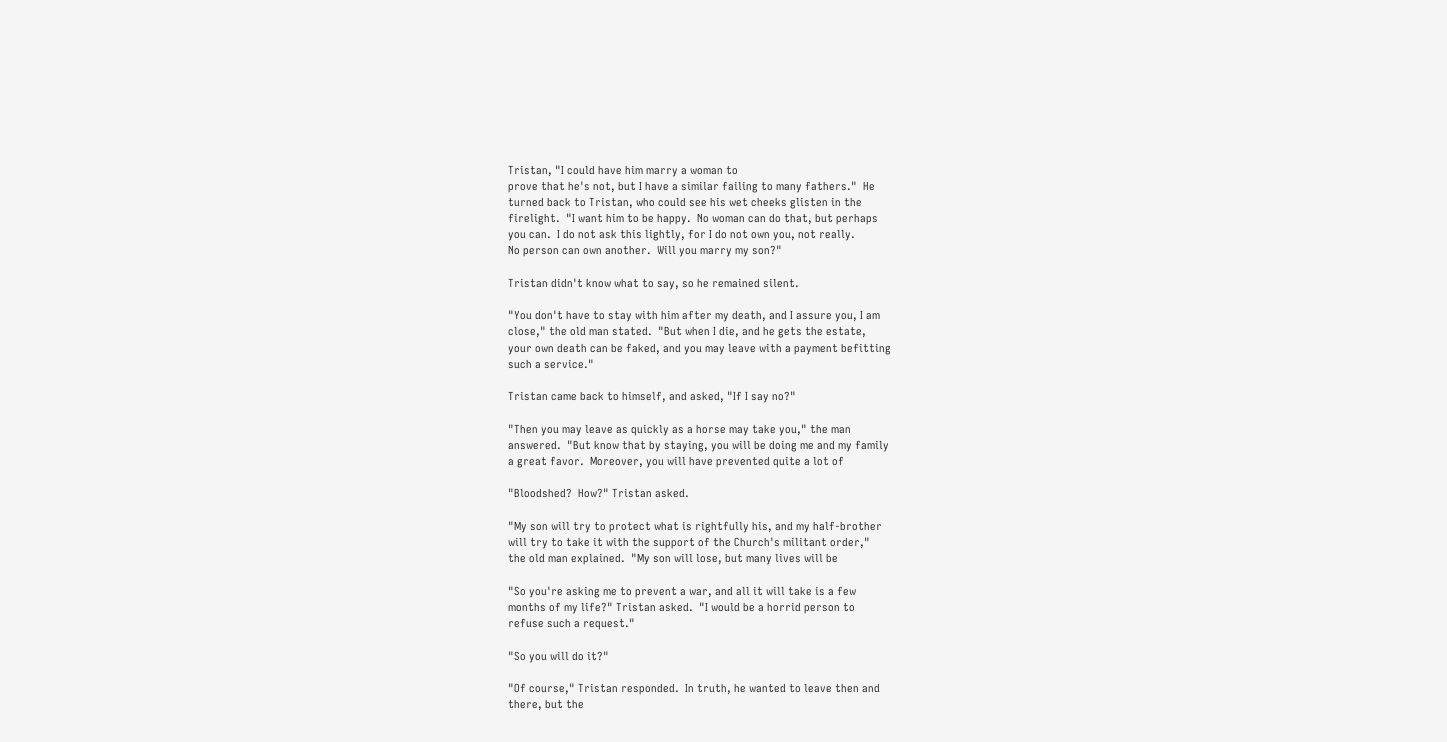Tristan, "I could have him marry a woman to
prove that he's not, but I have a similar failing to many fathers."  He
turned back to Tristan, who could see his wet cheeks glisten in the
firelight.  "I want him to be happy.  No woman can do that, but perhaps
you can.  I do not ask this lightly, for I do not own you, not really.
No person can own another.  Will you marry my son?"

Tristan didn't know what to say, so he remained silent.

"You don't have to stay with him after my death, and I assure you, I am
close," the old man stated.  "But when I die, and he gets the estate,
your own death can be faked, and you may leave with a payment befitting
such a service."

Tristan came back to himself, and asked, "If I say no?"

"Then you may leave as quickly as a horse may take you," the man
answered.  "But know that by staying, you will be doing me and my family
a great favor.  Moreover, you will have prevented quite a lot of

"Bloodshed?  How?" Tristan asked.

"My son will try to protect what is rightfully his, and my half-brother
will try to take it with the support of the Church's militant order,"
the old man explained.  "My son will lose, but many lives will be

"So you're asking me to prevent a war, and all it will take is a few
months of my life?" Tristan asked.  "I would be a horrid person to
refuse such a request."

"So you will do it?"

"Of course," Tristan responded.  In truth, he wanted to leave then and
there, but the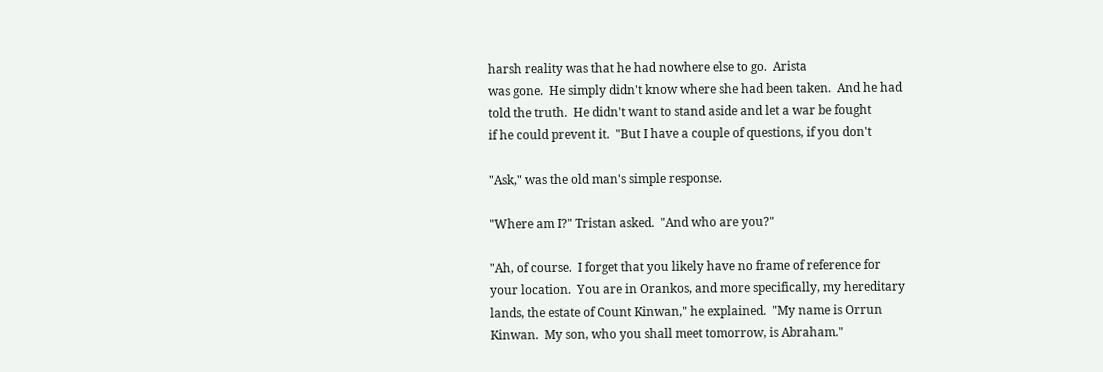harsh reality was that he had nowhere else to go.  Arista
was gone.  He simply didn't know where she had been taken.  And he had
told the truth.  He didn't want to stand aside and let a war be fought
if he could prevent it.  "But I have a couple of questions, if you don't

"Ask," was the old man's simple response.

"Where am I?" Tristan asked.  "And who are you?"

"Ah, of course.  I forget that you likely have no frame of reference for
your location.  You are in Orankos, and more specifically, my hereditary
lands, the estate of Count Kinwan," he explained.  "My name is Orrun
Kinwan.  My son, who you shall meet tomorrow, is Abraham."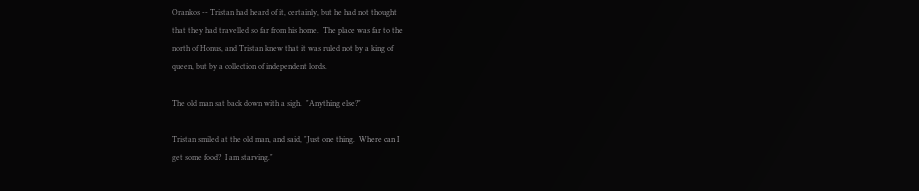Orankos -- Tristan had heard of it, certainly, but he had not thought
that they had travelled so far from his home.  The place was far to the
north of Honus, and Tristan knew that it was ruled not by a king of
queen, but by a collection of independent lords.

The old man sat back down with a sigh.  "Anything else?"

Tristan smiled at the old man, and said, "Just one thing.  Where can I
get some food?  I am starving."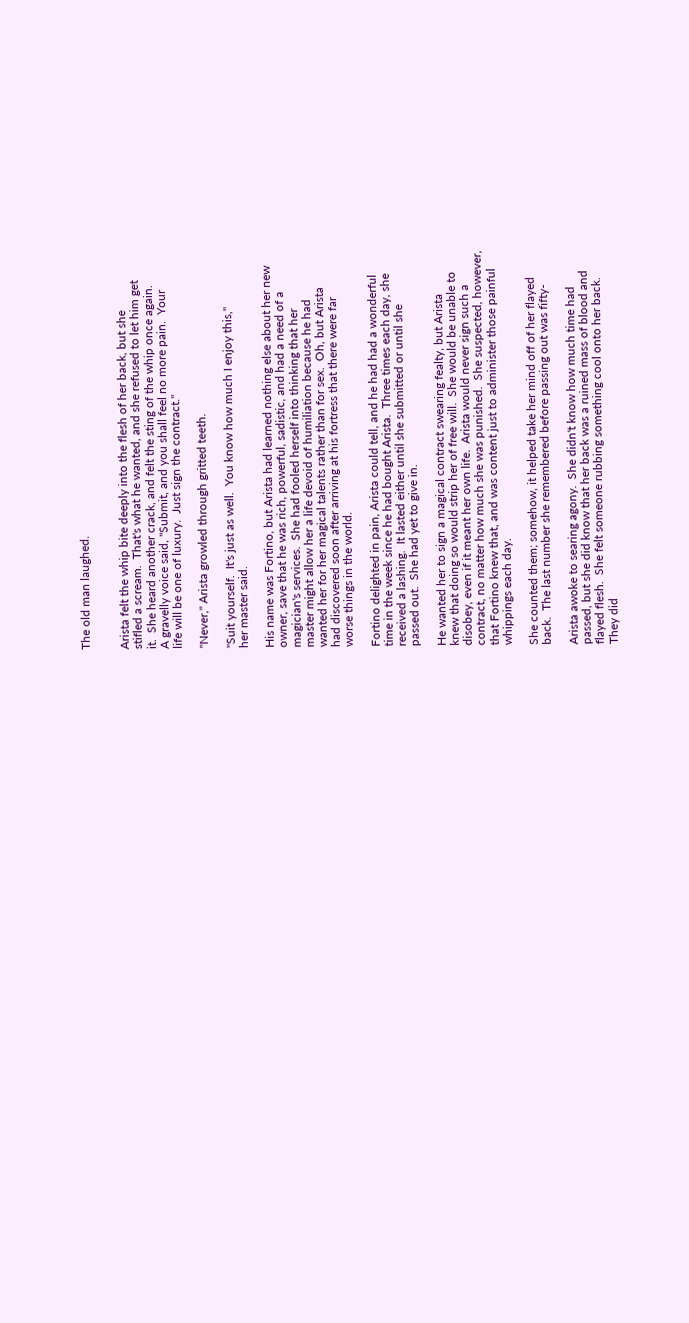The old man laughed.


Arista felt the whip bite deeply into the flesh of her back, but she
stifled a scream.  That's what he wanted, and she refused to let him get
it.  She heard another crack, and felt the sting of the whip once again.
A gravelly voice said, "Submit, and you shall feel no more pain.  Your
life will be one of luxury.  Just sign the contract."

"Never," Arista growled through gritted teeth.

"Suit yourself.  It's just as well.  You know how much I enjoy this,"
her master said.

His name was Fortino, but Arista had learned nothing else about her new
owner, save that he was rich, powerful, sadistic, and had a need of a
magician's services.  She had fooled herself into thinking that her
master might allow her a life devoid of humiliation because he had
wanted her for her magical talents rather than for sex.  Oh, but Arista
had discovered soon after arriving at his fortress that there were far
worse things in the world.

Fortino delighted in pain, Arista could tell, and he had had a wonderful
time in the week since he had bought Arista.  Three times each day, she
received a lashing.  It lasted either until she submitted or until she
passed out.  She had yet to give in.

He wanted her to sign a magical contract swearing fealty, but Arista
knew that doing so would strip her of free will.  She would be unable to
disobey, even if it meant her own life.  Arista would never sign such a
contract, no matter how much she was punished.  She suspected, however,
that Fortino knew that, and was content just to administer those painful
whippings each day.

She counted them; somehow, it helped take her mind off of her flayed
back.  The last number she remembered before passing out was fifty-

Arista awoke to searing agony.  She didn't know how much time had
passed, but she did know that her back was a ruined mass of blood and
flayed flesh.  She felt someone rubbing something cool onto her back.
They did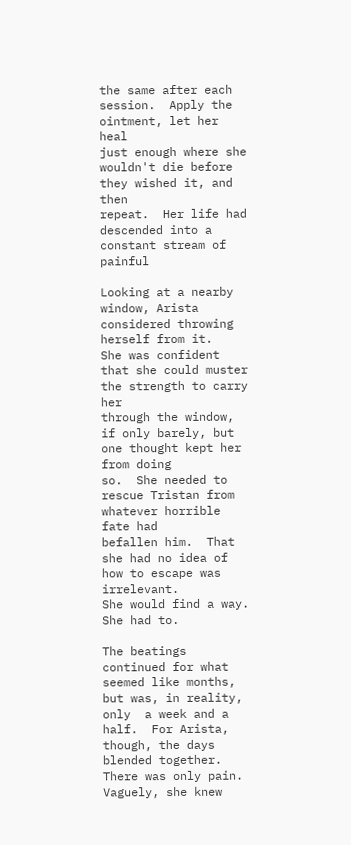the same after each session.  Apply the ointment, let her heal
just enough where she wouldn't die before they wished it, and then
repeat.  Her life had descended into a constant stream of painful

Looking at a nearby window, Arista considered throwing herself from it.
She was confident that she could muster the strength to carry her
through the window, if only barely, but one thought kept her from doing
so.  She needed to rescue Tristan from whatever horrible fate had
befallen him.  That she had no idea of how to escape was irrelevant.
She would find a way.  She had to.

The beatings continued for what seemed like months, but was, in reality,
only  a week and a half.  For Arista, though, the days blended together.
There was only pain.  Vaguely, she knew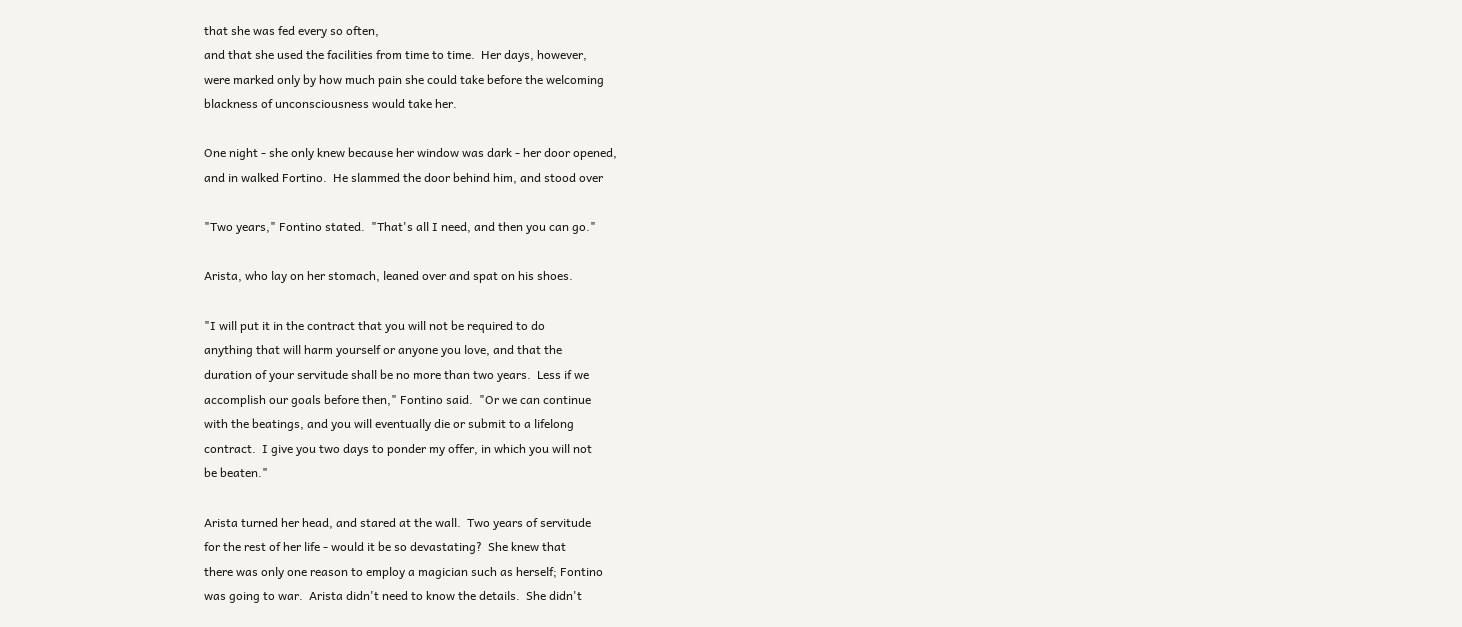that she was fed every so often,
and that she used the facilities from time to time.  Her days, however,
were marked only by how much pain she could take before the welcoming
blackness of unconsciousness would take her.

One night - she only knew because her window was dark - her door opened,
and in walked Fortino.  He slammed the door behind him, and stood over

"Two years," Fontino stated.  "That's all I need, and then you can go."

Arista, who lay on her stomach, leaned over and spat on his shoes.

"I will put it in the contract that you will not be required to do
anything that will harm yourself or anyone you love, and that the
duration of your servitude shall be no more than two years.  Less if we
accomplish our goals before then," Fontino said.  "Or we can continue
with the beatings, and you will eventually die or submit to a lifelong
contract.  I give you two days to ponder my offer, in which you will not
be beaten."

Arista turned her head, and stared at the wall.  Two years of servitude
for the rest of her life - would it be so devastating?  She knew that
there was only one reason to employ a magician such as herself; Fontino
was going to war.  Arista didn't need to know the details.  She didn't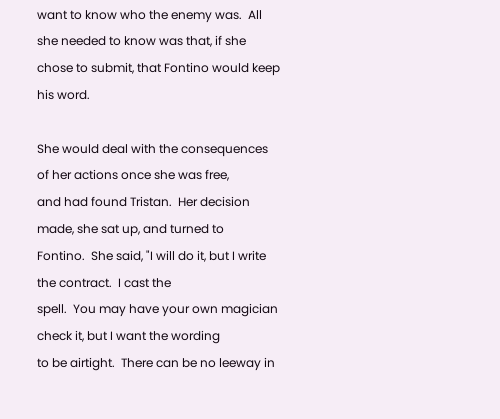want to know who the enemy was.  All she needed to know was that, if she
chose to submit, that Fontino would keep his word.

She would deal with the consequences of her actions once she was free,
and had found Tristan.  Her decision made, she sat up, and turned to
Fontino.  She said, "I will do it, but I write the contract.  I cast the
spell.  You may have your own magician check it, but I want the wording
to be airtight.  There can be no leeway in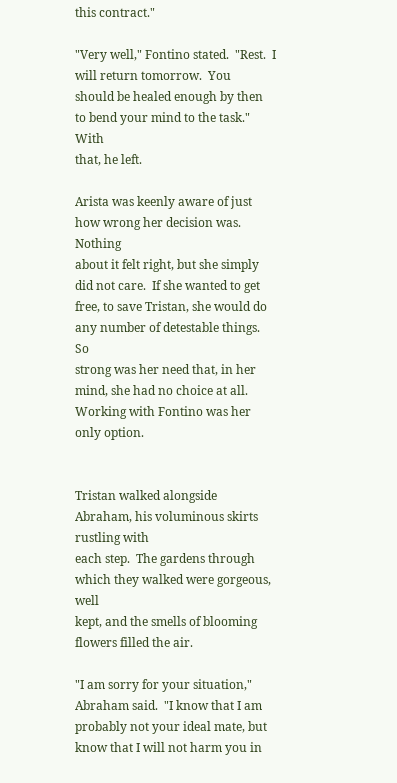this contract."

"Very well," Fontino stated.  "Rest.  I will return tomorrow.  You
should be healed enough by then to bend your mind to the task."  With
that, he left.

Arista was keenly aware of just how wrong her decision was.  Nothing
about it felt right, but she simply did not care.  If she wanted to get
free, to save Tristan, she would do any number of detestable things.  So
strong was her need that, in her mind, she had no choice at all.
Working with Fontino was her only option.


Tristan walked alongside Abraham, his voluminous skirts rustling with
each step.  The gardens through which they walked were gorgeous, well
kept, and the smells of blooming flowers filled the air.

"I am sorry for your situation," Abraham said.  "I know that I am
probably not your ideal mate, but know that I will not harm you in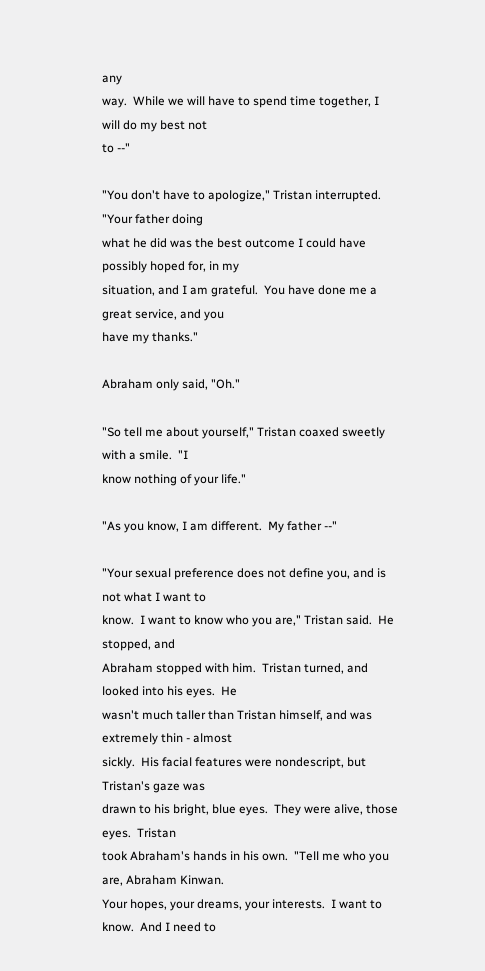any
way.  While we will have to spend time together, I will do my best not
to --"

"You don't have to apologize," Tristan interrupted.  "Your father doing
what he did was the best outcome I could have possibly hoped for, in my
situation, and I am grateful.  You have done me a great service, and you
have my thanks."

Abraham only said, "Oh."

"So tell me about yourself," Tristan coaxed sweetly with a smile.  "I
know nothing of your life."

"As you know, I am different.  My father --"

"Your sexual preference does not define you, and is not what I want to
know.  I want to know who you are," Tristan said.  He stopped, and
Abraham stopped with him.  Tristan turned, and looked into his eyes.  He
wasn't much taller than Tristan himself, and was extremely thin - almost
sickly.  His facial features were nondescript, but Tristan's gaze was
drawn to his bright, blue eyes.  They were alive, those eyes.  Tristan
took Abraham's hands in his own.  "Tell me who you are, Abraham Kinwan.
Your hopes, your dreams, your interests.  I want to know.  And I need to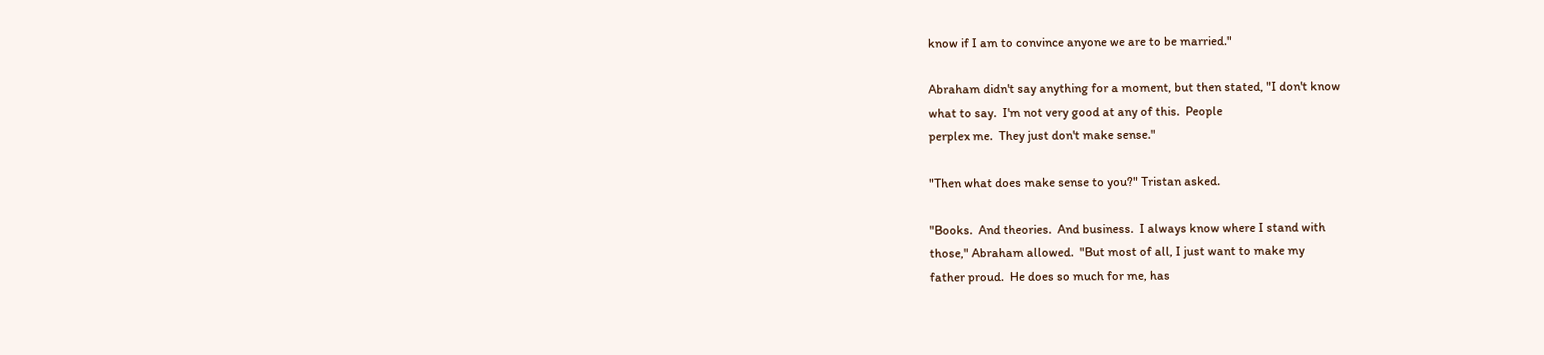know if I am to convince anyone we are to be married."

Abraham didn't say anything for a moment, but then stated, "I don't know
what to say.  I'm not very good at any of this.  People
perplex me.  They just don't make sense."

"Then what does make sense to you?" Tristan asked.

"Books.  And theories.  And business.  I always know where I stand with
those," Abraham allowed.  "But most of all, I just want to make my
father proud.  He does so much for me, has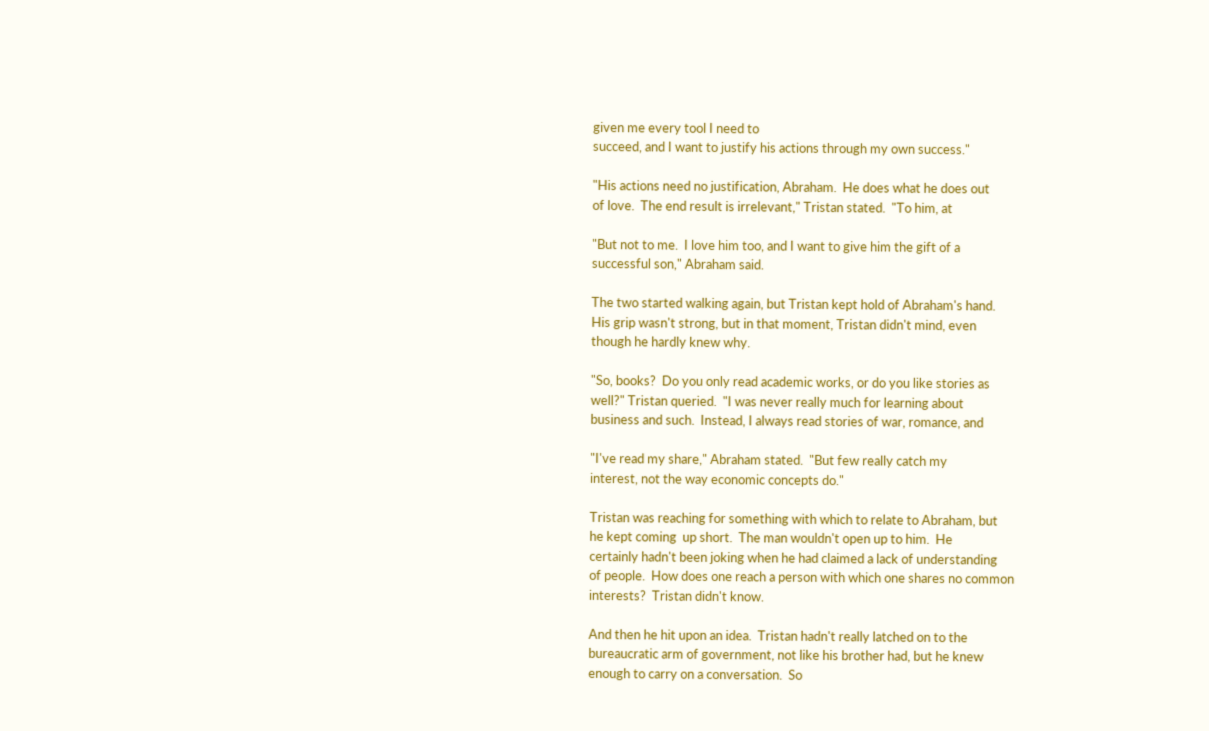given me every tool I need to
succeed, and I want to justify his actions through my own success."

"His actions need no justification, Abraham.  He does what he does out
of love.  The end result is irrelevant," Tristan stated.  "To him, at

"But not to me.  I love him too, and I want to give him the gift of a
successful son," Abraham said.

The two started walking again, but Tristan kept hold of Abraham's hand.
His grip wasn't strong, but in that moment, Tristan didn't mind, even
though he hardly knew why.

"So, books?  Do you only read academic works, or do you like stories as
well?" Tristan queried.  "I was never really much for learning about
business and such.  Instead, I always read stories of war, romance, and

"I've read my share," Abraham stated.  "But few really catch my
interest, not the way economic concepts do."

Tristan was reaching for something with which to relate to Abraham, but
he kept coming  up short.  The man wouldn't open up to him.  He
certainly hadn't been joking when he had claimed a lack of understanding
of people.  How does one reach a person with which one shares no common
interests?  Tristan didn't know.

And then he hit upon an idea.  Tristan hadn't really latched on to the
bureaucratic arm of government, not like his brother had, but he knew
enough to carry on a conversation.  So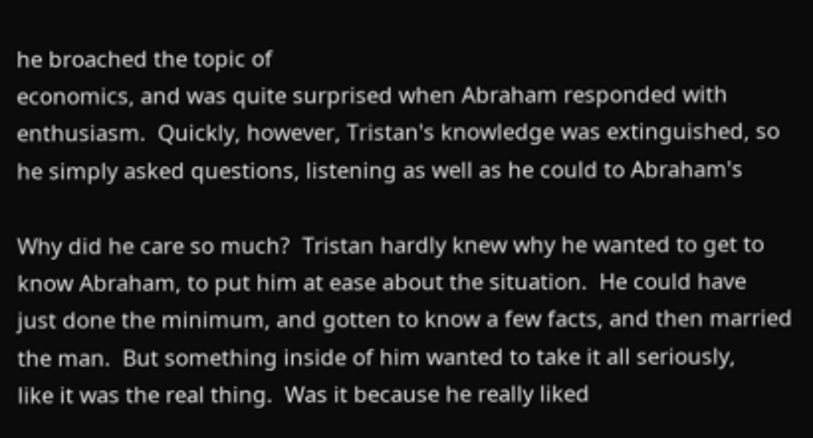he broached the topic of
economics, and was quite surprised when Abraham responded with
enthusiasm.  Quickly, however, Tristan's knowledge was extinguished, so
he simply asked questions, listening as well as he could to Abraham's

Why did he care so much?  Tristan hardly knew why he wanted to get to
know Abraham, to put him at ease about the situation.  He could have
just done the minimum, and gotten to know a few facts, and then married
the man.  But something inside of him wanted to take it all seriously,
like it was the real thing.  Was it because he really liked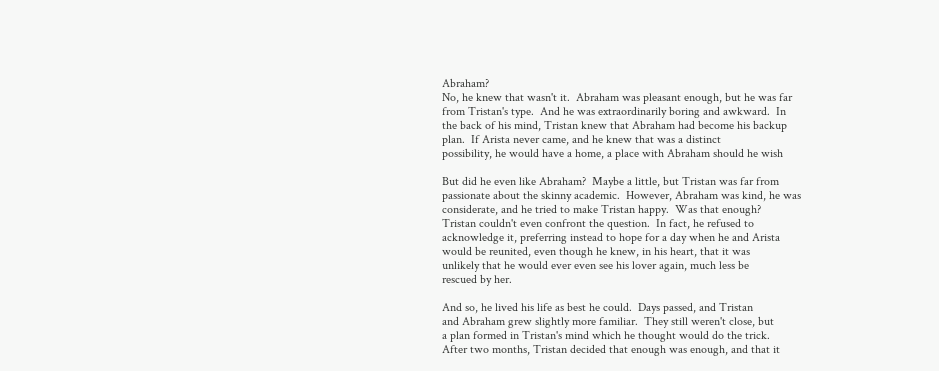Abraham?
No, he knew that wasn't it.  Abraham was pleasant enough, but he was far
from Tristan's type.  And he was extraordinarily boring and awkward.  In
the back of his mind, Tristan knew that Abraham had become his backup
plan.  If Arista never came, and he knew that was a distinct
possibility, he would have a home, a place with Abraham should he wish

But did he even like Abraham?  Maybe a little, but Tristan was far from
passionate about the skinny academic.  However, Abraham was kind, he was
considerate, and he tried to make Tristan happy.  Was that enough?
Tristan couldn't even confront the question.  In fact, he refused to
acknowledge it, preferring instead to hope for a day when he and Arista
would be reunited, even though he knew, in his heart, that it was
unlikely that he would ever even see his lover again, much less be
rescued by her.

And so, he lived his life as best he could.  Days passed, and Tristan
and Abraham grew slightly more familiar.  They still weren't close, but
a plan formed in Tristan's mind which he thought would do the trick.
After two months, Tristan decided that enough was enough, and that it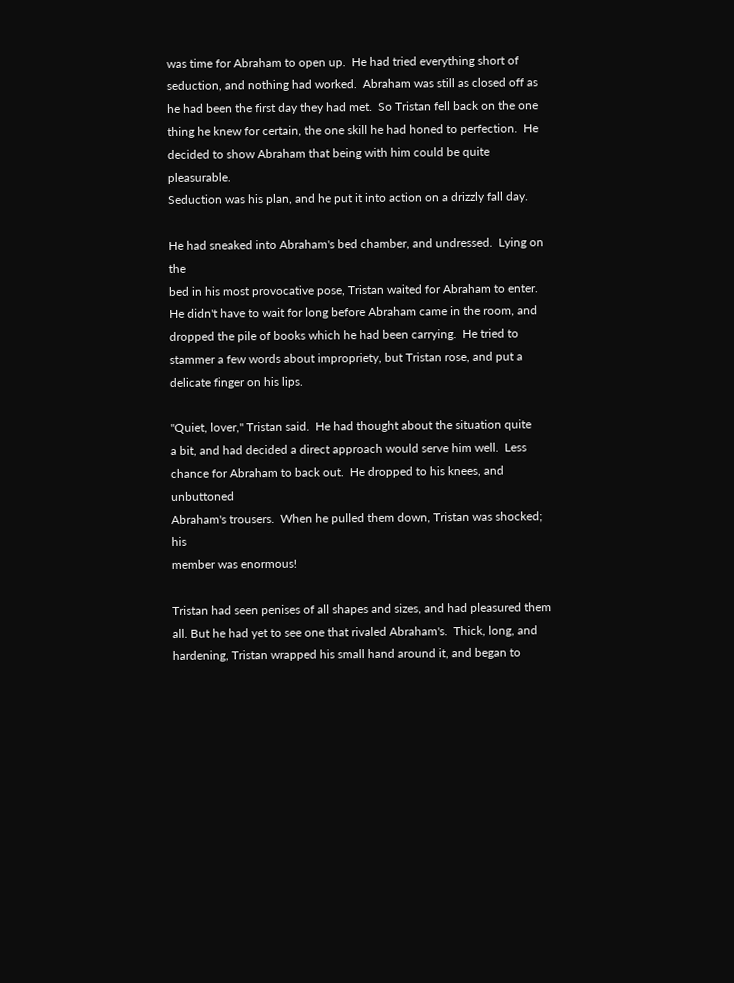was time for Abraham to open up.  He had tried everything short of
seduction, and nothing had worked.  Abraham was still as closed off as
he had been the first day they had met.  So Tristan fell back on the one
thing he knew for certain, the one skill he had honed to perfection.  He
decided to show Abraham that being with him could be quite pleasurable.
Seduction was his plan, and he put it into action on a drizzly fall day.

He had sneaked into Abraham's bed chamber, and undressed.  Lying on the
bed in his most provocative pose, Tristan waited for Abraham to enter.
He didn't have to wait for long before Abraham came in the room, and
dropped the pile of books which he had been carrying.  He tried to
stammer a few words about impropriety, but Tristan rose, and put a
delicate finger on his lips.

"Quiet, lover," Tristan said.  He had thought about the situation quite
a bit, and had decided a direct approach would serve him well.  Less
chance for Abraham to back out.  He dropped to his knees, and unbuttoned
Abraham's trousers.  When he pulled them down, Tristan was shocked; his
member was enormous!

Tristan had seen penises of all shapes and sizes, and had pleasured them
all. But he had yet to see one that rivaled Abraham's.  Thick, long, and
hardening, Tristan wrapped his small hand around it, and began to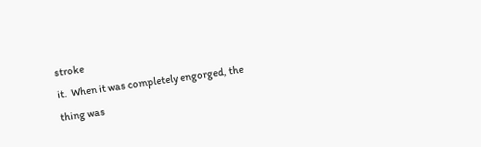stroke
it.  When it was completely engorged, the thing was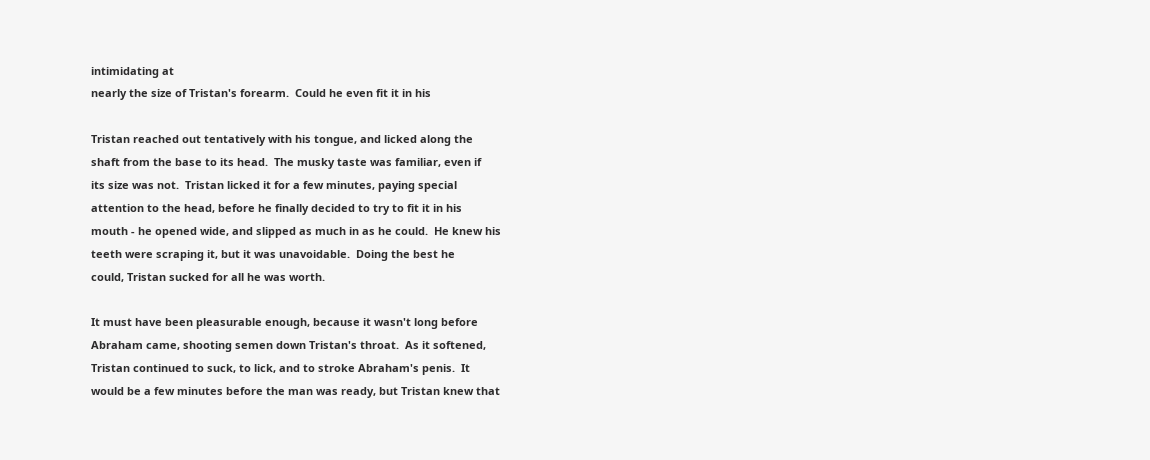intimidating at
nearly the size of Tristan's forearm.  Could he even fit it in his

Tristan reached out tentatively with his tongue, and licked along the
shaft from the base to its head.  The musky taste was familiar, even if
its size was not.  Tristan licked it for a few minutes, paying special
attention to the head, before he finally decided to try to fit it in his
mouth - he opened wide, and slipped as much in as he could.  He knew his
teeth were scraping it, but it was unavoidable.  Doing the best he
could, Tristan sucked for all he was worth.

It must have been pleasurable enough, because it wasn't long before
Abraham came, shooting semen down Tristan's throat.  As it softened,
Tristan continued to suck, to lick, and to stroke Abraham's penis.  It
would be a few minutes before the man was ready, but Tristan knew that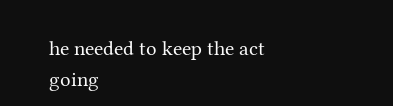he needed to keep the act going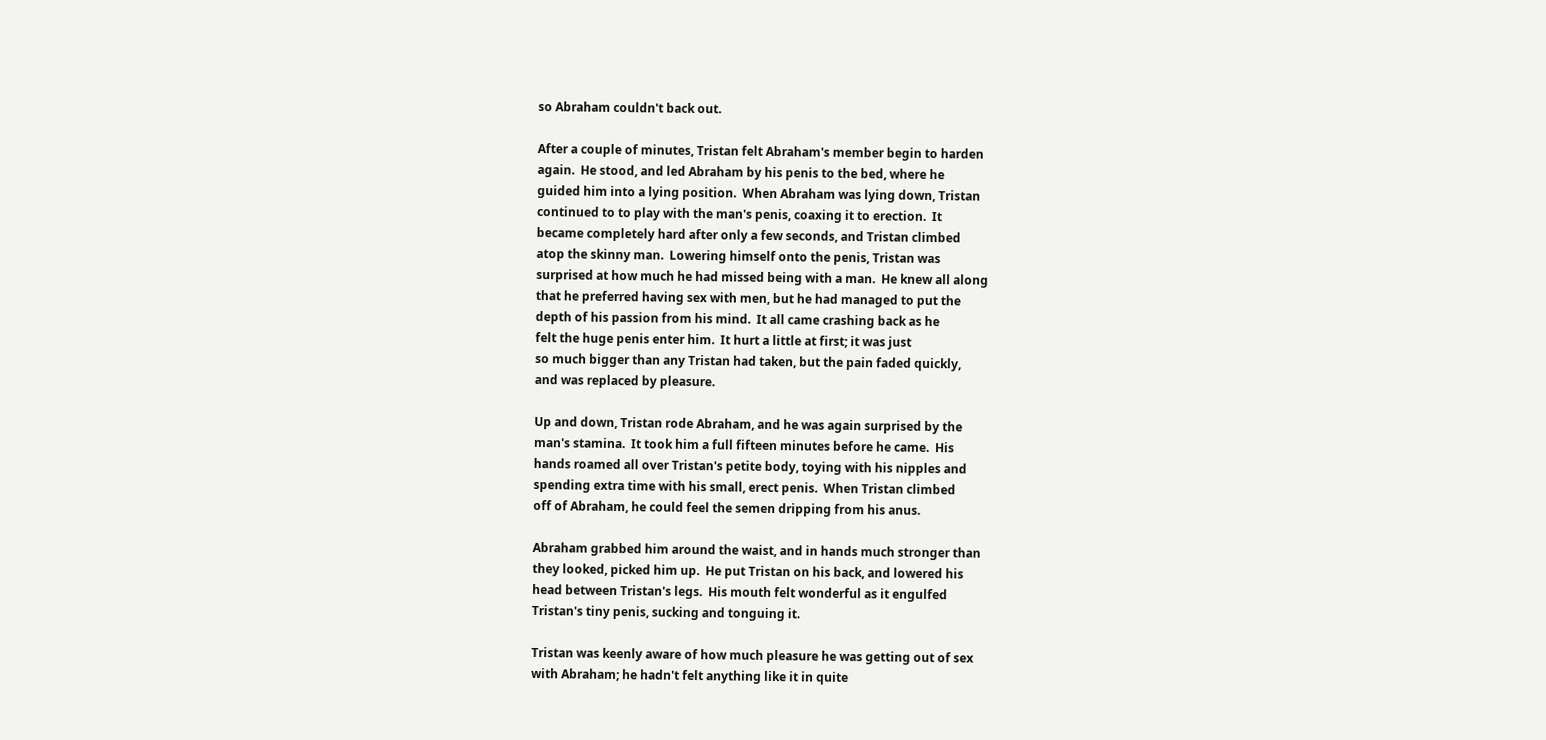so Abraham couldn't back out.

After a couple of minutes, Tristan felt Abraham's member begin to harden
again.  He stood, and led Abraham by his penis to the bed, where he
guided him into a lying position.  When Abraham was lying down, Tristan
continued to to play with the man's penis, coaxing it to erection.  It
became completely hard after only a few seconds, and Tristan climbed
atop the skinny man.  Lowering himself onto the penis, Tristan was
surprised at how much he had missed being with a man.  He knew all along
that he preferred having sex with men, but he had managed to put the
depth of his passion from his mind.  It all came crashing back as he
felt the huge penis enter him.  It hurt a little at first; it was just
so much bigger than any Tristan had taken, but the pain faded quickly,
and was replaced by pleasure.

Up and down, Tristan rode Abraham, and he was again surprised by the
man's stamina.  It took him a full fifteen minutes before he came.  His
hands roamed all over Tristan's petite body, toying with his nipples and
spending extra time with his small, erect penis.  When Tristan climbed
off of Abraham, he could feel the semen dripping from his anus.

Abraham grabbed him around the waist, and in hands much stronger than
they looked, picked him up.  He put Tristan on his back, and lowered his
head between Tristan's legs.  His mouth felt wonderful as it engulfed
Tristan's tiny penis, sucking and tonguing it.

Tristan was keenly aware of how much pleasure he was getting out of sex
with Abraham; he hadn't felt anything like it in quite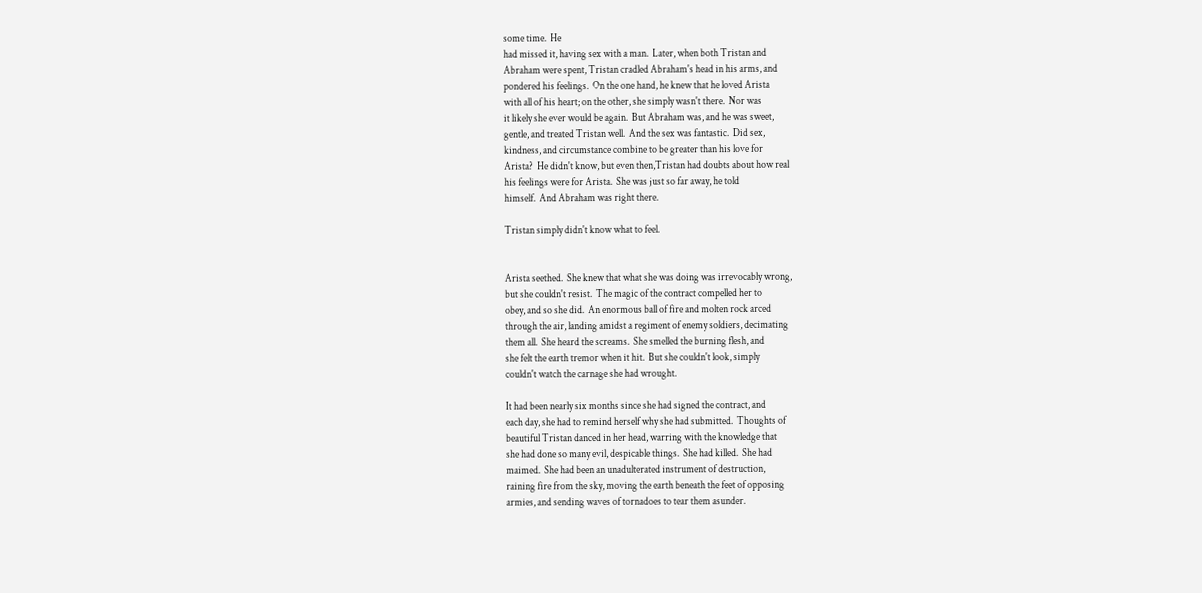some time.  He
had missed it, having sex with a man.  Later, when both Tristan and
Abraham were spent, Tristan cradled Abraham's head in his arms, and
pondered his feelings.  On the one hand, he knew that he loved Arista
with all of his heart; on the other, she simply wasn't there.  Nor was
it likely she ever would be again.  But Abraham was, and he was sweet,
gentle, and treated Tristan well.  And the sex was fantastic.  Did sex,
kindness, and circumstance combine to be greater than his love for
Arista?  He didn't know, but even then,Tristan had doubts about how real
his feelings were for Arista.  She was just so far away, he told
himself.  And Abraham was right there.

Tristan simply didn't know what to feel.


Arista seethed.  She knew that what she was doing was irrevocably wrong,
but she couldn't resist.  The magic of the contract compelled her to
obey, and so she did.  An enormous ball of fire and molten rock arced
through the air, landing amidst a regiment of enemy soldiers, decimating
them all.  She heard the screams.  She smelled the burning flesh, and
she felt the earth tremor when it hit.  But she couldn't look, simply
couldn't watch the carnage she had wrought.

It had been nearly six months since she had signed the contract, and
each day, she had to remind herself why she had submitted.  Thoughts of
beautiful Tristan danced in her head, warring with the knowledge that
she had done so many evil, despicable things.  She had killed.  She had
maimed.  She had been an unadulterated instrument of destruction,
raining fire from the sky, moving the earth beneath the feet of opposing
armies, and sending waves of tornadoes to tear them asunder.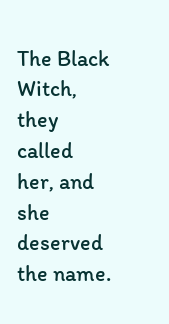The Black Witch, they called her, and she deserved the name.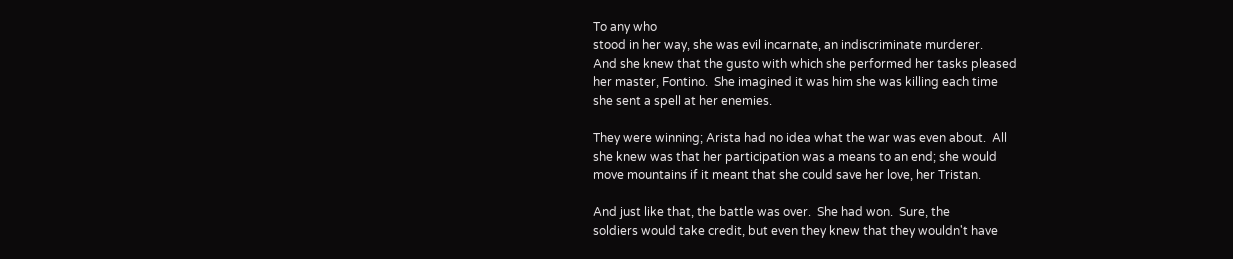To any who
stood in her way, she was evil incarnate, an indiscriminate murderer.
And she knew that the gusto with which she performed her tasks pleased
her master, Fontino.  She imagined it was him she was killing each time
she sent a spell at her enemies.

They were winning; Arista had no idea what the war was even about.  All
she knew was that her participation was a means to an end; she would
move mountains if it meant that she could save her love, her Tristan.

And just like that, the battle was over.  She had won.  Sure, the
soldiers would take credit, but even they knew that they wouldn't have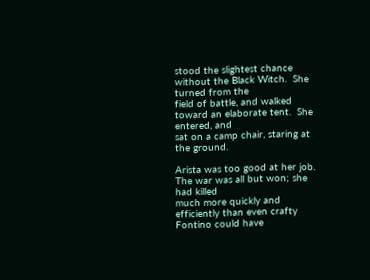stood the slightest chance without the Black Witch.  She turned from the
field of battle, and walked toward an elaborate tent.  She entered, and
sat on a camp chair, staring at the ground.

Arista was too good at her job.  The war was all but won; she had killed
much more quickly and efficiently than even crafty Fontino could have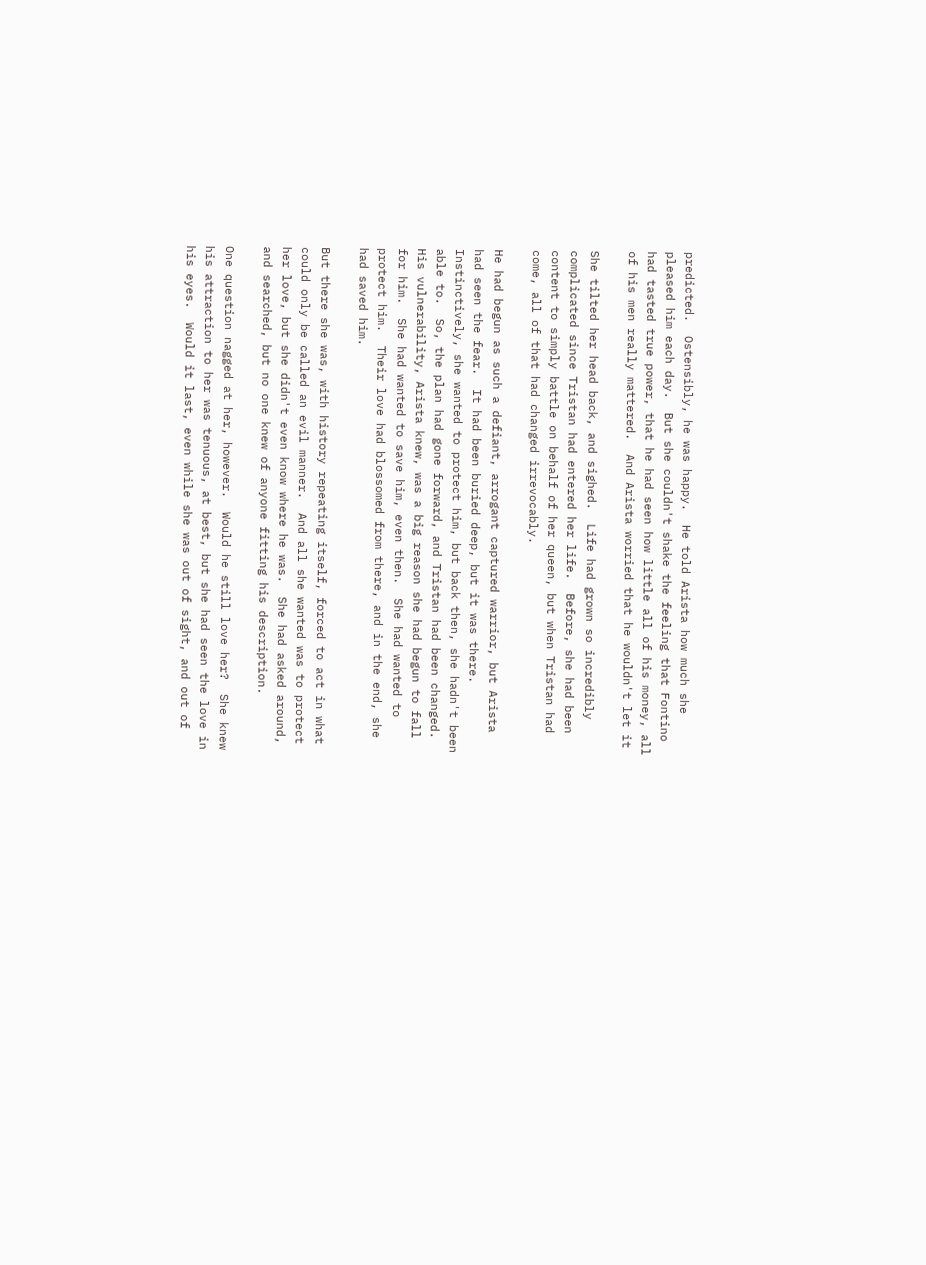predicted.  Ostensibly, he was happy.  He told Arista how much she
pleased him each day.  But she couldn't shake the feeling that Fontino
had tasted true power, that he had seen how little all of his money, all
of his men really mattered.  And Arista worried that he wouldn't let it

She tilted her head back, and sighed.  Life had grown so incredibly
complicated since Tristan had entered her life.  Before, she had been
content to simply battle on behalf of her queen, but when Tristan had
come, all of that had changed irrevocably.

He had begun as such a defiant, arrogant captured warrior, but Arista
had seen the fear.  It had been buried deep, but it was there.
Instinctively, she wanted to protect him, but back then, she hadn't been
able to.  So, the plan had gone forward, and Tristan had been changed.
His vulnerability, Arista knew, was a big reason she had begun to fall
for him.  She had wanted to save him, even then.  She had wanted to
protect him.  Their love had blossomed from there, and in the end, she
had saved him.

But there she was, with history repeating itself, forced to act in what
could only be called an evil manner.  And all she wanted was to protect
her love, but she didn't even know where he was.  She had asked around,
and searched, but no one knew of anyone fitting his description.

One question nagged at her, however.  Would he still love her?  She knew
his attraction to her was tenuous, at best, but she had seen the love in
his eyes.  Would it last, even while she was out of sight, and out of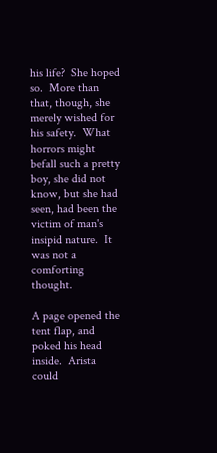his life?  She hoped so.  More than that, though, she merely wished for
his safety.  What horrors might befall such a pretty boy, she did not
know, but she had seen, had been the victim of man's insipid nature.  It
was not a comforting thought.

A page opened the tent flap, and poked his head inside.  Arista could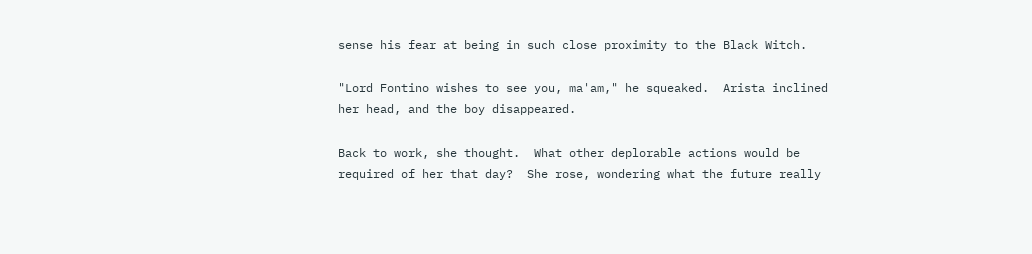sense his fear at being in such close proximity to the Black Witch.

"Lord Fontino wishes to see you, ma'am," he squeaked.  Arista inclined
her head, and the boy disappeared.

Back to work, she thought.  What other deplorable actions would be
required of her that day?  She rose, wondering what the future really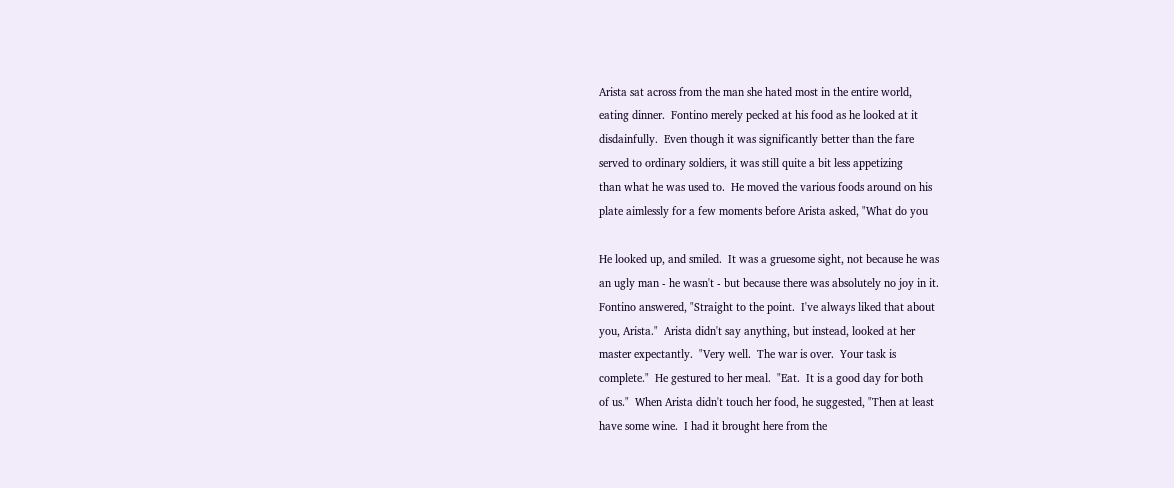Arista sat across from the man she hated most in the entire world,
eating dinner.  Fontino merely pecked at his food as he looked at it
disdainfully.  Even though it was significantly better than the fare
served to ordinary soldiers, it was still quite a bit less appetizing
than what he was used to.  He moved the various foods around on his
plate aimlessly for a few moments before Arista asked, "What do you

He looked up, and smiled.  It was a gruesome sight, not because he was
an ugly man - he wasn't - but because there was absolutely no joy in it.
Fontino answered, "Straight to the point.  I've always liked that about
you, Arista."  Arista didn't say anything, but instead, looked at her
master expectantly.  "Very well.  The war is over.  Your task is
complete."  He gestured to her meal.  "Eat.  It is a good day for both
of us."  When Arista didn't touch her food, he suggested, "Then at least
have some wine.  I had it brought here from the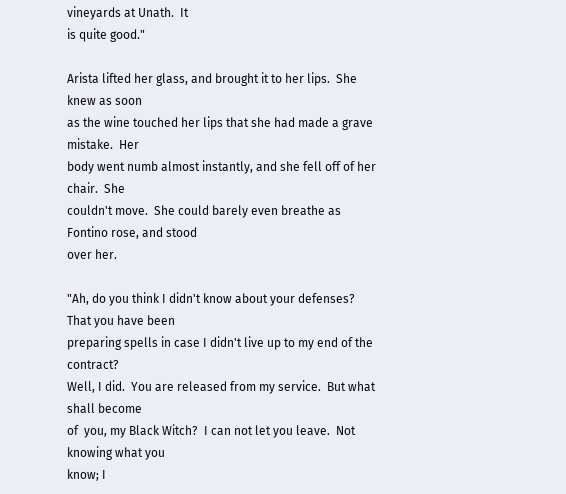vineyards at Unath.  It
is quite good."

Arista lifted her glass, and brought it to her lips.  She knew as soon
as the wine touched her lips that she had made a grave mistake.  Her
body went numb almost instantly, and she fell off of her chair.  She
couldn't move.  She could barely even breathe as Fontino rose, and stood
over her.

"Ah, do you think I didn't know about your defenses?  That you have been
preparing spells in case I didn't live up to my end of the contract?
Well, I did.  You are released from my service.  But what shall become
of  you, my Black Witch?  I can not let you leave.  Not knowing what you
know; I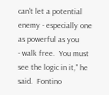can't let a potential enemy - especially one as powerful as you
- walk free.  You must see the logic in it," he said.  Fontino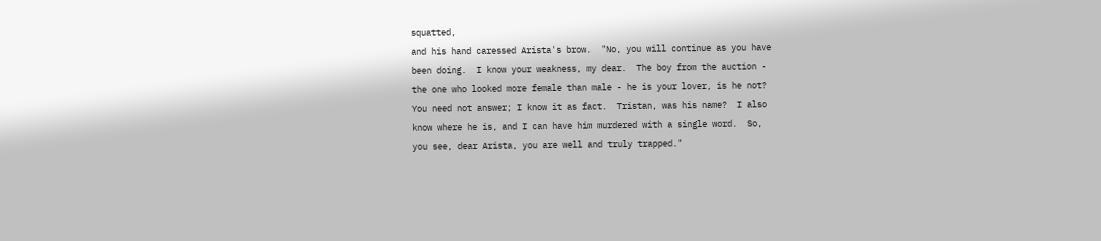squatted,
and his hand caressed Arista's brow.  "No, you will continue as you have
been doing.  I know your weakness, my dear.  The boy from the auction -
the one who looked more female than male - he is your lover, is he not?
You need not answer; I know it as fact.  Tristan, was his name?  I also
know where he is, and I can have him murdered with a single word.  So,
you see, dear Arista, you are well and truly trapped."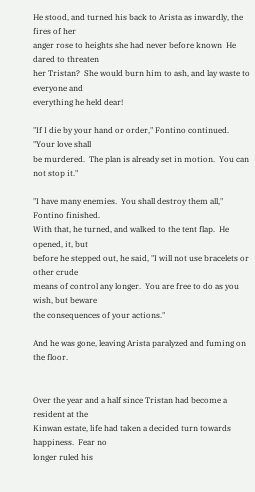He stood, and turned his back to Arista as inwardly, the fires of her
anger rose to heights she had never before known  He dared to threaten
her Tristan?  She would burn him to ash, and lay waste to everyone and
everything he held dear!

"If I die by your hand or order," Fontino continued.  "Your love shall
be murdered.  The plan is already set in motion.  You can not stop it."

"I have many enemies.  You shall destroy them all," Fontino finished.
With that, he turned, and walked to the tent flap.  He opened, it, but
before he stepped out, he said, "I will not use bracelets or other crude
means of control any longer.  You are free to do as you wish, but beware
the consequences of your actions."

And he was gone, leaving Arista paralyzed and fuming on the floor.


Over the year and a half since Tristan had become a resident at the
Kinwan estate, life had taken a decided turn towards happiness.  Fear no
longer ruled his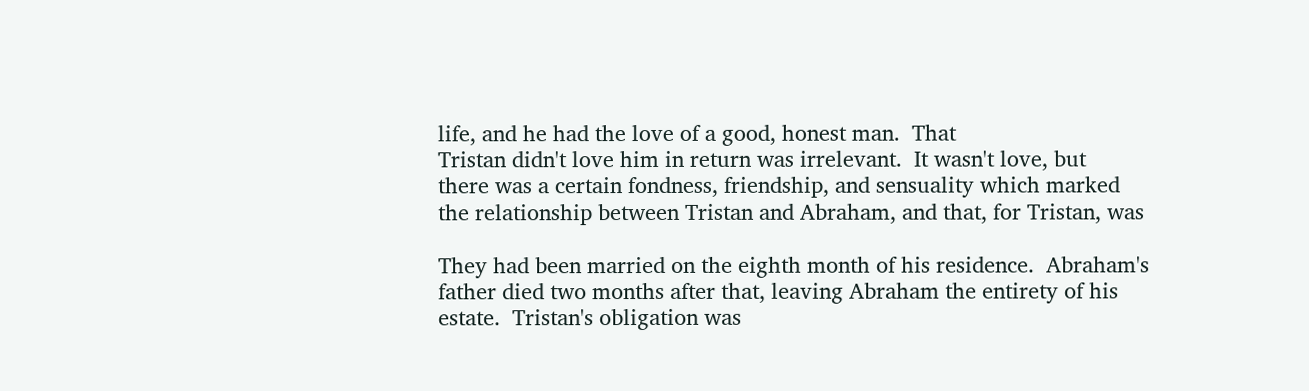life, and he had the love of a good, honest man.  That
Tristan didn't love him in return was irrelevant.  It wasn't love, but
there was a certain fondness, friendship, and sensuality which marked
the relationship between Tristan and Abraham, and that, for Tristan, was

They had been married on the eighth month of his residence.  Abraham's
father died two months after that, leaving Abraham the entirety of his
estate.  Tristan's obligation was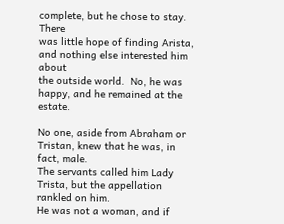complete, but he chose to stay.  There
was little hope of finding Arista, and nothing else interested him about
the outside world.  No, he was happy, and he remained at the estate.

No one, aside from Abraham or Tristan, knew that he was, in fact, male.
The servants called him Lady Trista, but the appellation rankled on him.
He was not a woman, and if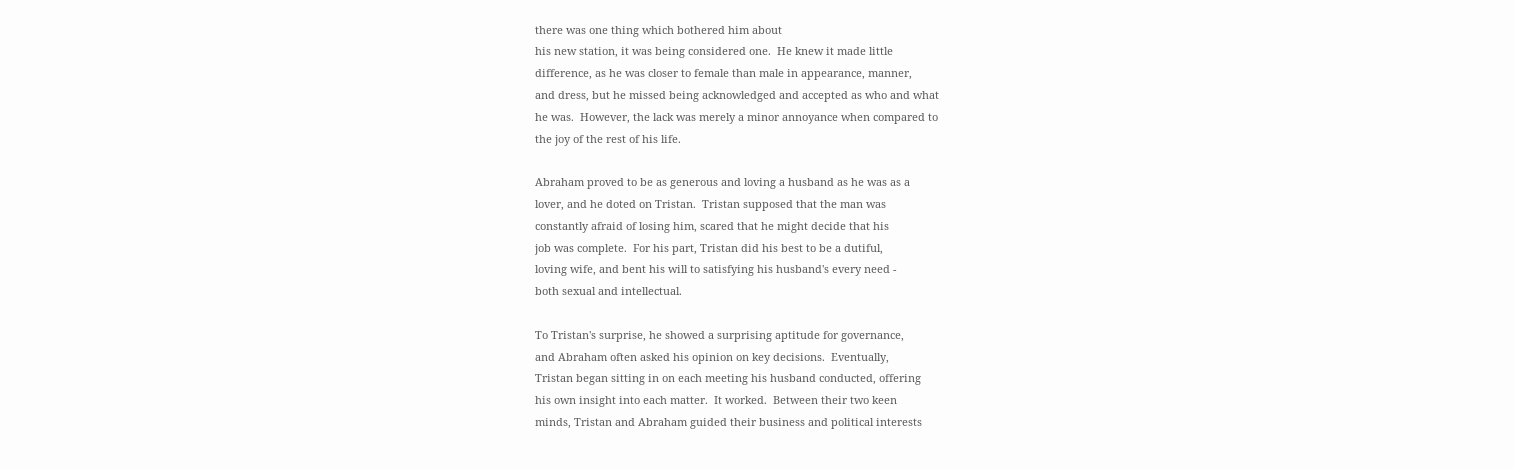there was one thing which bothered him about
his new station, it was being considered one.  He knew it made little
difference, as he was closer to female than male in appearance, manner,
and dress, but he missed being acknowledged and accepted as who and what
he was.  However, the lack was merely a minor annoyance when compared to
the joy of the rest of his life.

Abraham proved to be as generous and loving a husband as he was as a
lover, and he doted on Tristan.  Tristan supposed that the man was
constantly afraid of losing him, scared that he might decide that his
job was complete.  For his part, Tristan did his best to be a dutiful,
loving wife, and bent his will to satisfying his husband's every need -
both sexual and intellectual.

To Tristan's surprise, he showed a surprising aptitude for governance,
and Abraham often asked his opinion on key decisions.  Eventually,
Tristan began sitting in on each meeting his husband conducted, offering
his own insight into each matter.  It worked.  Between their two keen
minds, Tristan and Abraham guided their business and political interests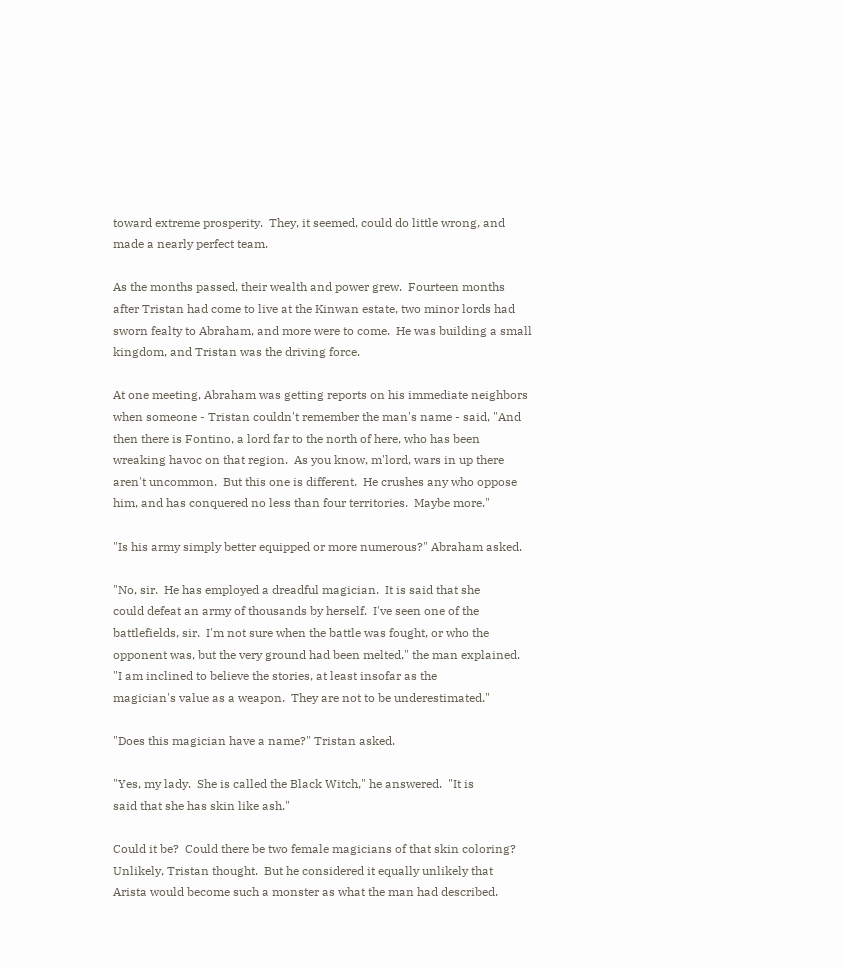toward extreme prosperity.  They, it seemed, could do little wrong, and
made a nearly perfect team.

As the months passed, their wealth and power grew.  Fourteen months
after Tristan had come to live at the Kinwan estate, two minor lords had
sworn fealty to Abraham, and more were to come.  He was building a small
kingdom, and Tristan was the driving force.

At one meeting, Abraham was getting reports on his immediate neighbors
when someone - Tristan couldn't remember the man's name - said, "And
then there is Fontino, a lord far to the north of here, who has been
wreaking havoc on that region.  As you know, m'lord, wars in up there
aren't uncommon.  But this one is different.  He crushes any who oppose
him, and has conquered no less than four territories.  Maybe more."

"Is his army simply better equipped or more numerous?" Abraham asked.

"No, sir.  He has employed a dreadful magician.  It is said that she
could defeat an army of thousands by herself.  I've seen one of the
battlefields, sir.  I'm not sure when the battle was fought, or who the
opponent was, but the very ground had been melted," the man explained.
"I am inclined to believe the stories, at least insofar as the
magician's value as a weapon.  They are not to be underestimated."

"Does this magician have a name?" Tristan asked.

"Yes, my lady.  She is called the Black Witch," he answered.  "It is
said that she has skin like ash."

Could it be?  Could there be two female magicians of that skin coloring?
Unlikely, Tristan thought.  But he considered it equally unlikely that
Arista would become such a monster as what the man had described.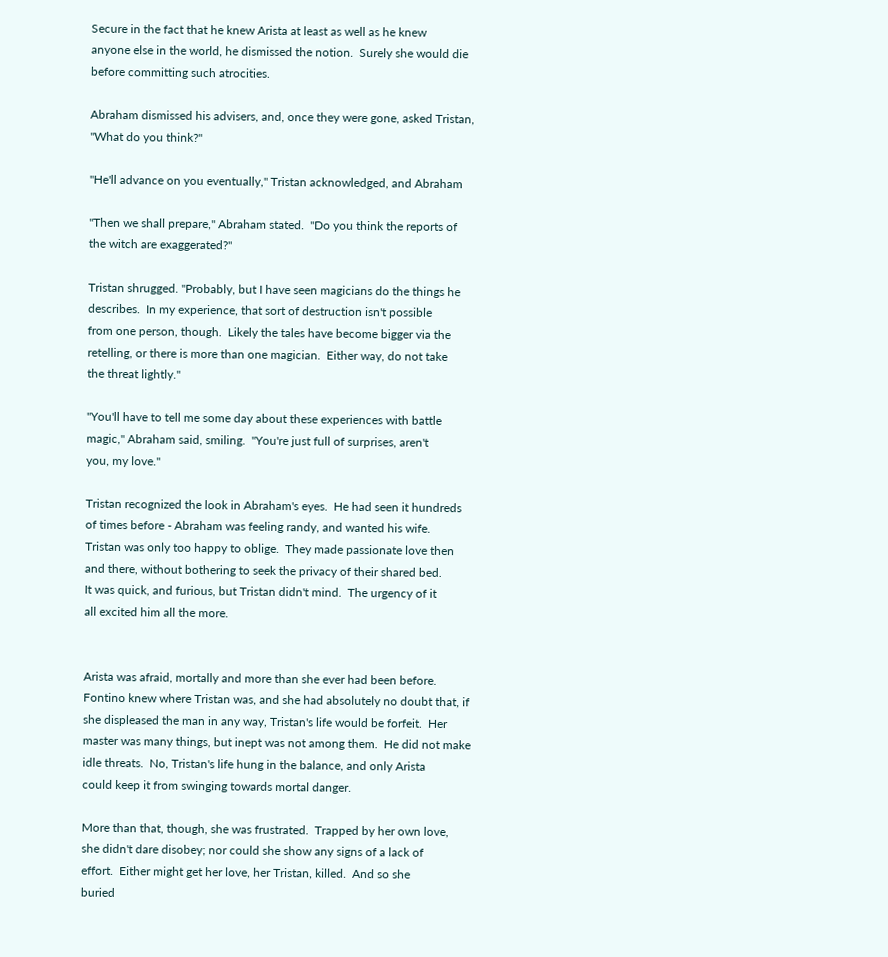Secure in the fact that he knew Arista at least as well as he knew
anyone else in the world, he dismissed the notion.  Surely she would die
before committing such atrocities.

Abraham dismissed his advisers, and, once they were gone, asked Tristan,
"What do you think?"

"He'll advance on you eventually," Tristan acknowledged, and Abraham

"Then we shall prepare," Abraham stated.  "Do you think the reports of
the witch are exaggerated?"

Tristan shrugged. "Probably, but I have seen magicians do the things he
describes.  In my experience, that sort of destruction isn't possible
from one person, though.  Likely the tales have become bigger via the
retelling, or there is more than one magician.  Either way, do not take
the threat lightly."

"You'll have to tell me some day about these experiences with battle
magic," Abraham said, smiling.  "You're just full of surprises, aren't
you, my love."

Tristan recognized the look in Abraham's eyes.  He had seen it hundreds
of times before - Abraham was feeling randy, and wanted his wife.
Tristan was only too happy to oblige.  They made passionate love then
and there, without bothering to seek the privacy of their shared bed.
It was quick, and furious, but Tristan didn't mind.  The urgency of it
all excited him all the more.


Arista was afraid, mortally and more than she ever had been before.
Fontino knew where Tristan was, and she had absolutely no doubt that, if
she displeased the man in any way, Tristan's life would be forfeit.  Her
master was many things, but inept was not among them.  He did not make
idle threats.  No, Tristan's life hung in the balance, and only Arista
could keep it from swinging towards mortal danger.

More than that, though, she was frustrated.  Trapped by her own love,
she didn't dare disobey; nor could she show any signs of a lack of
effort.  Either might get her love, her Tristan, killed.  And so she
buried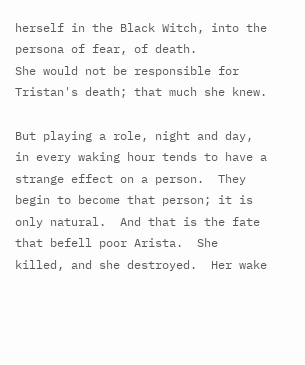herself in the Black Witch, into the persona of fear, of death.
She would not be responsible for Tristan's death; that much she knew.

But playing a role, night and day, in every waking hour tends to have a
strange effect on a person.  They begin to become that person; it is
only natural.  And that is the fate that befell poor Arista.  She
killed, and she destroyed.  Her wake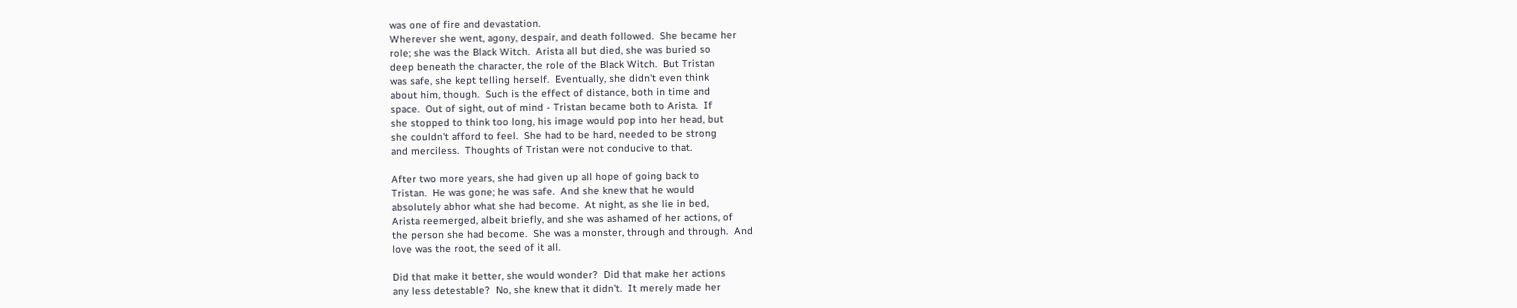was one of fire and devastation.
Wherever she went, agony, despair, and death followed.  She became her
role; she was the Black Witch.  Arista all but died, she was buried so
deep beneath the character, the role of the Black Witch.  But Tristan
was safe, she kept telling herself.  Eventually, she didn't even think
about him, though.  Such is the effect of distance, both in time and
space.  Out of sight, out of mind - Tristan became both to Arista.  If
she stopped to think too long, his image would pop into her head, but
she couldn't afford to feel.  She had to be hard, needed to be strong
and merciless.  Thoughts of Tristan were not conducive to that.

After two more years, she had given up all hope of going back to
Tristan.  He was gone; he was safe.  And she knew that he would
absolutely abhor what she had become.  At night, as she lie in bed,
Arista reemerged, albeit briefly, and she was ashamed of her actions, of
the person she had become.  She was a monster, through and through.  And
love was the root, the seed of it all.

Did that make it better, she would wonder?  Did that make her actions
any less detestable?  No, she knew that it didn't.  It merely made her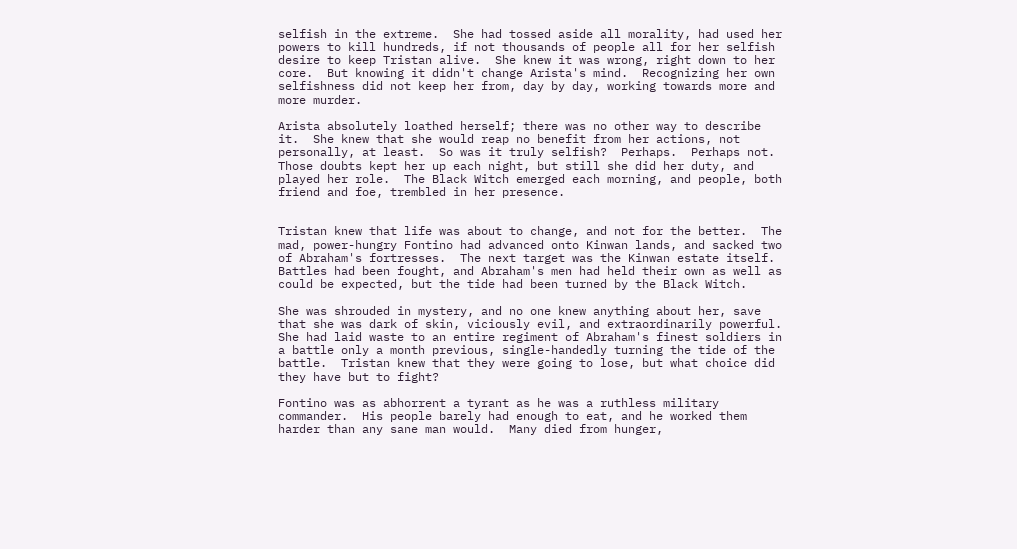selfish in the extreme.  She had tossed aside all morality, had used her
powers to kill hundreds, if not thousands of people all for her selfish
desire to keep Tristan alive.  She knew it was wrong, right down to her
core.  But knowing it didn't change Arista's mind.  Recognizing her own
selfishness did not keep her from, day by day, working towards more and
more murder.

Arista absolutely loathed herself; there was no other way to describe
it.  She knew that she would reap no benefit from her actions, not
personally, at least.  So was it truly selfish?  Perhaps.  Perhaps not.
Those doubts kept her up each night, but still she did her duty, and
played her role.  The Black Witch emerged each morning, and people, both
friend and foe, trembled in her presence.


Tristan knew that life was about to change, and not for the better.  The
mad, power-hungry Fontino had advanced onto Kinwan lands, and sacked two
of Abraham's fortresses.  The next target was the Kinwan estate itself.
Battles had been fought, and Abraham's men had held their own as well as
could be expected, but the tide had been turned by the Black Witch.

She was shrouded in mystery, and no one knew anything about her, save
that she was dark of skin, viciously evil, and extraordinarily powerful.
She had laid waste to an entire regiment of Abraham's finest soldiers in
a battle only a month previous, single-handedly turning the tide of the
battle.  Tristan knew that they were going to lose, but what choice did
they have but to fight?

Fontino was as abhorrent a tyrant as he was a ruthless military
commander.  His people barely had enough to eat, and he worked them
harder than any sane man would.  Many died from hunger,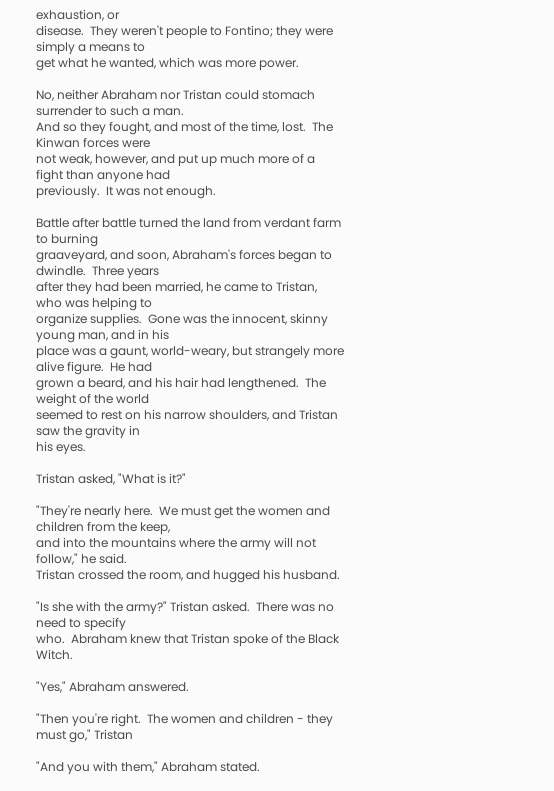exhaustion, or
disease.  They weren't people to Fontino; they were simply a means to
get what he wanted, which was more power.

No, neither Abraham nor Tristan could stomach surrender to such a man.
And so they fought, and most of the time, lost.  The Kinwan forces were
not weak, however, and put up much more of a fight than anyone had
previously.  It was not enough.

Battle after battle turned the land from verdant farm to burning
graaveyard, and soon, Abraham's forces began to dwindle.  Three years
after they had been married, he came to Tristan, who was helping to
organize supplies.  Gone was the innocent, skinny young man, and in his
place was a gaunt, world-weary, but strangely more alive figure.  He had
grown a beard, and his hair had lengthened.  The weight of the world
seemed to rest on his narrow shoulders, and Tristan saw the gravity in
his eyes.

Tristan asked, "What is it?"

"They're nearly here.  We must get the women and children from the keep,
and into the mountains where the army will not follow," he said.
Tristan crossed the room, and hugged his husband.

"Is she with the army?" Tristan asked.  There was no need to specify
who.  Abraham knew that Tristan spoke of the Black Witch.

"Yes," Abraham answered.

"Then you're right.  The women and children - they must go," Tristan

"And you with them," Abraham stated.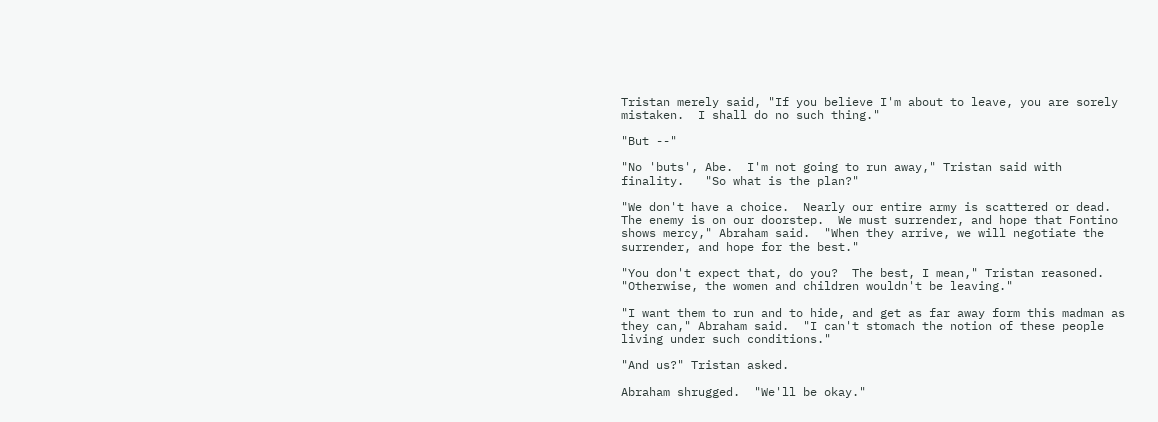Tristan merely said, "If you believe I'm about to leave, you are sorely
mistaken.  I shall do no such thing."

"But --"

"No 'buts', Abe.  I'm not going to run away," Tristan said with
finality.   "So what is the plan?"

"We don't have a choice.  Nearly our entire army is scattered or dead.
The enemy is on our doorstep.  We must surrender, and hope that Fontino
shows mercy," Abraham said.  "When they arrive, we will negotiate the
surrender, and hope for the best."

"You don't expect that, do you?  The best, I mean," Tristan reasoned.
"Otherwise, the women and children wouldn't be leaving."

"I want them to run and to hide, and get as far away form this madman as
they can," Abraham said.  "I can't stomach the notion of these people
living under such conditions."

"And us?" Tristan asked.

Abraham shrugged.  "We'll be okay."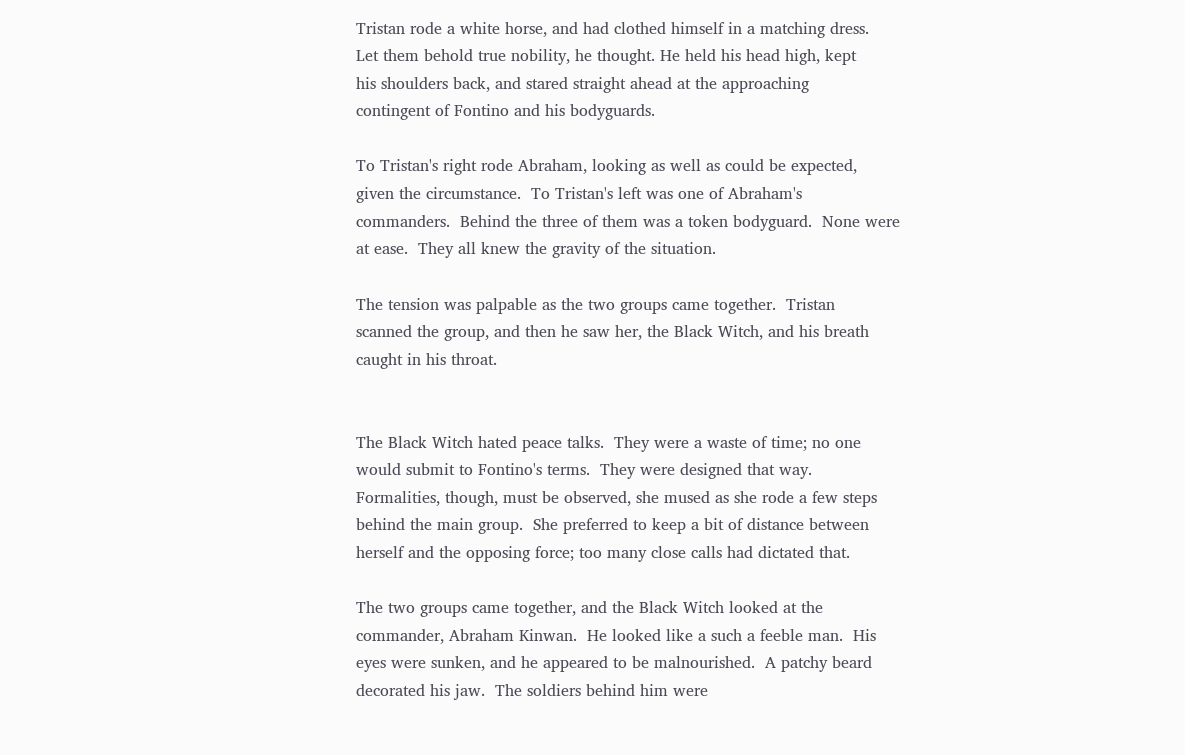Tristan rode a white horse, and had clothed himself in a matching dress.
Let them behold true nobility, he thought. He held his head high, kept
his shoulders back, and stared straight ahead at the approaching
contingent of Fontino and his bodyguards.

To Tristan's right rode Abraham, looking as well as could be expected,
given the circumstance.  To Tristan's left was one of Abraham's
commanders.  Behind the three of them was a token bodyguard.  None were
at ease.  They all knew the gravity of the situation.

The tension was palpable as the two groups came together.  Tristan
scanned the group, and then he saw her, the Black Witch, and his breath
caught in his throat.


The Black Witch hated peace talks.  They were a waste of time; no one
would submit to Fontino's terms.  They were designed that way.
Formalities, though, must be observed, she mused as she rode a few steps
behind the main group.  She preferred to keep a bit of distance between
herself and the opposing force; too many close calls had dictated that.

The two groups came together, and the Black Witch looked at the
commander, Abraham Kinwan.  He looked like a such a feeble man.  His
eyes were sunken, and he appeared to be malnourished.  A patchy beard
decorated his jaw.  The soldiers behind him were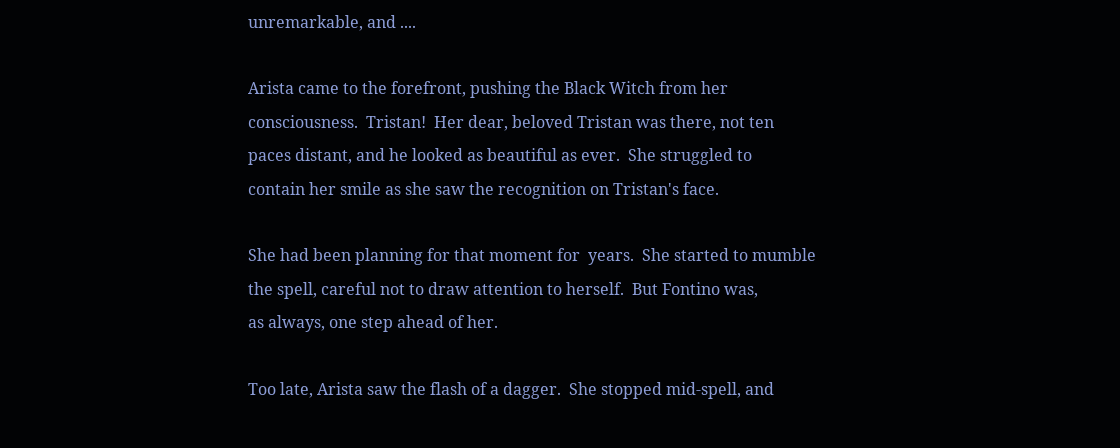unremarkable, and ....

Arista came to the forefront, pushing the Black Witch from her
consciousness.  Tristan!  Her dear, beloved Tristan was there, not ten
paces distant, and he looked as beautiful as ever.  She struggled to
contain her smile as she saw the recognition on Tristan's face.

She had been planning for that moment for  years.  She started to mumble
the spell, careful not to draw attention to herself.  But Fontino was,
as always, one step ahead of her.

Too late, Arista saw the flash of a dagger.  She stopped mid-spell, and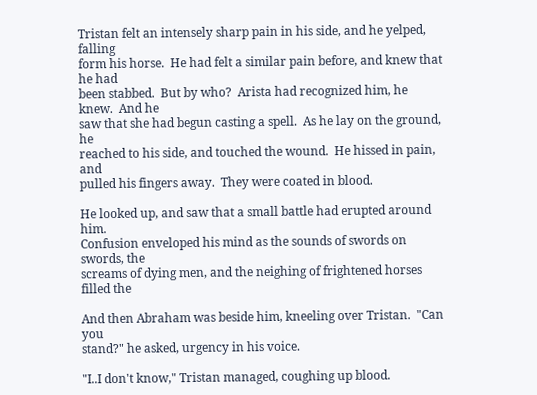Tristan felt an intensely sharp pain in his side, and he yelped, falling
form his horse.  He had felt a similar pain before, and knew that he had
been stabbed.  But by who?  Arista had recognized him, he knew.  And he
saw that she had begun casting a spell.  As he lay on the ground, he
reached to his side, and touched the wound.  He hissed in pain, and
pulled his fingers away.  They were coated in blood.

He looked up, and saw that a small battle had erupted around him.
Confusion enveloped his mind as the sounds of swords on swords, the
screams of dying men, and the neighing of frightened horses filled the

And then Abraham was beside him, kneeling over Tristan.  "Can you
stand?" he asked, urgency in his voice.

"I..I don't know," Tristan managed, coughing up blood.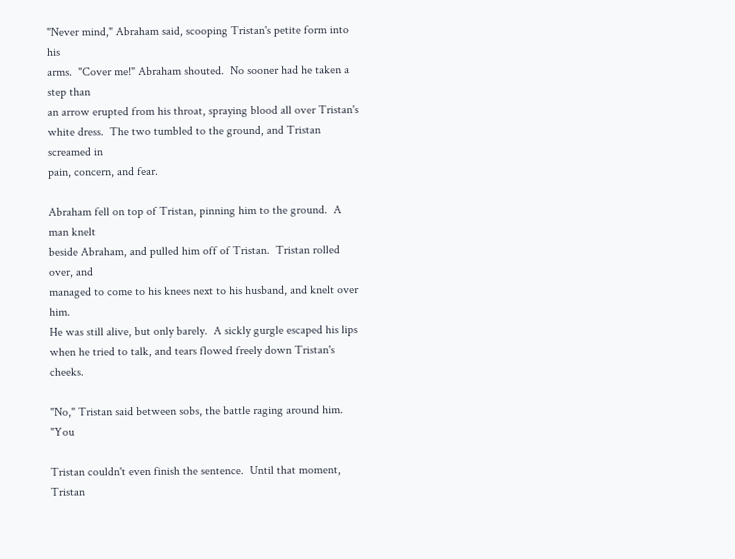"Never mind," Abraham said, scooping Tristan's petite form into his
arms.  "Cover me!" Abraham shouted.  No sooner had he taken a step than
an arrow erupted from his throat, spraying blood all over Tristan's
white dress.  The two tumbled to the ground, and Tristan screamed in
pain, concern, and fear.

Abraham fell on top of Tristan, pinning him to the ground.  A man knelt
beside Abraham, and pulled him off of Tristan.  Tristan rolled over, and
managed to come to his knees next to his husband, and knelt over him.
He was still alive, but only barely.  A sickly gurgle escaped his lips
when he tried to talk, and tears flowed freely down Tristan's cheeks.

"No," Tristan said between sobs, the battle raging around him.  "You

Tristan couldn't even finish the sentence.  Until that moment, Tristan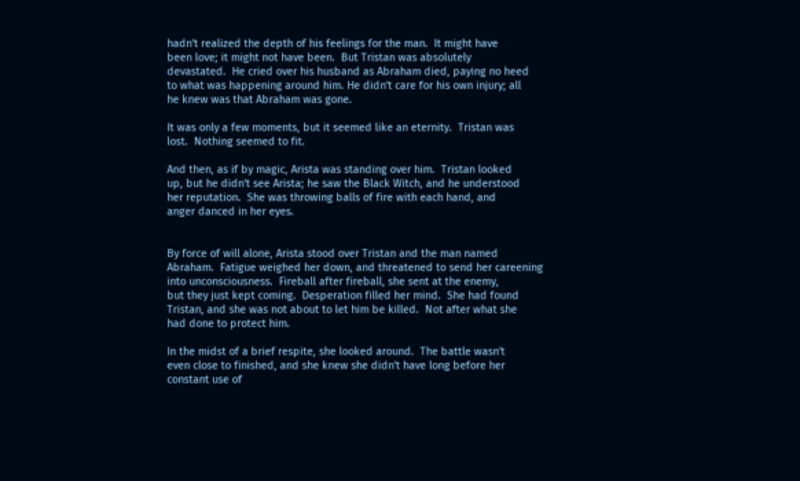hadn't realized the depth of his feelings for the man.  It might have
been love; it might not have been.  But Tristan was absolutely
devastated.  He cried over his husband as Abraham died, paying no heed
to what was happening around him. He didn't care for his own injury; all
he knew was that Abraham was gone.

It was only a few moments, but it seemed like an eternity.  Tristan was
lost.  Nothing seemed to fit.

And then, as if by magic, Arista was standing over him.  Tristan looked
up, but he didn't see Arista; he saw the Black Witch, and he understood
her reputation.  She was throwing balls of fire with each hand, and
anger danced in her eyes.


By force of will alone, Arista stood over Tristan and the man named
Abraham.  Fatigue weighed her down, and threatened to send her careening
into unconsciousness.  Fireball after fireball, she sent at the enemy,
but they just kept coming.  Desperation filled her mind.  She had found
Tristan, and she was not about to let him be killed.  Not after what she
had done to protect him.

In the midst of a brief respite, she looked around.  The battle wasn't
even close to finished, and she knew she didn't have long before her
constant use of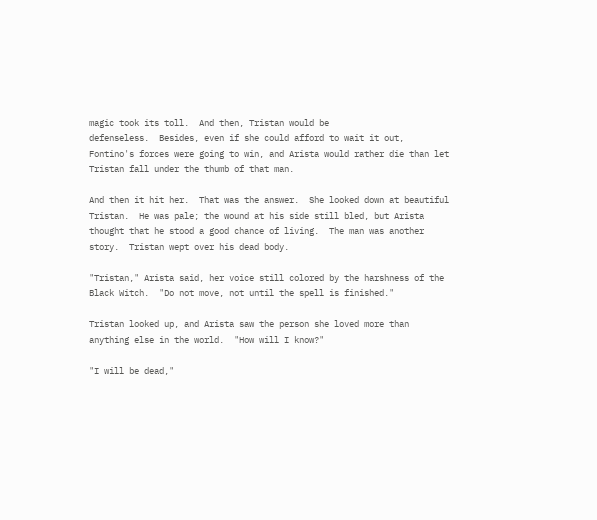magic took its toll.  And then, Tristan would be
defenseless.  Besides, even if she could afford to wait it out,
Fontino's forces were going to win, and Arista would rather die than let
Tristan fall under the thumb of that man.

And then it hit her.  That was the answer.  She looked down at beautiful
Tristan.  He was pale; the wound at his side still bled, but Arista
thought that he stood a good chance of living.  The man was another
story.  Tristan wept over his dead body.

"Tristan," Arista said, her voice still colored by the harshness of the
Black Witch.  "Do not move, not until the spell is finished."

Tristan looked up, and Arista saw the person she loved more than
anything else in the world.  "How will I know?"

"I will be dead,"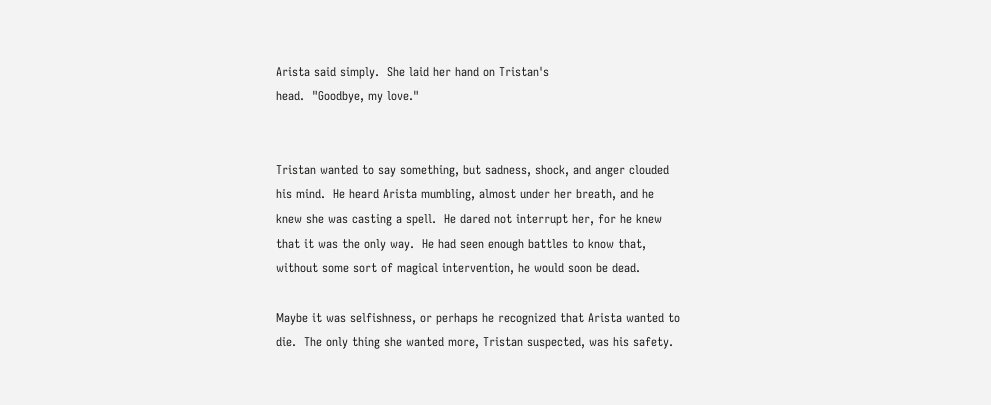Arista said simply.  She laid her hand on Tristan's
head.  "Goodbye, my love."


Tristan wanted to say something, but sadness, shock, and anger clouded
his mind.  He heard Arista mumbling, almost under her breath, and he
knew she was casting a spell.  He dared not interrupt her, for he knew
that it was the only way.  He had seen enough battles to know that,
without some sort of magical intervention, he would soon be dead.

Maybe it was selfishness, or perhaps he recognized that Arista wanted to
die.  The only thing she wanted more, Tristan suspected, was his safety.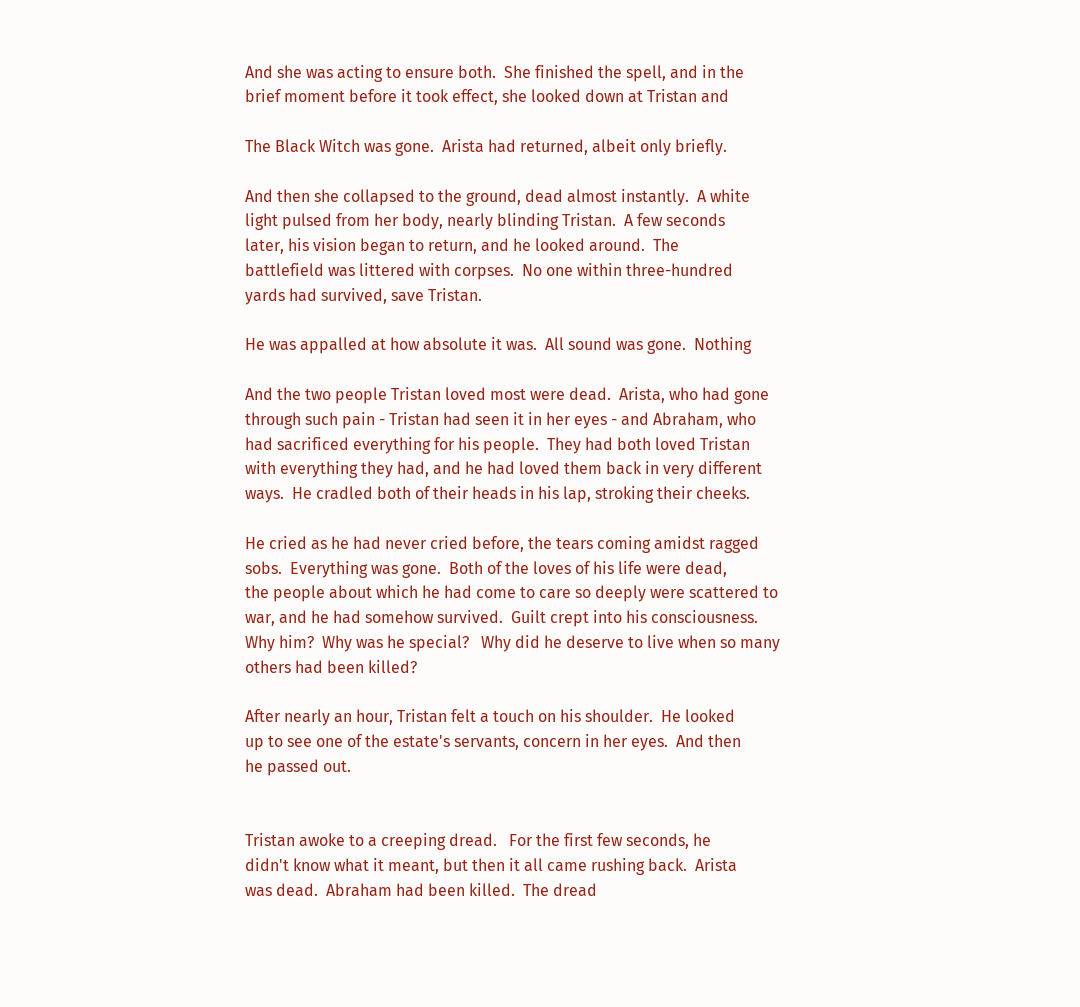And she was acting to ensure both.  She finished the spell, and in the
brief moment before it took effect, she looked down at Tristan and

The Black Witch was gone.  Arista had returned, albeit only briefly.

And then she collapsed to the ground, dead almost instantly.  A white
light pulsed from her body, nearly blinding Tristan.  A few seconds
later, his vision began to return, and he looked around.  The
battlefield was littered with corpses.  No one within three-hundred
yards had survived, save Tristan.

He was appalled at how absolute it was.  All sound was gone.  Nothing

And the two people Tristan loved most were dead.  Arista, who had gone
through such pain - Tristan had seen it in her eyes - and Abraham, who
had sacrificed everything for his people.  They had both loved Tristan
with everything they had, and he had loved them back in very different
ways.  He cradled both of their heads in his lap, stroking their cheeks.

He cried as he had never cried before, the tears coming amidst ragged
sobs.  Everything was gone.  Both of the loves of his life were dead,
the people about which he had come to care so deeply were scattered to
war, and he had somehow survived.  Guilt crept into his consciousness.
Why him?  Why was he special?   Why did he deserve to live when so many
others had been killed?

After nearly an hour, Tristan felt a touch on his shoulder.  He looked
up to see one of the estate's servants, concern in her eyes.  And then
he passed out.


Tristan awoke to a creeping dread.   For the first few seconds, he
didn't know what it meant, but then it all came rushing back.  Arista
was dead.  Abraham had been killed.  The dread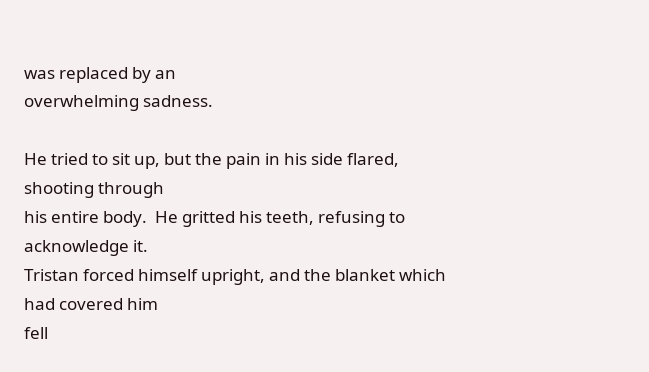was replaced by an
overwhelming sadness.

He tried to sit up, but the pain in his side flared, shooting through
his entire body.  He gritted his teeth, refusing to acknowledge it.
Tristan forced himself upright, and the blanket which had covered him
fell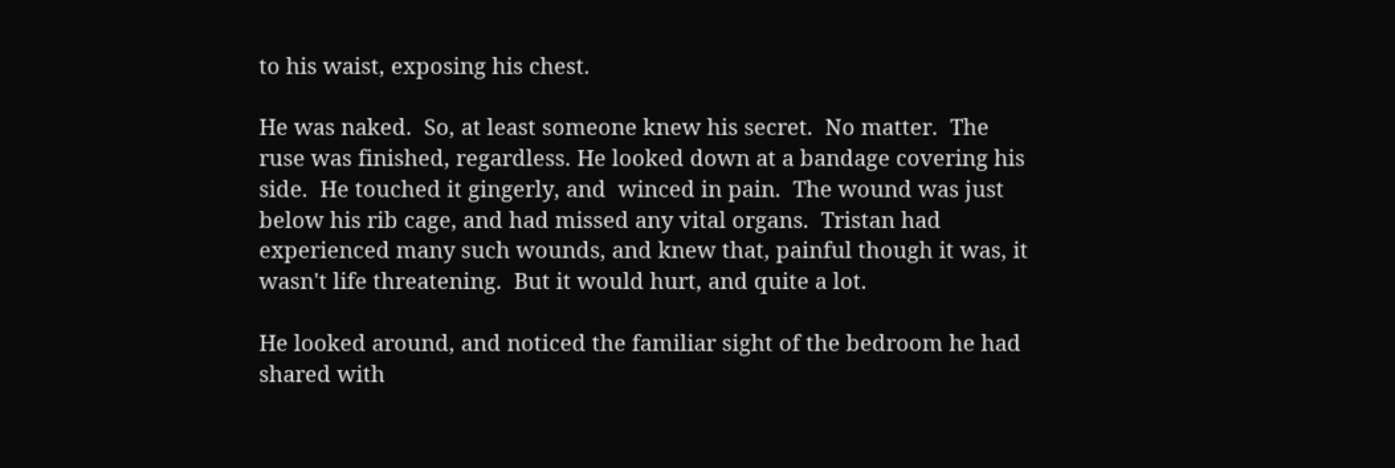to his waist, exposing his chest.

He was naked.  So, at least someone knew his secret.  No matter.  The
ruse was finished, regardless. He looked down at a bandage covering his
side.  He touched it gingerly, and  winced in pain.  The wound was just
below his rib cage, and had missed any vital organs.  Tristan had
experienced many such wounds, and knew that, painful though it was, it
wasn't life threatening.  But it would hurt, and quite a lot.

He looked around, and noticed the familiar sight of the bedroom he had
shared with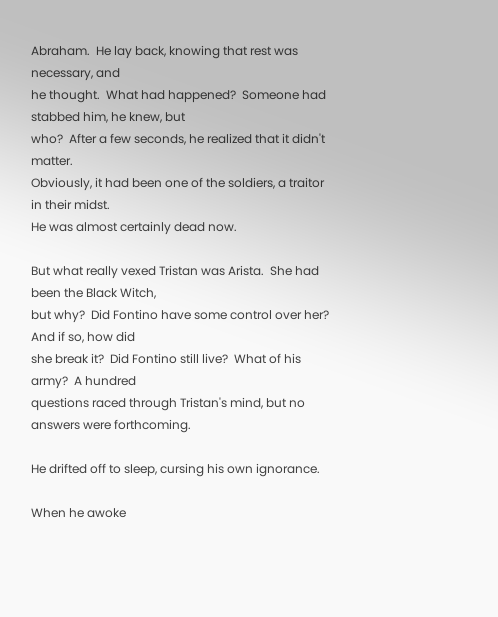Abraham.  He lay back, knowing that rest was necessary, and
he thought.  What had happened?  Someone had stabbed him, he knew, but
who?  After a few seconds, he realized that it didn't matter.
Obviously, it had been one of the soldiers, a traitor in their midst.
He was almost certainly dead now.

But what really vexed Tristan was Arista.  She had been the Black Witch,
but why?  Did Fontino have some control over her?  And if so, how did
she break it?  Did Fontino still live?  What of his army?  A hundred
questions raced through Tristan's mind, but no answers were forthcoming.

He drifted off to sleep, cursing his own ignorance.

When he awoke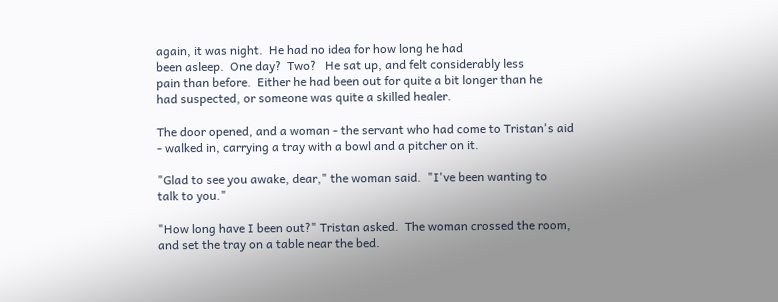again, it was night.  He had no idea for how long he had
been asleep.  One day?  Two?   He sat up, and felt considerably less
pain than before.  Either he had been out for quite a bit longer than he
had suspected, or someone was quite a skilled healer.

The door opened, and a woman - the servant who had come to Tristan's aid
- walked in, carrying a tray with a bowl and a pitcher on it.

"Glad to see you awake, dear," the woman said.  "I've been wanting to
talk to you."

"How long have I been out?" Tristan asked.  The woman crossed the room,
and set the tray on a table near the bed.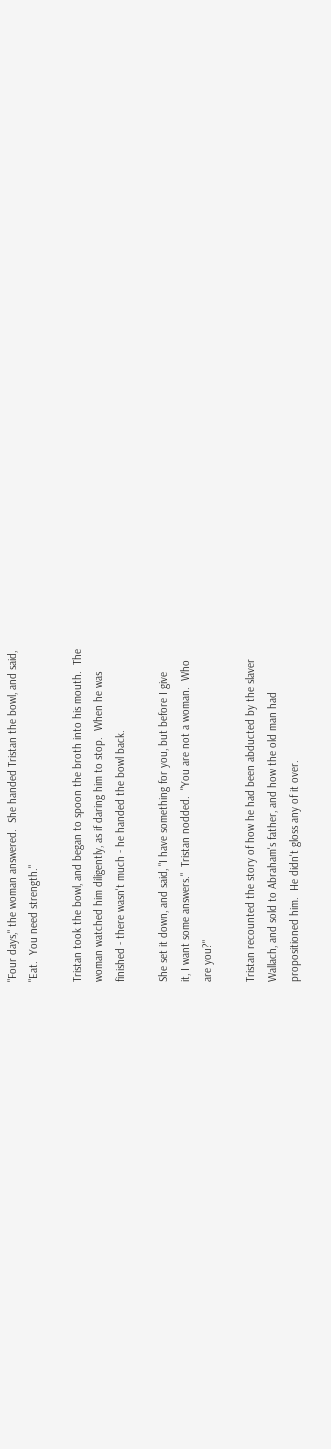"Four days," the woman answered.  She handed Tristan the bowl, and said,
"Eat.  You need strength."

Tristan took the bowl, and began to spoon the broth into his mouth.  The
woman watched him diligently, as if daring him to stop.  When he was
finished - there wasn't much - he handed the bowl back.

She set it down, and said, "I have something for you, but before I give
it, I want some answers."  Tristan nodded.  "You are not a woman.  Who
are you?"

Tristan recounted the story of how he had been abducted by the slaver
Wallach, and sold to Abraham's father, and how the old man had
propositioned him.  He didn't gloss any of it over.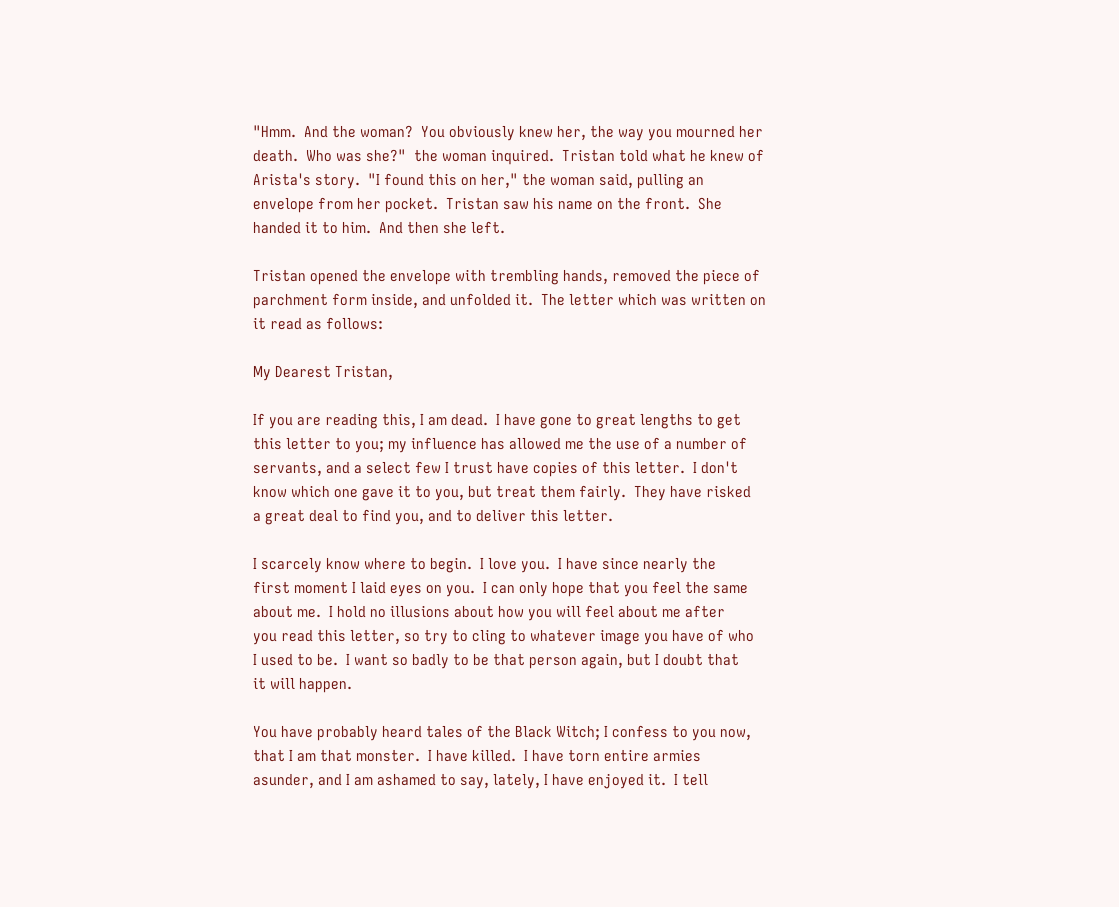"Hmm.  And the woman?  You obviously knew her, the way you mourned her
death.  Who was she?"  the woman inquired.  Tristan told what he knew of
Arista's story.  "I found this on her," the woman said, pulling an
envelope from her pocket.  Tristan saw his name on the front.  She
handed it to him.  And then she left.

Tristan opened the envelope with trembling hands, removed the piece of
parchment form inside, and unfolded it.  The letter which was written on
it read as follows:

My Dearest Tristan,

If you are reading this, I am dead.  I have gone to great lengths to get
this letter to you; my influence has allowed me the use of a number of
servants, and a select few I trust have copies of this letter.  I don't
know which one gave it to you, but treat them fairly.  They have risked
a great deal to find you, and to deliver this letter.

I scarcely know where to begin.  I love you.  I have since nearly the
first moment I laid eyes on you.  I can only hope that you feel the same
about me.  I hold no illusions about how you will feel about me after
you read this letter, so try to cling to whatever image you have of who
I used to be.  I want so badly to be that person again, but I doubt that
it will happen.

You have probably heard tales of the Black Witch; I confess to you now,
that I am that monster.  I have killed.  I have torn entire armies
asunder, and I am ashamed to say, lately, I have enjoyed it.  I tell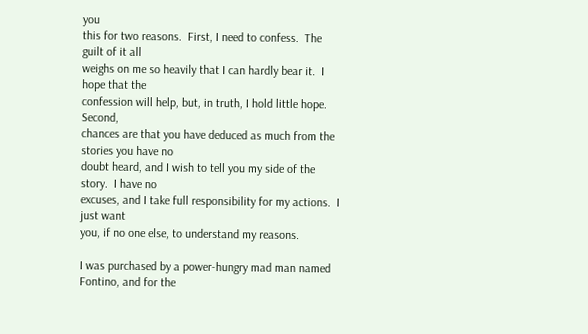you
this for two reasons.  First, I need to confess.  The guilt of it all
weighs on me so heavily that I can hardly bear it.  I hope that the
confession will help, but, in truth, I hold little hope.  Second,
chances are that you have deduced as much from the stories you have no
doubt heard, and I wish to tell you my side of the story.  I have no
excuses, and I take full responsibility for my actions.  I just want
you, if no one else, to understand my reasons.

I was purchased by a power-hungry mad man named Fontino, and for the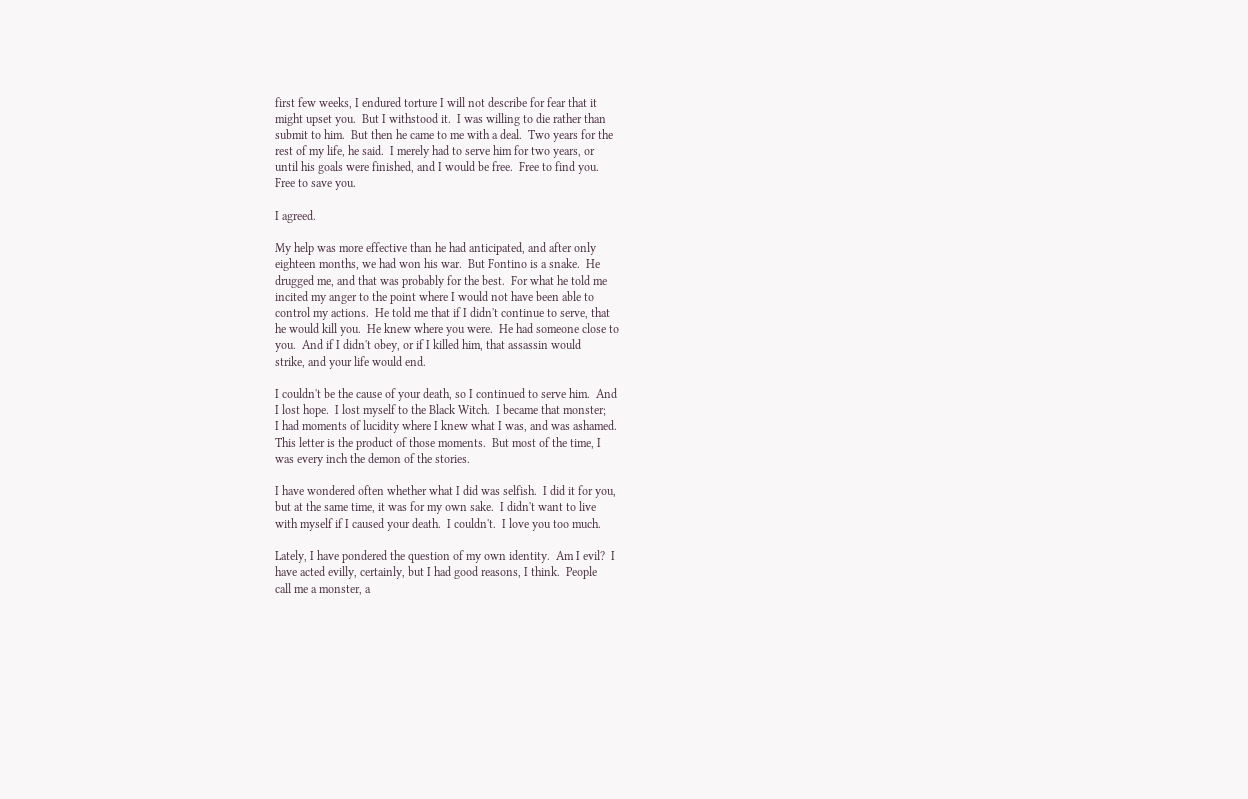first few weeks, I endured torture I will not describe for fear that it
might upset you.  But I withstood it.  I was willing to die rather than
submit to him.  But then he came to me with a deal.  Two years for the
rest of my life, he said.  I merely had to serve him for two years, or
until his goals were finished, and I would be free.  Free to find you.
Free to save you.

I agreed.

My help was more effective than he had anticipated, and after only
eighteen months, we had won his war.  But Fontino is a snake.  He
drugged me, and that was probably for the best.  For what he told me
incited my anger to the point where I would not have been able to
control my actions.  He told me that if I didn't continue to serve, that
he would kill you.  He knew where you were.  He had someone close to
you.  And if I didn't obey, or if I killed him, that assassin would
strike, and your life would end.

I couldn't be the cause of your death, so I continued to serve him.  And
I lost hope.  I lost myself to the Black Witch.  I became that monster;
I had moments of lucidity where I knew what I was, and was ashamed.
This letter is the product of those moments.  But most of the time, I
was every inch the demon of the stories.

I have wondered often whether what I did was selfish.  I did it for you,
but at the same time, it was for my own sake.  I didn't want to live
with myself if I caused your death.  I couldn't.  I love you too much.

Lately, I have pondered the question of my own identity.  Am I evil?  I
have acted evilly, certainly, but I had good reasons, I think.  People
call me a monster, a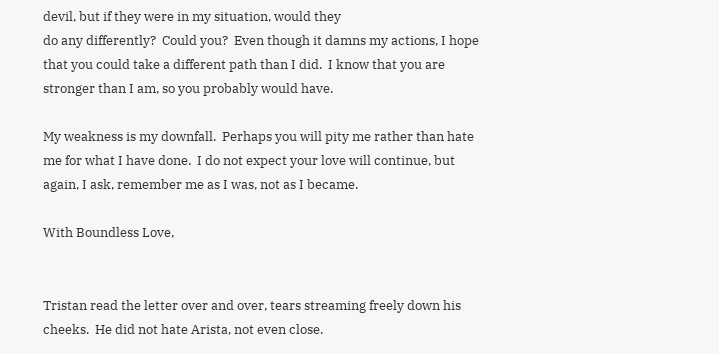devil, but if they were in my situation, would they
do any differently?  Could you?  Even though it damns my actions, I hope
that you could take a different path than I did.  I know that you are
stronger than I am, so you probably would have.

My weakness is my downfall.  Perhaps you will pity me rather than hate
me for what I have done.  I do not expect your love will continue, but
again, I ask, remember me as I was, not as I became.

With Boundless Love,


Tristan read the letter over and over, tears streaming freely down his
cheeks.  He did not hate Arista, not even close.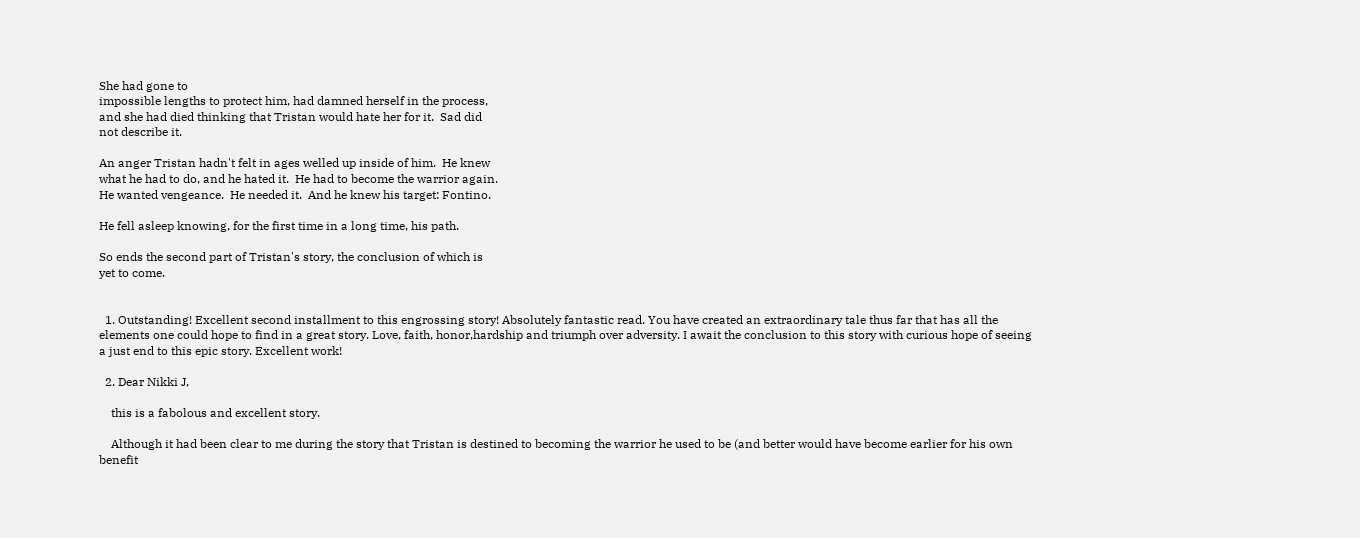She had gone to
impossible lengths to protect him, had damned herself in the process,
and she had died thinking that Tristan would hate her for it.  Sad did
not describe it.

An anger Tristan hadn't felt in ages welled up inside of him.  He knew
what he had to do, and he hated it.  He had to become the warrior again.
He wanted vengeance.  He needed it.  And he knew his target: Fontino.

He fell asleep knowing, for the first time in a long time, his path.

So ends the second part of Tristan's story, the conclusion of which is
yet to come.


  1. Outstanding! Excellent second installment to this engrossing story! Absolutely fantastic read. You have created an extraordinary tale thus far that has all the elements one could hope to find in a great story. Love, faith, honor,hardship and triumph over adversity. I await the conclusion to this story with curious hope of seeing a just end to this epic story. Excellent work!

  2. Dear Nikki J,

    this is a fabolous and excellent story.

    Although it had been clear to me during the story that Tristan is destined to becoming the warrior he used to be (and better would have become earlier for his own benefit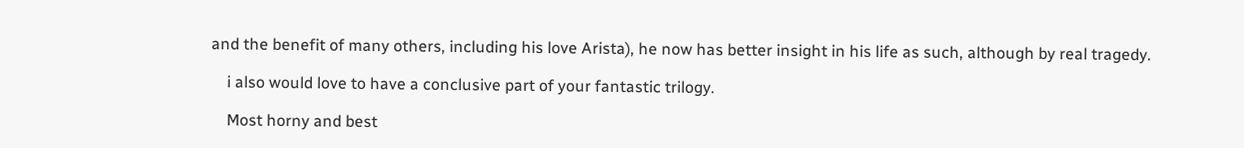and the benefit of many others, including his love Arista), he now has better insight in his life as such, although by real tragedy.

    i also would love to have a conclusive part of your fantastic trilogy.

    Most horny and best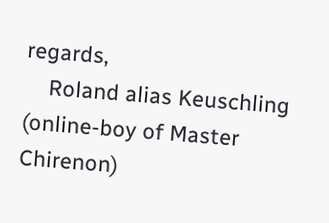regards,
    Roland alias Keuschling (online-boy of Master Chirenon)